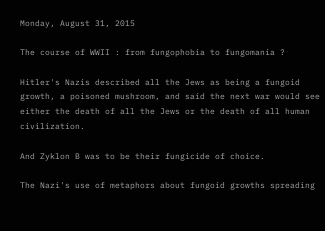Monday, August 31, 2015

The course of WWII : from fungophobia to fungomania ?

Hitler's Nazis described all the Jews as being a fungoid growth, a poisoned mushroom, and said the next war would see either the death of all the Jews or the death of all human civilization.

And Zyklon B was to be their fungicide of choice.

The Nazi's use of metaphors about fungoid growths spreading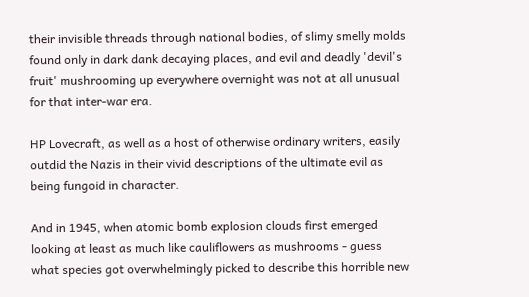their invisible threads through national bodies, of slimy smelly molds found only in dark dank decaying places, and evil and deadly 'devil's fruit' mushrooming up everywhere overnight was not at all unusual for that inter-war era.

HP Lovecraft, as well as a host of otherwise ordinary writers, easily outdid the Nazis in their vivid descriptions of the ultimate evil as being fungoid in character.

And in 1945, when atomic bomb explosion clouds first emerged looking at least as much like cauliflowers as mushrooms - guess what species got overwhelmingly picked to describe this horrible new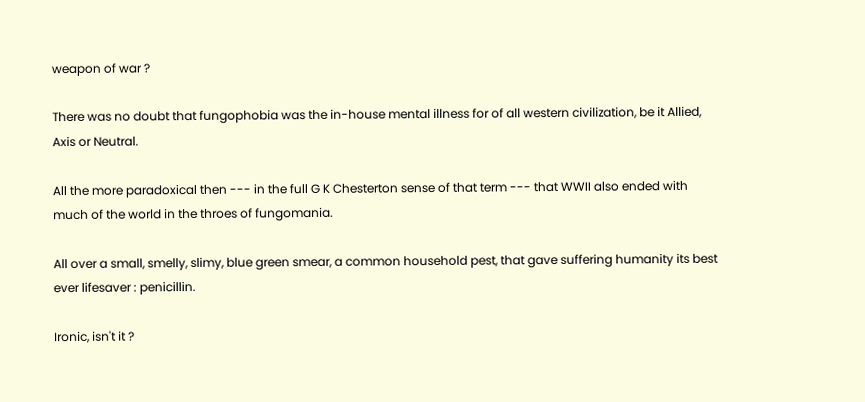weapon of war ?

There was no doubt that fungophobia was the in-house mental illness for of all western civilization, be it Allied, Axis or Neutral.

All the more paradoxical then --- in the full G K Chesterton sense of that term --- that WWII also ended with much of the world in the throes of fungomania.

All over a small, smelly, slimy, blue green smear, a common household pest, that gave suffering humanity its best ever lifesaver : penicillin.

Ironic, isn't it ?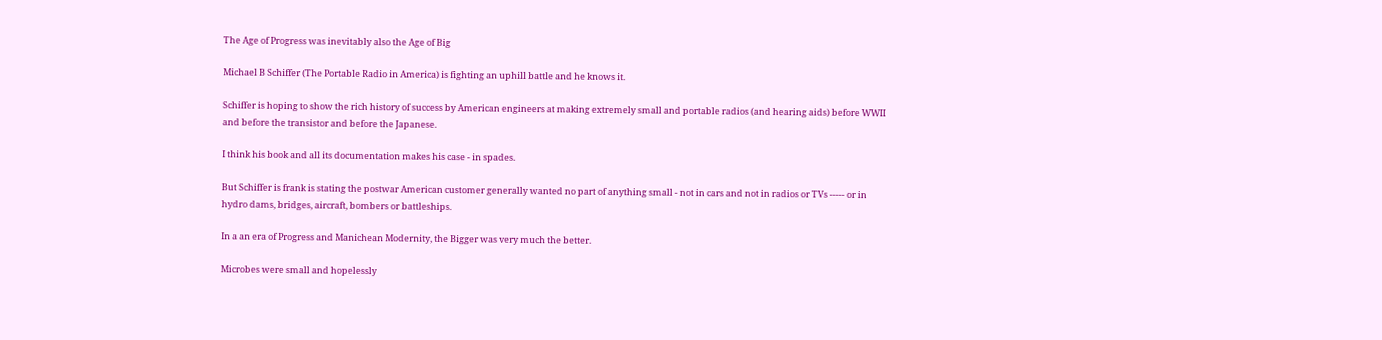The Age of Progress was inevitably also the Age of Big

Michael B Schiffer (The Portable Radio in America) is fighting an uphill battle and he knows it.

Schiffer is hoping to show the rich history of success by American engineers at making extremely small and portable radios (and hearing aids) before WWII and before the transistor and before the Japanese.

I think his book and all its documentation makes his case - in spades.

But Schiffer is frank is stating the postwar American customer generally wanted no part of anything small - not in cars and not in radios or TVs ----- or in hydro dams, bridges, aircraft, bombers or battleships.

In a an era of Progress and Manichean Modernity, the Bigger was very much the better.

Microbes were small and hopelessly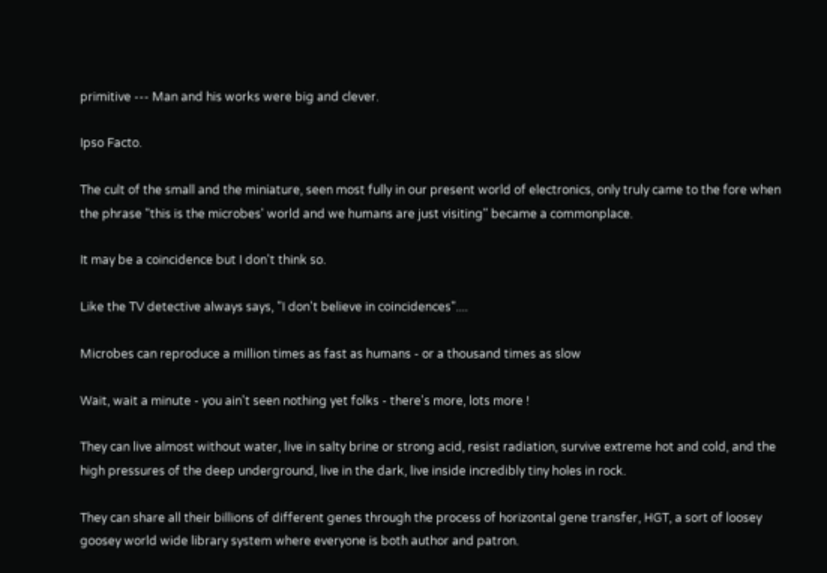primitive --- Man and his works were big and clever.

Ipso Facto.

The cult of the small and the miniature, seen most fully in our present world of electronics, only truly came to the fore when the phrase "this is the microbes' world and we humans are just visiting" became a commonplace.

It may be a coincidence but I don't think so.

Like the TV detective always says, "I don't believe in coincidences"....

Microbes can reproduce a million times as fast as humans - or a thousand times as slow

Wait, wait a minute - you ain't seen nothing yet folks - there's more, lots more !

They can live almost without water, live in salty brine or strong acid, resist radiation, survive extreme hot and cold, and the high pressures of the deep underground, live in the dark, live inside incredibly tiny holes in rock.

They can share all their billions of different genes through the process of horizontal gene transfer, HGT, a sort of loosey goosey world wide library system where everyone is both author and patron.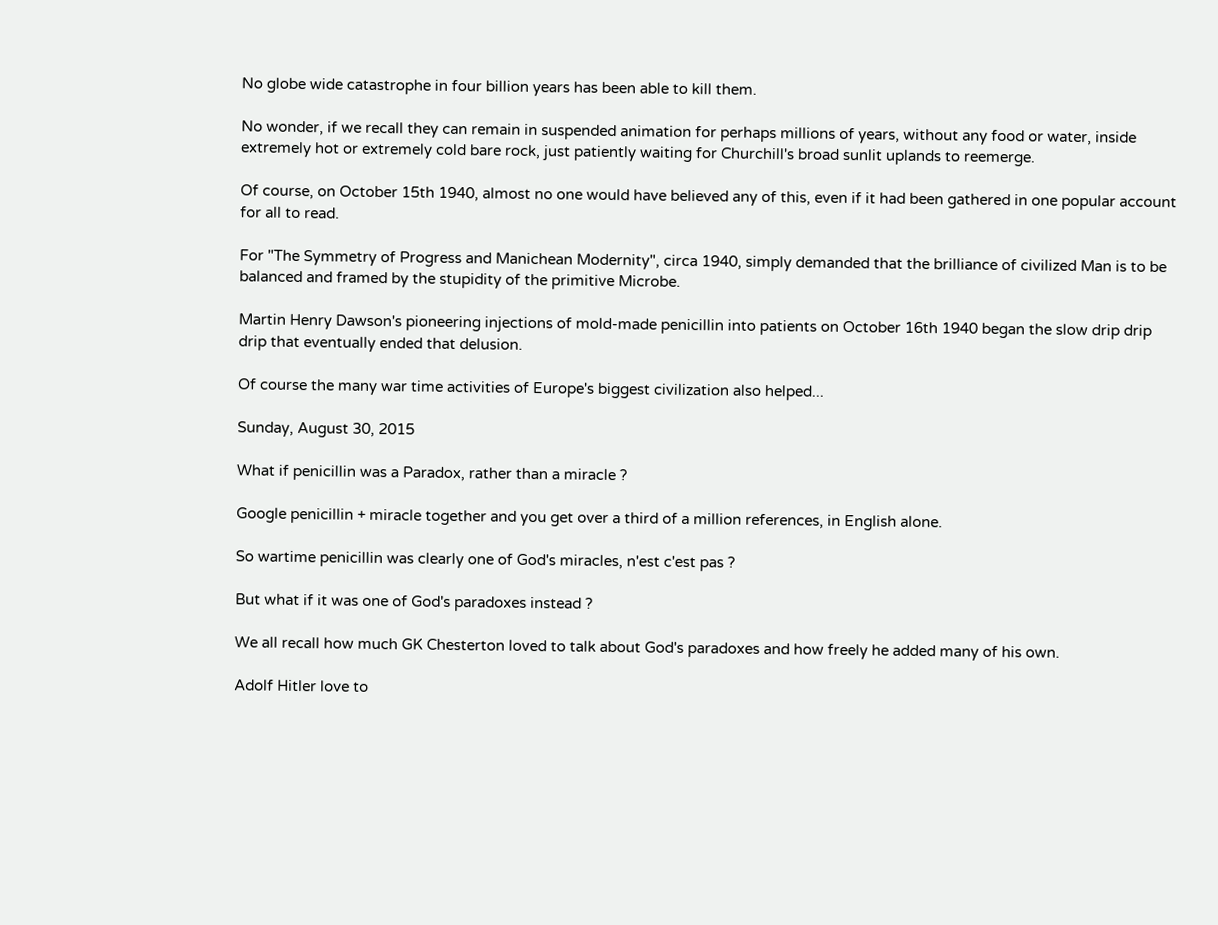No globe wide catastrophe in four billion years has been able to kill them.

No wonder, if we recall they can remain in suspended animation for perhaps millions of years, without any food or water, inside extremely hot or extremely cold bare rock, just patiently waiting for Churchill's broad sunlit uplands to reemerge.

Of course, on October 15th 1940, almost no one would have believed any of this, even if it had been gathered in one popular account for all to read.

For "The Symmetry of Progress and Manichean Modernity", circa 1940, simply demanded that the brilliance of civilized Man is to be balanced and framed by the stupidity of the primitive Microbe.

Martin Henry Dawson's pioneering injections of mold-made penicillin into patients on October 16th 1940 began the slow drip drip drip that eventually ended that delusion.

Of course the many war time activities of Europe's biggest civilization also helped...

Sunday, August 30, 2015

What if penicillin was a Paradox, rather than a miracle ?

Google penicillin + miracle together and you get over a third of a million references, in English alone.

So wartime penicillin was clearly one of God's miracles, n'est c'est pas ?

But what if it was one of God's paradoxes instead ?

We all recall how much GK Chesterton loved to talk about God's paradoxes and how freely he added many of his own.

Adolf Hitler love to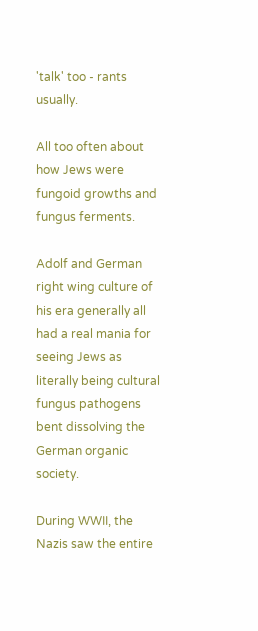'talk' too - rants usually.

All too often about how Jews were fungoid growths and fungus ferments.

Adolf and German right wing culture of his era generally all had a real mania for seeing Jews as literally being cultural fungus pathogens bent dissolving the German organic society.

During WWII, the Nazis saw the entire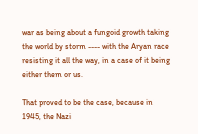war as being about a fungoid growth taking the world by storm ---- with the Aryan race resisting it all the way, in a case of it being either them or us.

That proved to be the case, because in 1945, the Nazi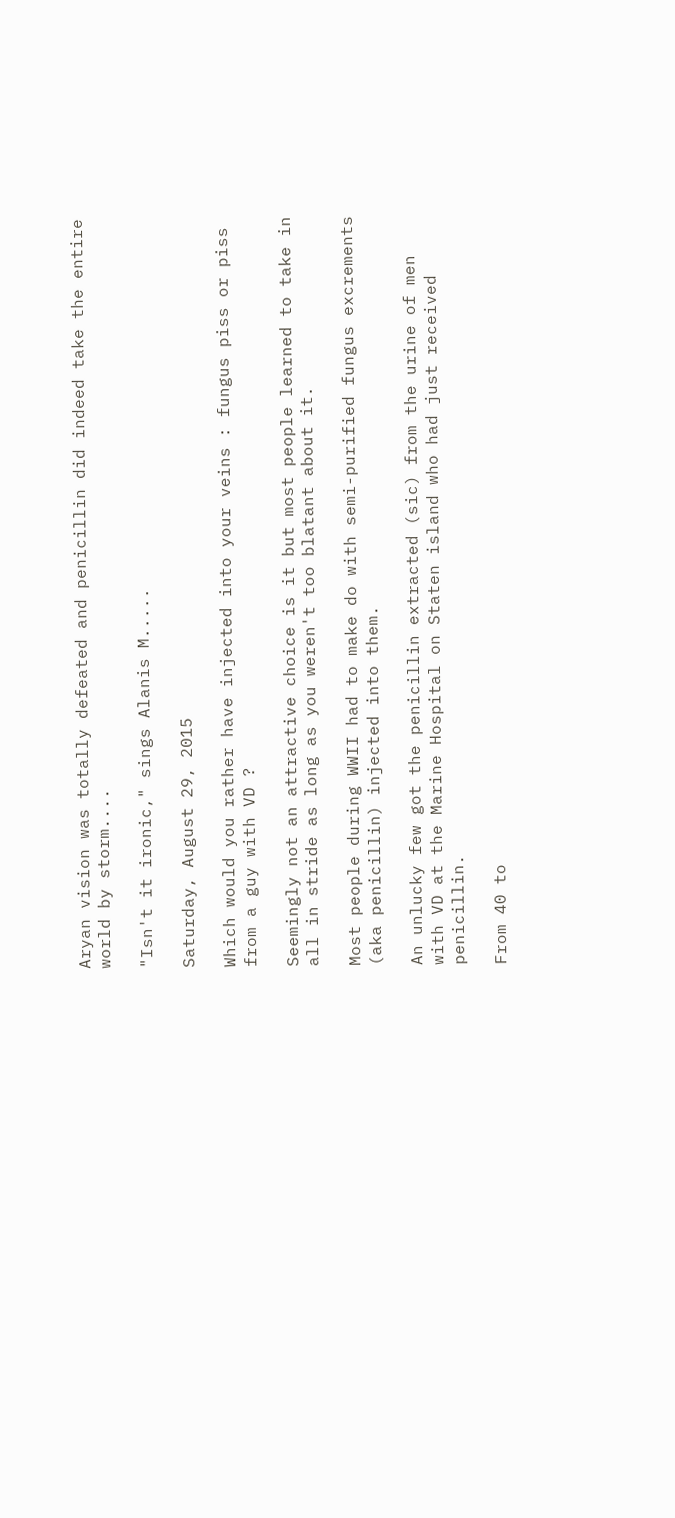Aryan vision was totally defeated and penicillin did indeed take the entire world by storm....

"Isn't it ironic," sings Alanis M.....

Saturday, August 29, 2015

Which would you rather have injected into your veins : fungus piss or piss from a guy with VD ?

Seemingly not an attractive choice is it but most people learned to take in all in stride as long as you weren't too blatant about it.

Most people during WWII had to make do with semi-purified fungus excrements (aka penicillin) injected into them.

An unlucky few got the penicillin extracted (sic) from the urine of men with VD at the Marine Hospital on Staten island who had just received penicillin.

From 40 to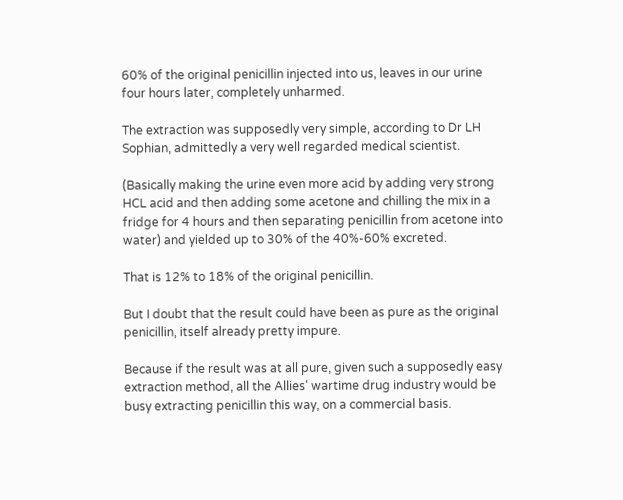60% of the original penicillin injected into us, leaves in our urine four hours later, completely unharmed.

The extraction was supposedly very simple, according to Dr LH Sophian, admittedly a very well regarded medical scientist.

(Basically making the urine even more acid by adding very strong HCL acid and then adding some acetone and chilling the mix in a fridge for 4 hours and then separating penicillin from acetone into water) and yielded up to 30% of the 40%-60% excreted.

That is 12% to 18% of the original penicillin.

But I doubt that the result could have been as pure as the original penicillin, itself already pretty impure.

Because if the result was at all pure, given such a supposedly easy extraction method, all the Allies' wartime drug industry would be busy extracting penicillin this way, on a commercial basis.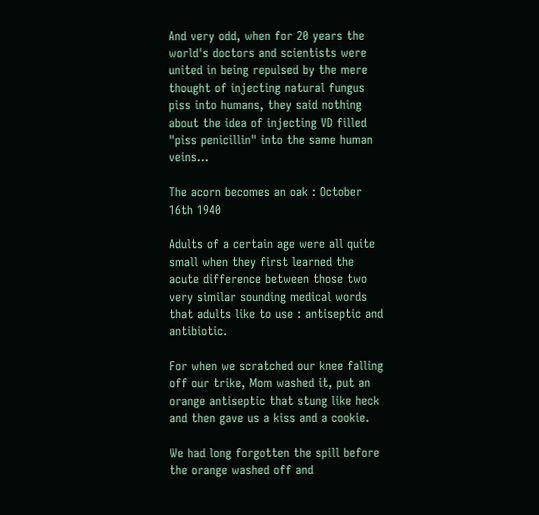And very odd, when for 20 years the world's doctors and scientists were united in being repulsed by the mere thought of injecting natural fungus piss into humans, they said nothing about the idea of injecting VD filled "piss penicillin" into the same human veins...

The acorn becomes an oak : October 16th 1940

Adults of a certain age were all quite small when they first learned the acute difference between those two very similar sounding medical words that adults like to use : antiseptic and antibiotic.

For when we scratched our knee falling off our trike, Mom washed it, put an orange antiseptic that stung like heck and then gave us a kiss and a cookie.

We had long forgotten the spill before the orange washed off and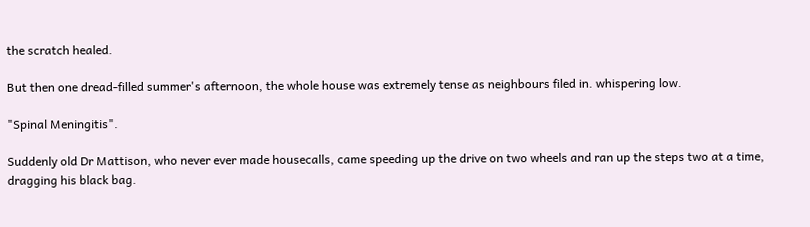the scratch healed.

But then one dread-filled summer's afternoon, the whole house was extremely tense as neighbours filed in. whispering low.

"Spinal Meningitis".

Suddenly old Dr Mattison, who never ever made housecalls, came speeding up the drive on two wheels and ran up the steps two at a time, dragging his black bag.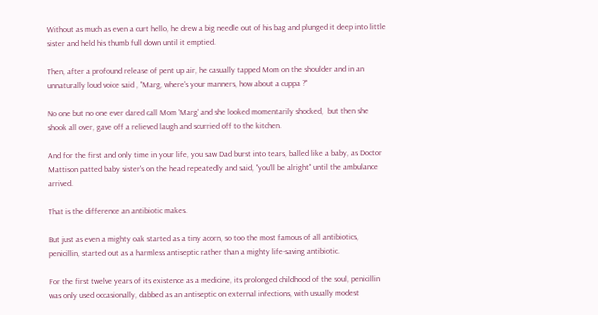Without as much as even a curt hello, he drew a big needle out of his bag and plunged it deep into little sister and held his thumb full down until it emptied.

Then, after a profound release of pent up air, he casually tapped Mom on the shoulder and in an unnaturally loud voice said , "Marg, where's your manners, how about a cuppa ?"

No one but no one ever dared call Mom 'Marg' and she looked momentarily shocked,  but then she shook all over, gave off a relieved laugh and scurried off to the kitchen.

And for the first and only time in your life, you saw Dad burst into tears, balled like a baby, as Doctor Mattison patted baby sister's on the head repeatedly and said, "you'll be alright" until the ambulance arrived.

That is the difference an antibiotic makes.

But just as even a mighty oak started as a tiny acorn, so too the most famous of all antibiotics, penicillin, started out as a harmless antiseptic rather than a mighty life-saving antibiotic.

For the first twelve years of its existence as a medicine, its prolonged childhood of the soul, penicillin was only used occasionally, dabbed as an antiseptic on external infections, with usually modest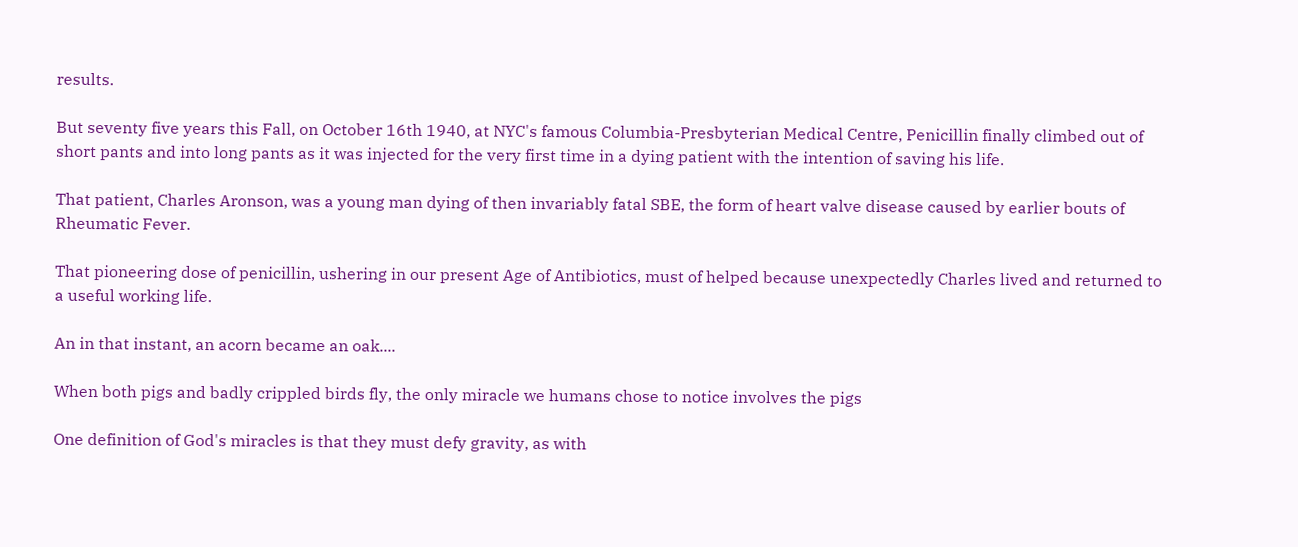results.

But seventy five years this Fall, on October 16th 1940, at NYC's famous Columbia-Presbyterian Medical Centre, Penicillin finally climbed out of short pants and into long pants as it was injected for the very first time in a dying patient with the intention of saving his life.

That patient, Charles Aronson, was a young man dying of then invariably fatal SBE, the form of heart valve disease caused by earlier bouts of Rheumatic Fever.

That pioneering dose of penicillin, ushering in our present Age of Antibiotics, must of helped because unexpectedly Charles lived and returned to a useful working life.

An in that instant, an acorn became an oak....

When both pigs and badly crippled birds fly, the only miracle we humans chose to notice involves the pigs

One definition of God's miracles is that they must defy gravity, as with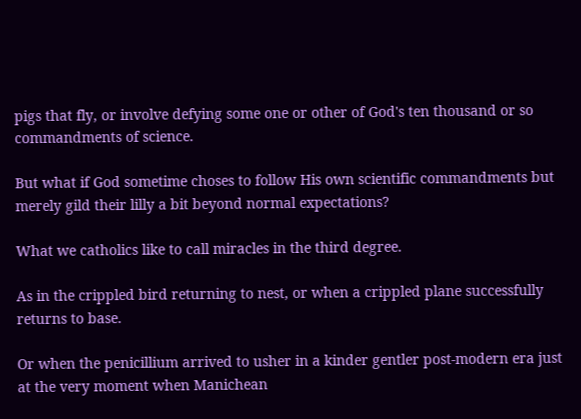pigs that fly, or involve defying some one or other of God's ten thousand or so commandments of science.

But what if God sometime choses to follow His own scientific commandments but merely gild their lilly a bit beyond normal expectations?

What we catholics like to call miracles in the third degree.

As in the crippled bird returning to nest, or when a crippled plane successfully returns to base.

Or when the penicillium arrived to usher in a kinder gentler post-modern era just at the very moment when Manichean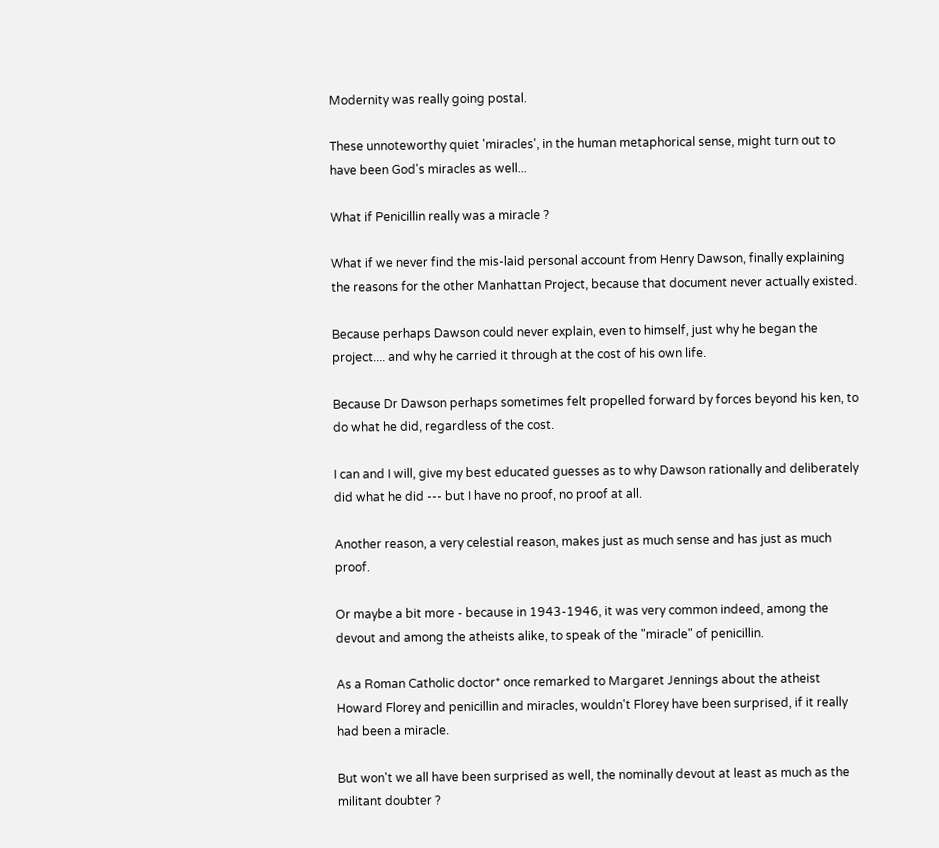Modernity was really going postal.

These unnoteworthy quiet 'miracles', in the human metaphorical sense, might turn out to have been God's miracles as well...

What if Penicillin really was a miracle ?

What if we never find the mis-laid personal account from Henry Dawson, finally explaining the reasons for the other Manhattan Project, because that document never actually existed.

Because perhaps Dawson could never explain, even to himself, just why he began the project.... and why he carried it through at the cost of his own life.

Because Dr Dawson perhaps sometimes felt propelled forward by forces beyond his ken, to do what he did, regardless of the cost.

I can and I will, give my best educated guesses as to why Dawson rationally and deliberately did what he did --- but I have no proof, no proof at all.

Another reason, a very celestial reason, makes just as much sense and has just as much proof.

Or maybe a bit more - because in 1943-1946, it was very common indeed, among the devout and among the atheists alike, to speak of the "miracle" of penicillin.

As a Roman Catholic doctor* once remarked to Margaret Jennings about the atheist Howard Florey and penicillin and miracles, wouldn't Florey have been surprised, if it really had been a miracle.

But won't we all have been surprised as well, the nominally devout at least as much as the militant doubter ?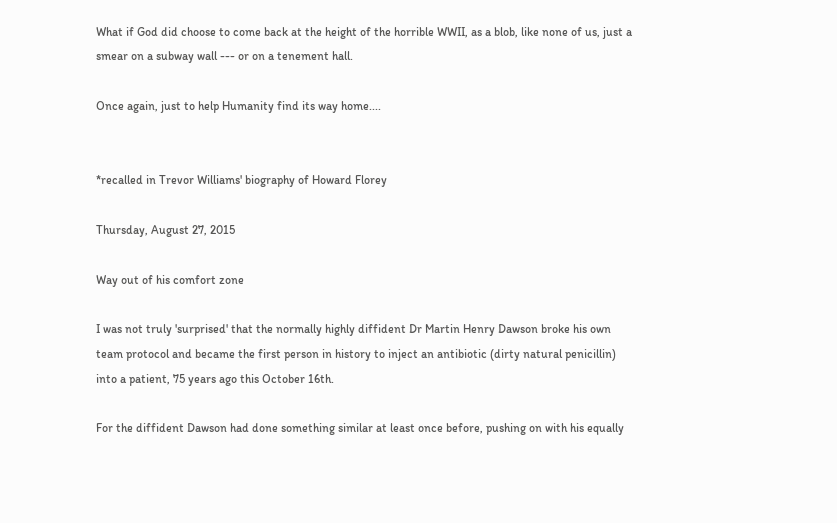What if God did choose to come back at the height of the horrible WWII, as a blob, like none of us, just a smear on a subway wall --- or on a tenement hall.

Once again, just to help Humanity find its way home....


*recalled in Trevor Williams' biography of Howard Florey

Thursday, August 27, 2015

Way out of his comfort zone

I was not truly 'surprised' that the normally highly diffident Dr Martin Henry Dawson broke his own team protocol and became the first person in history to inject an antibiotic (dirty natural penicillin) into a patient, 75 years ago this October 16th.

For the diffident Dawson had done something similar at least once before, pushing on with his equally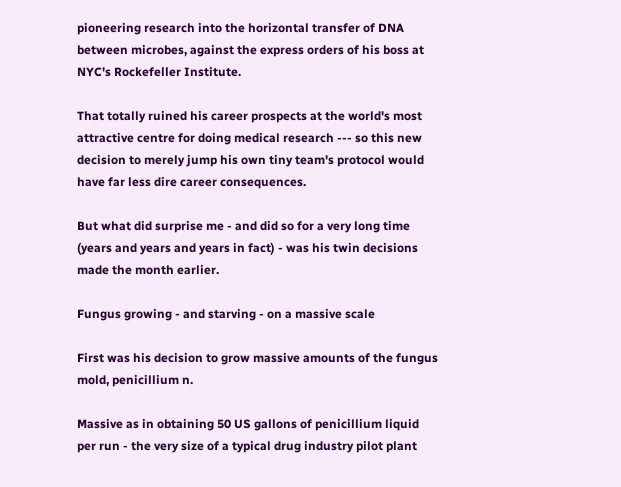pioneering research into the horizontal transfer of DNA between microbes, against the express orders of his boss at NYC's Rockefeller Institute.

That totally ruined his career prospects at the world's most attractive centre for doing medical research --- so this new decision to merely jump his own tiny team's protocol would have far less dire career consequences.

But what did surprise me - and did so for a very long time (years and years and years in fact) - was his twin decisions made the month earlier.

Fungus growing - and starving - on a massive scale

First was his decision to grow massive amounts of the fungus mold, penicillium n.

Massive as in obtaining 50 US gallons of penicillium liquid per run - the very size of a typical drug industry pilot plant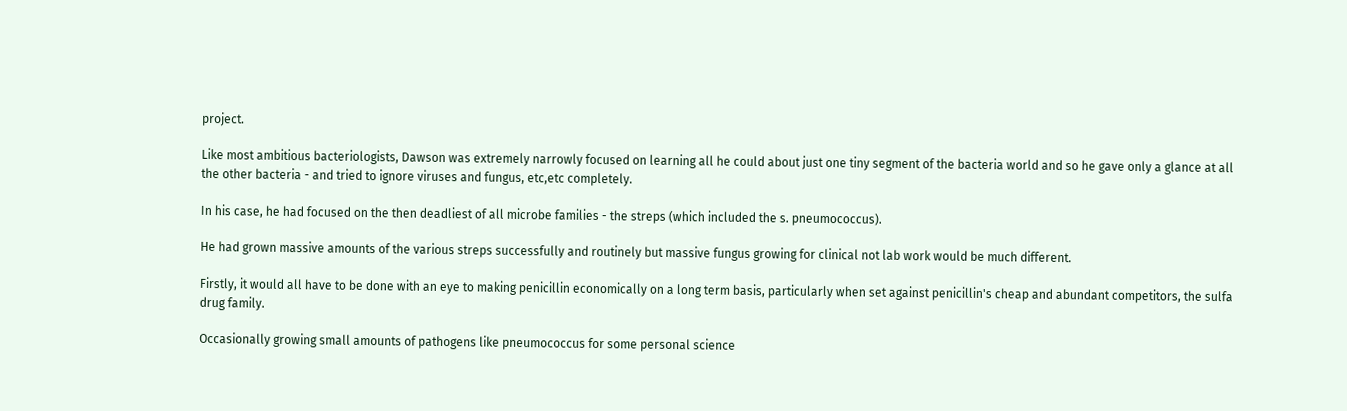project.

Like most ambitious bacteriologists, Dawson was extremely narrowly focused on learning all he could about just one tiny segment of the bacteria world and so he gave only a glance at all the other bacteria - and tried to ignore viruses and fungus, etc,etc completely.

In his case, he had focused on the then deadliest of all microbe families - the streps (which included the s. pneumococcus).

He had grown massive amounts of the various streps successfully and routinely but massive fungus growing for clinical not lab work would be much different.

Firstly, it would all have to be done with an eye to making penicillin economically on a long term basis, particularly when set against penicillin's cheap and abundant competitors, the sulfa drug family.

Occasionally growing small amounts of pathogens like pneumococcus for some personal science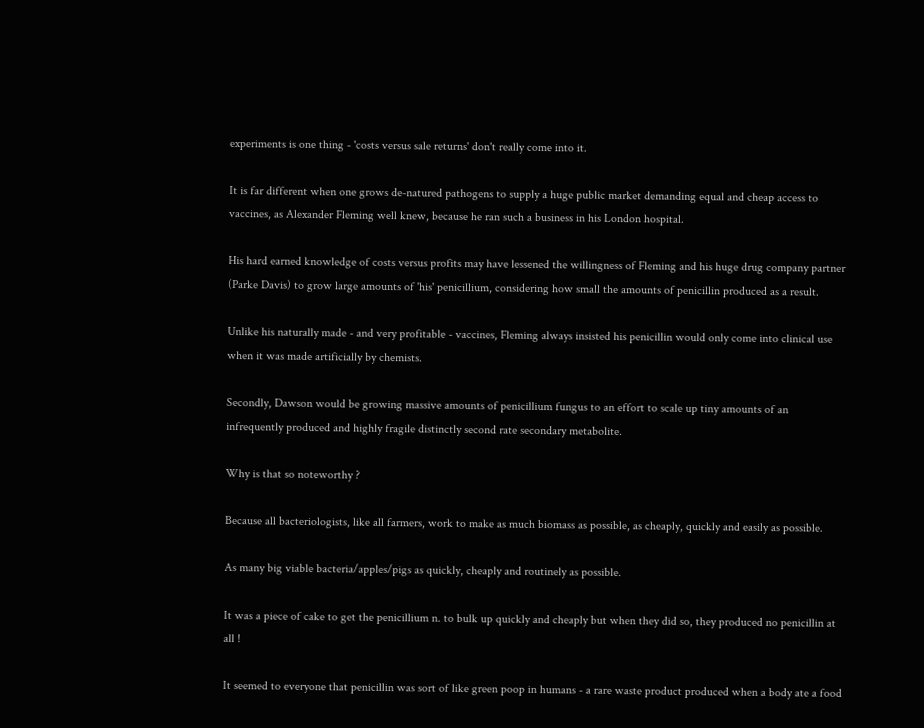experiments is one thing - 'costs versus sale returns' don't really come into it.

It is far different when one grows de-natured pathogens to supply a huge public market demanding equal and cheap access to vaccines, as Alexander Fleming well knew, because he ran such a business in his London hospital.

His hard earned knowledge of costs versus profits may have lessened the willingness of Fleming and his huge drug company partner (Parke Davis) to grow large amounts of 'his' penicillium, considering how small the amounts of penicillin produced as a result.

Unlike his naturally made - and very profitable - vaccines, Fleming always insisted his penicillin would only come into clinical use when it was made artificially by chemists.

Secondly, Dawson would be growing massive amounts of penicillium fungus to an effort to scale up tiny amounts of an infrequently produced and highly fragile distinctly second rate secondary metabolite.

Why is that so noteworthy ?

Because all bacteriologists, like all farmers, work to make as much biomass as possible, as cheaply, quickly and easily as possible.

As many big viable bacteria/apples/pigs as quickly, cheaply and routinely as possible.

It was a piece of cake to get the penicillium n. to bulk up quickly and cheaply but when they did so, they produced no penicillin at all !

It seemed to everyone that penicillin was sort of like green poop in humans - a rare waste product produced when a body ate a food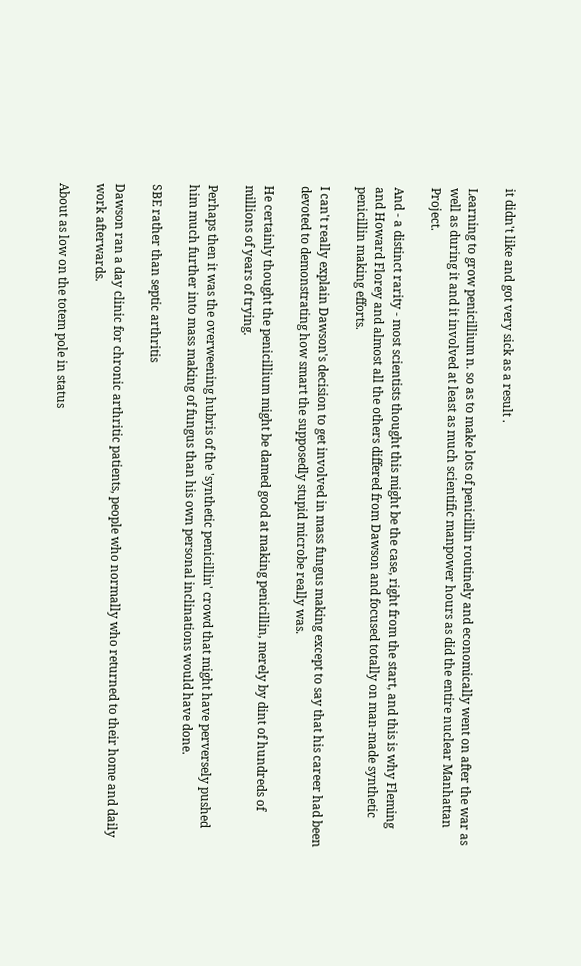it didn't like and got very sick as a result .

Learning to grow penicillium n. so as to make lots of penicillin routinely and economically went on after the war as well as during it and it involved at least as much scientific manpower hours as did the entire nuclear Manhattan Project.

And - a distinct rarity - most scientists thought this might be the case, right from the start, and this is why Fleming and Howard Florey and almost all the others differed from Dawson and focused totally on man-made synthetic penicillin making efforts.

I can't really explain Dawson's decision to get involved in mass fungus making except to say that his career had been devoted to demonstrating how smart the supposedly stupid microbe really was.

He certainly thought the penicillium might be damed good at making penicillin, merely by dint of hundreds of millions of years of trying.

Perhaps then it was the overweening hubris of the 'synthetic penicillin' crowd that might have perversely pushed him much further into mass making of fungus than his own personal inclinations would have done.

SBE rather than septic arthritis

Dawson ran a day clinic for chronic arthritic patients, people who normally who returned to their home and daily work afterwards.

About as low on the totem pole in status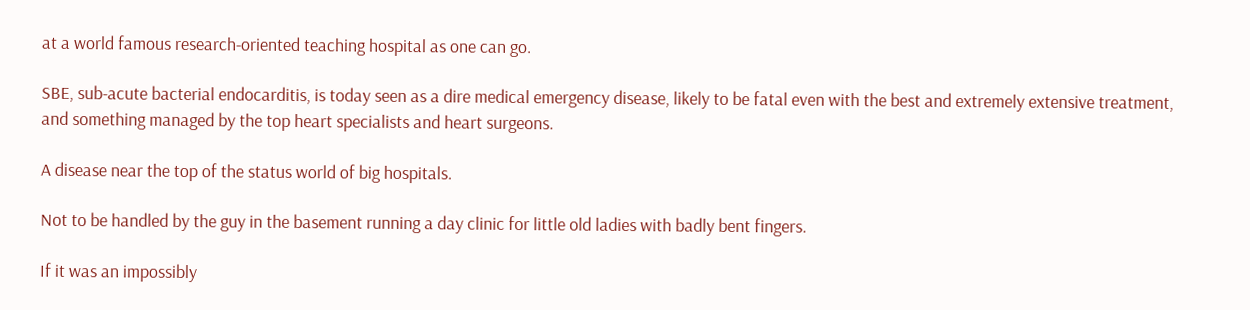at a world famous research-oriented teaching hospital as one can go.

SBE, sub-acute bacterial endocarditis, is today seen as a dire medical emergency disease, likely to be fatal even with the best and extremely extensive treatment, and something managed by the top heart specialists and heart surgeons.

A disease near the top of the status world of big hospitals.

Not to be handled by the guy in the basement running a day clinic for little old ladies with badly bent fingers.

If it was an impossibly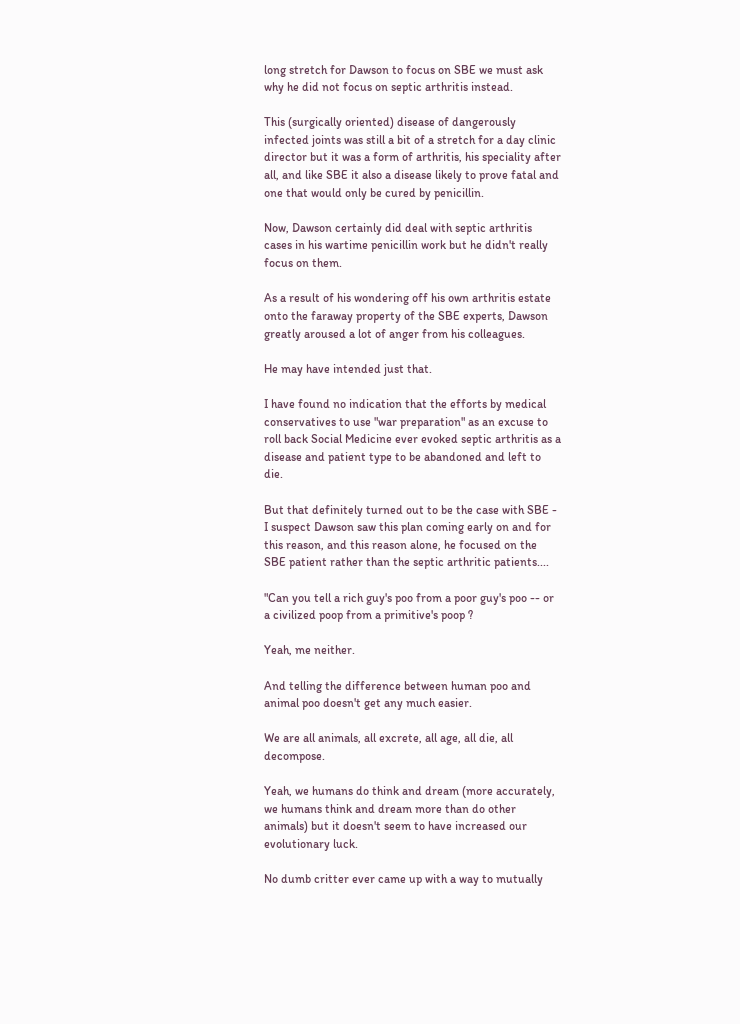long stretch for Dawson to focus on SBE we must ask why he did not focus on septic arthritis instead.

This (surgically oriented) disease of dangerously infected joints was still a bit of a stretch for a day clinic director but it was a form of arthritis, his speciality after all, and like SBE it also a disease likely to prove fatal and one that would only be cured by penicillin.

Now, Dawson certainly did deal with septic arthritis cases in his wartime penicillin work but he didn't really focus on them.

As a result of his wondering off his own arthritis estate onto the faraway property of the SBE experts, Dawson greatly aroused a lot of anger from his colleagues.

He may have intended just that.

I have found no indication that the efforts by medical conservatives to use "war preparation" as an excuse to roll back Social Medicine ever evoked septic arthritis as a disease and patient type to be abandoned and left to die.

But that definitely turned out to be the case with SBE - I suspect Dawson saw this plan coming early on and for this reason, and this reason alone, he focused on the SBE patient rather than the septic arthritic patients....

"Can you tell a rich guy's poo from a poor guy's poo -- or a civilized poop from a primitive's poop ?

Yeah, me neither.

And telling the difference between human poo and animal poo doesn't get any much easier.

We are all animals, all excrete, all age, all die, all decompose.

Yeah, we humans do think and dream (more accurately, we humans think and dream more than do other animals) but it doesn't seem to have increased our evolutionary luck.

No dumb critter ever came up with a way to mutually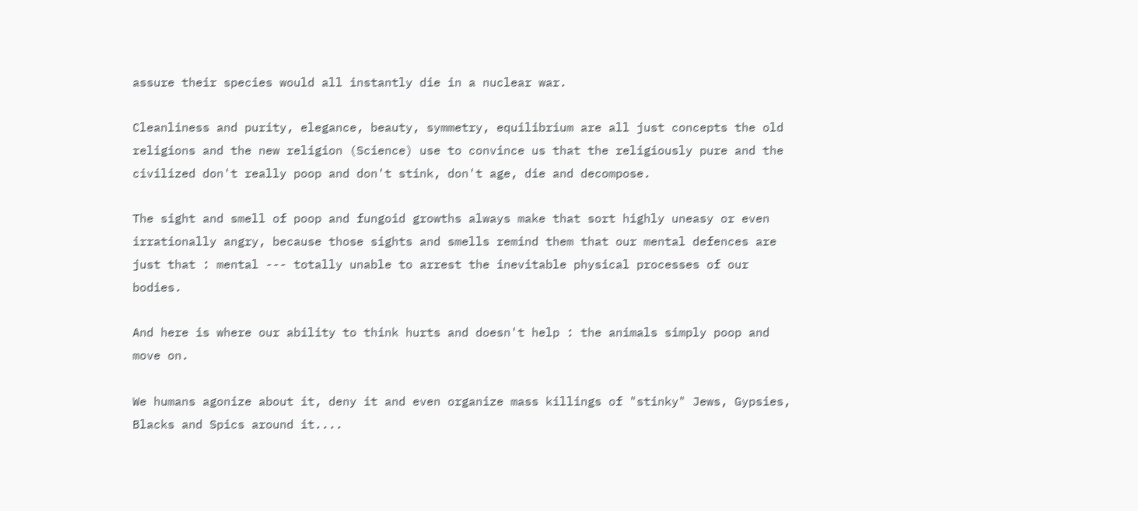assure their species would all instantly die in a nuclear war.

Cleanliness and purity, elegance, beauty, symmetry, equilibrium are all just concepts the old religions and the new religion (Science) use to convince us that the religiously pure and the civilized don't really poop and don't stink, don't age, die and decompose.

The sight and smell of poop and fungoid growths always make that sort highly uneasy or even irrationally angry, because those sights and smells remind them that our mental defences are just that : mental --- totally unable to arrest the inevitable physical processes of our bodies.

And here is where our ability to think hurts and doesn't help : the animals simply poop and move on.

We humans agonize about it, deny it and even organize mass killings of "stinky" Jews, Gypsies, Blacks and Spics around it....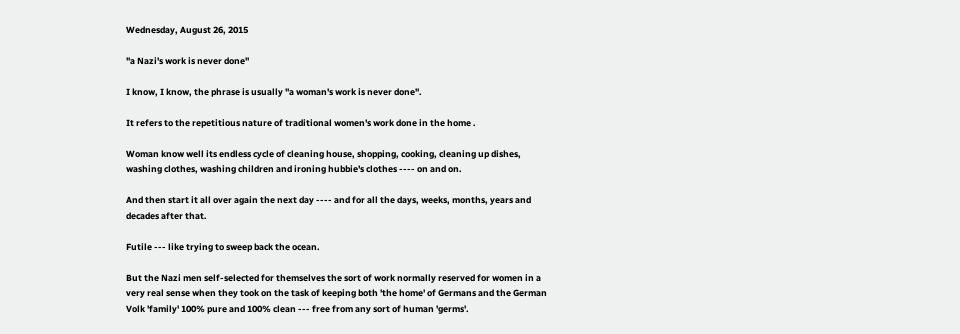Wednesday, August 26, 2015

"a Nazi's work is never done"

I know, I know, the phrase is usually "a woman's work is never done".

It refers to the repetitious nature of traditional women's work done in the home .

Woman know well its endless cycle of cleaning house, shopping, cooking, cleaning up dishes, washing clothes, washing children and ironing hubbie's clothes ---- on and on.

And then start it all over again the next day ---- and for all the days, weeks, months, years and decades after that.

Futile --- like trying to sweep back the ocean.

But the Nazi men self-selected for themselves the sort of work normally reserved for women in a very real sense when they took on the task of keeping both 'the home' of Germans and the German Volk 'family' 100% pure and 100% clean --- free from any sort of human 'germs'.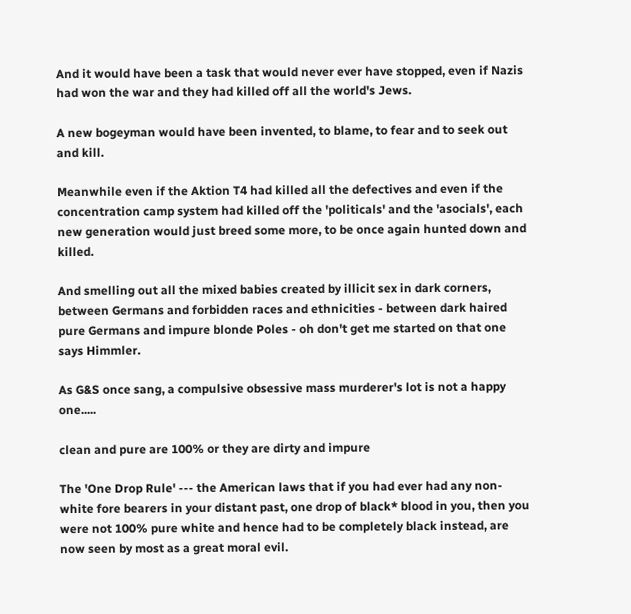And it would have been a task that would never ever have stopped, even if Nazis had won the war and they had killed off all the world's Jews.

A new bogeyman would have been invented, to blame, to fear and to seek out and kill.

Meanwhile even if the Aktion T4 had killed all the defectives and even if the concentration camp system had killed off the 'politicals' and the 'asocials', each new generation would just breed some more, to be once again hunted down and killed.

And smelling out all the mixed babies created by illicit sex in dark corners, between Germans and forbidden races and ethnicities - between dark haired pure Germans and impure blonde Poles - oh don't get me started on that one says Himmler.

As G&S once sang, a compulsive obsessive mass murderer's lot is not a happy one.....

clean and pure are 100% or they are dirty and impure

The 'One Drop Rule' --- the American laws that if you had ever had any non-white fore bearers in your distant past, one drop of black* blood in you, then you were not 100% pure white and hence had to be completely black instead, are now seen by most as a great moral evil.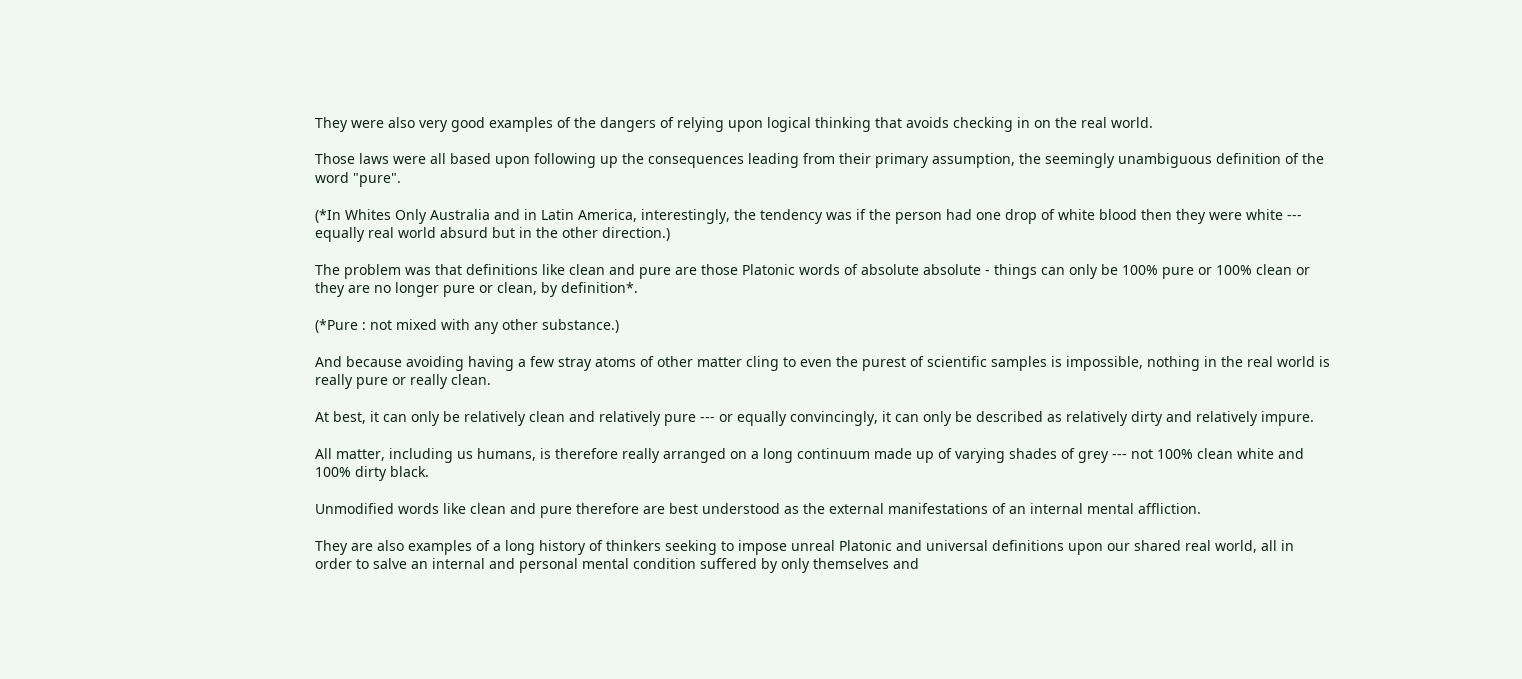They were also very good examples of the dangers of relying upon logical thinking that avoids checking in on the real world.

Those laws were all based upon following up the consequences leading from their primary assumption, the seemingly unambiguous definition of the word "pure".

(*In Whites Only Australia and in Latin America, interestingly, the tendency was if the person had one drop of white blood then they were white --- equally real world absurd but in the other direction.)

The problem was that definitions like clean and pure are those Platonic words of absolute absolute - things can only be 100% pure or 100% clean or they are no longer pure or clean, by definition*.

(*Pure : not mixed with any other substance.)

And because avoiding having a few stray atoms of other matter cling to even the purest of scientific samples is impossible, nothing in the real world is really pure or really clean.

At best, it can only be relatively clean and relatively pure --- or equally convincingly, it can only be described as relatively dirty and relatively impure.

All matter, including us humans, is therefore really arranged on a long continuum made up of varying shades of grey --- not 100% clean white and 100% dirty black.

Unmodified words like clean and pure therefore are best understood as the external manifestations of an internal mental affliction.

They are also examples of a long history of thinkers seeking to impose unreal Platonic and universal definitions upon our shared real world, all in order to salve an internal and personal mental condition suffered by only themselves and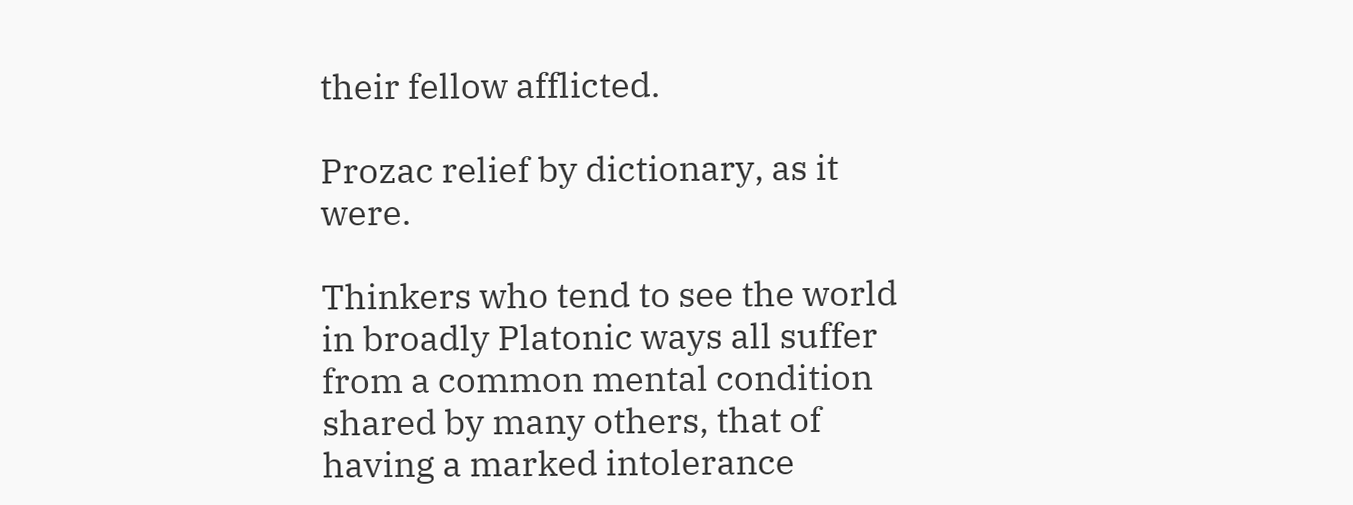their fellow afflicted.

Prozac relief by dictionary, as it were.

Thinkers who tend to see the world in broadly Platonic ways all suffer from a common mental condition shared by many others, that of having a marked intolerance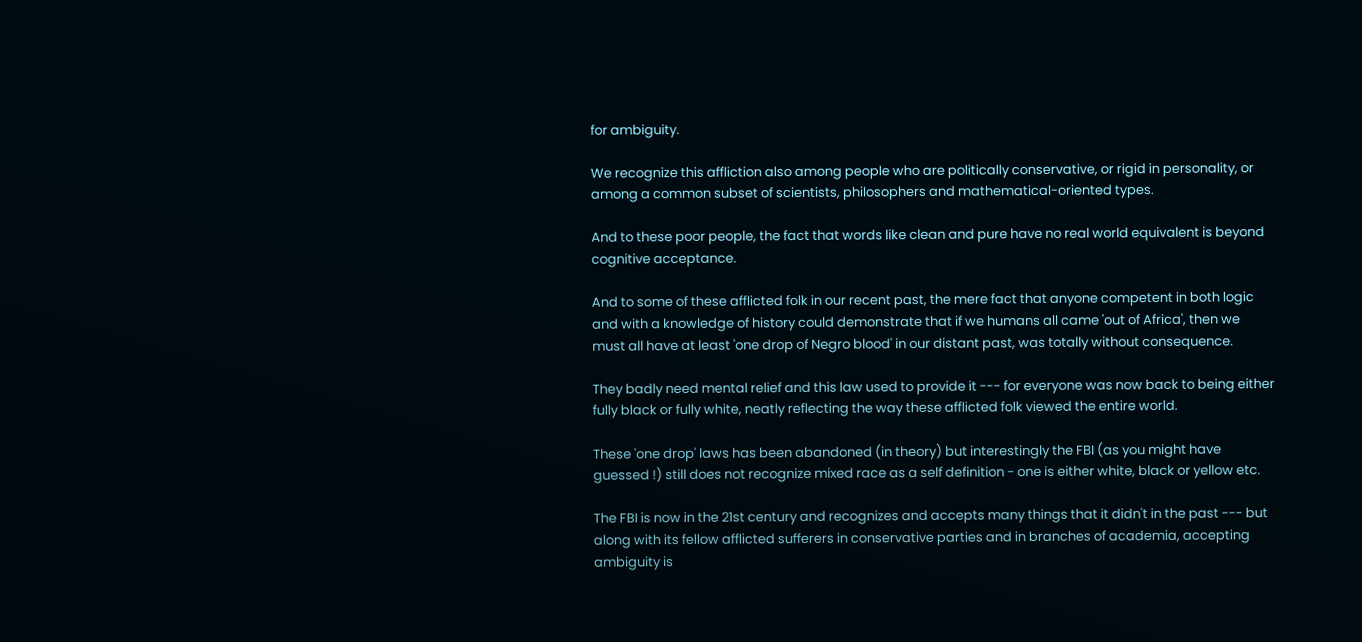for ambiguity.

We recognize this affliction also among people who are politically conservative, or rigid in personality, or among a common subset of scientists, philosophers and mathematical-oriented types.

And to these poor people, the fact that words like clean and pure have no real world equivalent is beyond cognitive acceptance.

And to some of these afflicted folk in our recent past, the mere fact that anyone competent in both logic and with a knowledge of history could demonstrate that if we humans all came 'out of Africa', then we must all have at least 'one drop of Negro blood' in our distant past, was totally without consequence.

They badly need mental relief and this law used to provide it --- for everyone was now back to being either fully black or fully white, neatly reflecting the way these afflicted folk viewed the entire world.

These 'one drop' laws has been abandoned (in theory) but interestingly the FBI (as you might have guessed !) still does not recognize mixed race as a self definition - one is either white, black or yellow etc.

The FBI is now in the 21st century and recognizes and accepts many things that it didn't in the past --- but along with its fellow afflicted sufferers in conservative parties and in branches of academia, accepting ambiguity is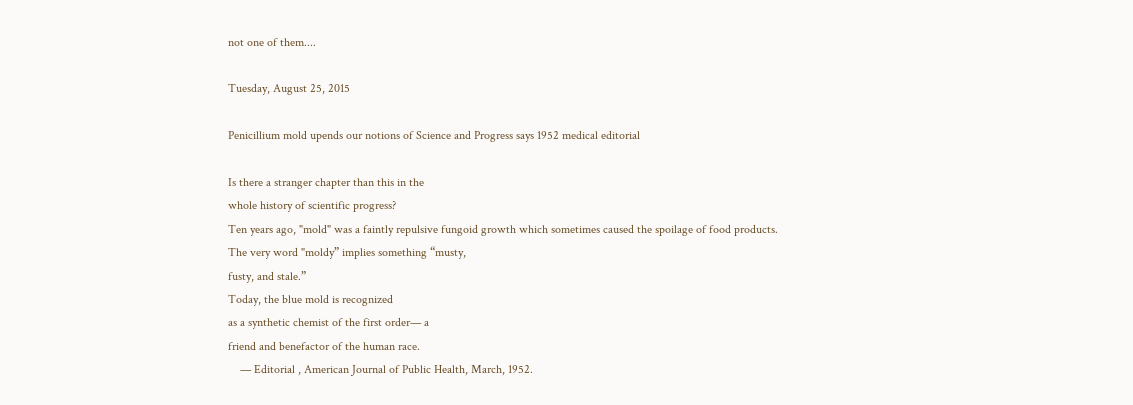not one of them....

Tuesday, August 25, 2015

Penicillium mold upends our notions of Science and Progress says 1952 medical editorial

Is there a stranger chapter than this in the
whole history of scientific progress?
Ten years ago, "mold" was a faintly repulsive fungoid growth which sometimes caused the spoilage of food products.
The very word "moldy” implies something “musty,
fusty, and stale.”
Today, the blue mold is recognized
as a synthetic chemist of the first order— a
friend and benefactor of the human race.
    — Editorial , American Journal of Public Health, March, 1952.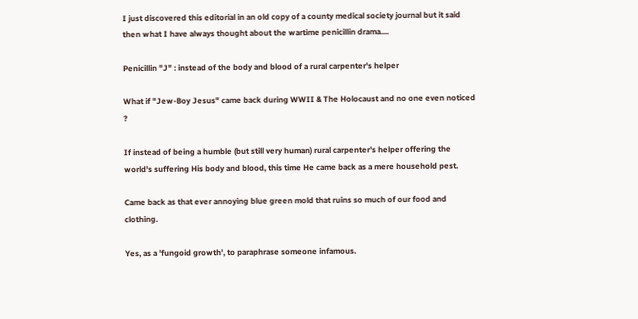I just discovered this editorial in an old copy of a county medical society journal but it said then what I have always thought about the wartime penicillin drama....

Penicillin "J" : instead of the body and blood of a rural carpenter's helper

What if "Jew-Boy Jesus" came back during WWII & The Holocaust and no one even noticed ?

If instead of being a humble (but still very human) rural carpenter's helper offering the world's suffering His body and blood, this time He came back as a mere household pest.

Came back as that ever annoying blue green mold that ruins so much of our food and clothing.

Yes, as a 'fungoid growth', to paraphrase someone infamous.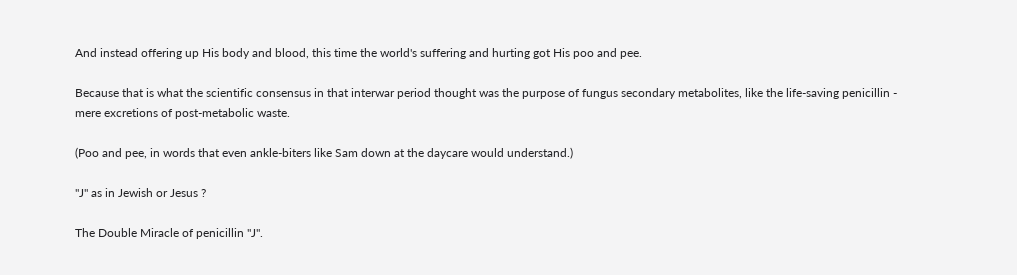And instead offering up His body and blood, this time the world's suffering and hurting got His poo and pee.

Because that is what the scientific consensus in that interwar period thought was the purpose of fungus secondary metabolites, like the life-saving penicillin - mere excretions of post-metabolic waste.

(Poo and pee, in words that even ankle-biters like Sam down at the daycare would understand.)

"J" as in Jewish or Jesus ?

The Double Miracle of penicillin "J".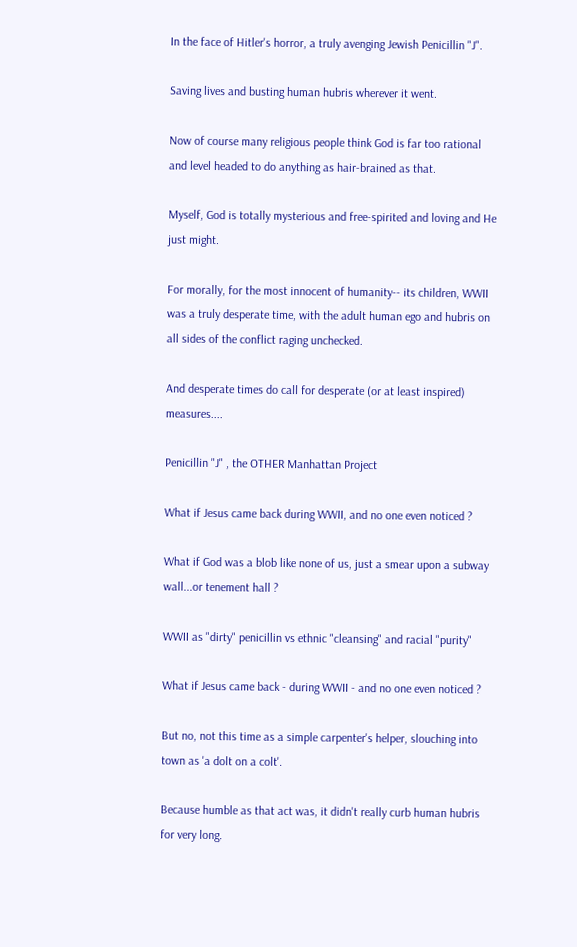In the face of Hitler's horror, a truly avenging Jewish Penicillin "J".

Saving lives and busting human hubris wherever it went.

Now of course many religious people think God is far too rational and level headed to do anything as hair-brained as that.

Myself, God is totally mysterious and free-spirited and loving and He just might.

For morally, for the most innocent of humanity-- its children, WWII was a truly desperate time, with the adult human ego and hubris on all sides of the conflict raging unchecked.

And desperate times do call for desperate (or at least inspired) measures....

Penicillin "J" , the OTHER Manhattan Project

What if Jesus came back during WWII, and no one even noticed ?

What if God was a blob like none of us, just a smear upon a subway wall...or tenement hall ?

WWII as "dirty" penicillin vs ethnic "cleansing" and racial "purity"

What if Jesus came back - during WWII - and no one even noticed ?

But no, not this time as a simple carpenter's helper, slouching into town as 'a dolt on a colt'.

Because humble as that act was, it didn't really curb human hubris for very long.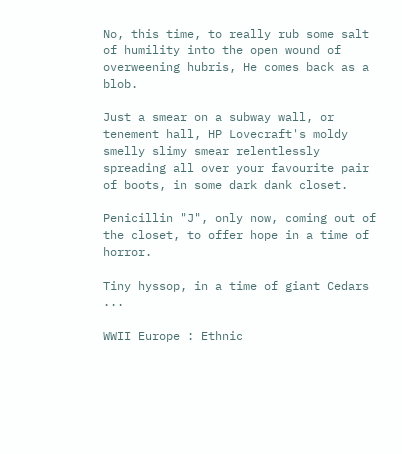No, this time, to really rub some salt of humility into the open wound of overweening hubris, He comes back as a blob.

Just a smear on a subway wall, or tenement hall, HP Lovecraft's moldy smelly slimy smear relentlessly spreading all over your favourite pair of boots, in some dark dank closet.

Penicillin "J", only now, coming out of the closet, to offer hope in a time of horror.

Tiny hyssop, in a time of giant Cedars ...

WWII Europe : Ethnic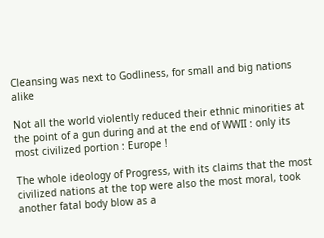Cleansing was next to Godliness, for small and big nations alike

Not all the world violently reduced their ethnic minorities at the point of a gun during and at the end of WWII : only its most civilized portion : Europe !

The whole ideology of Progress, with its claims that the most civilized nations at the top were also the most moral, took another fatal body blow as a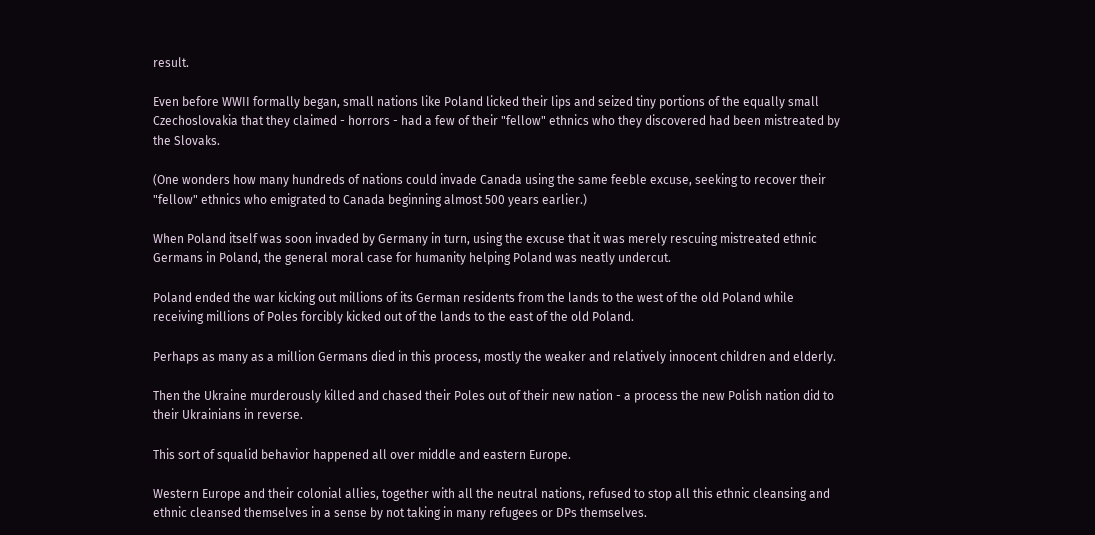result.

Even before WWII formally began, small nations like Poland licked their lips and seized tiny portions of the equally small Czechoslovakia that they claimed - horrors - had a few of their "fellow" ethnics who they discovered had been mistreated by the Slovaks.

(One wonders how many hundreds of nations could invade Canada using the same feeble excuse, seeking to recover their "fellow" ethnics who emigrated to Canada beginning almost 500 years earlier.)

When Poland itself was soon invaded by Germany in turn, using the excuse that it was merely rescuing mistreated ethnic Germans in Poland, the general moral case for humanity helping Poland was neatly undercut.

Poland ended the war kicking out millions of its German residents from the lands to the west of the old Poland while receiving millions of Poles forcibly kicked out of the lands to the east of the old Poland.

Perhaps as many as a million Germans died in this process, mostly the weaker and relatively innocent children and elderly.

Then the Ukraine murderously killed and chased their Poles out of their new nation - a process the new Polish nation did to their Ukrainians in reverse.

This sort of squalid behavior happened all over middle and eastern Europe.

Western Europe and their colonial allies, together with all the neutral nations, refused to stop all this ethnic cleansing and ethnic cleansed themselves in a sense by not taking in many refugees or DPs themselves.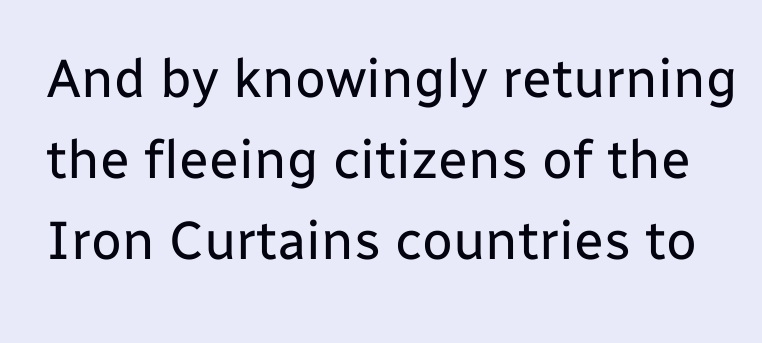And by knowingly returning the fleeing citizens of the Iron Curtains countries to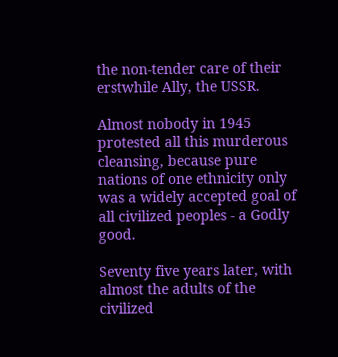the non-tender care of their erstwhile Ally, the USSR.

Almost nobody in 1945 protested all this murderous cleansing, because pure nations of one ethnicity only was a widely accepted goal of all civilized peoples - a Godly good.

Seventy five years later, with almost the adults of the civilized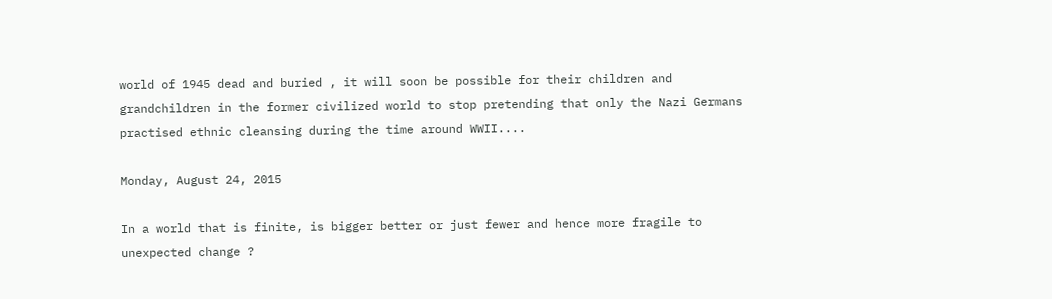world of 1945 dead and buried , it will soon be possible for their children and grandchildren in the former civilized world to stop pretending that only the Nazi Germans practised ethnic cleansing during the time around WWII....

Monday, August 24, 2015

In a world that is finite, is bigger better or just fewer and hence more fragile to unexpected change ?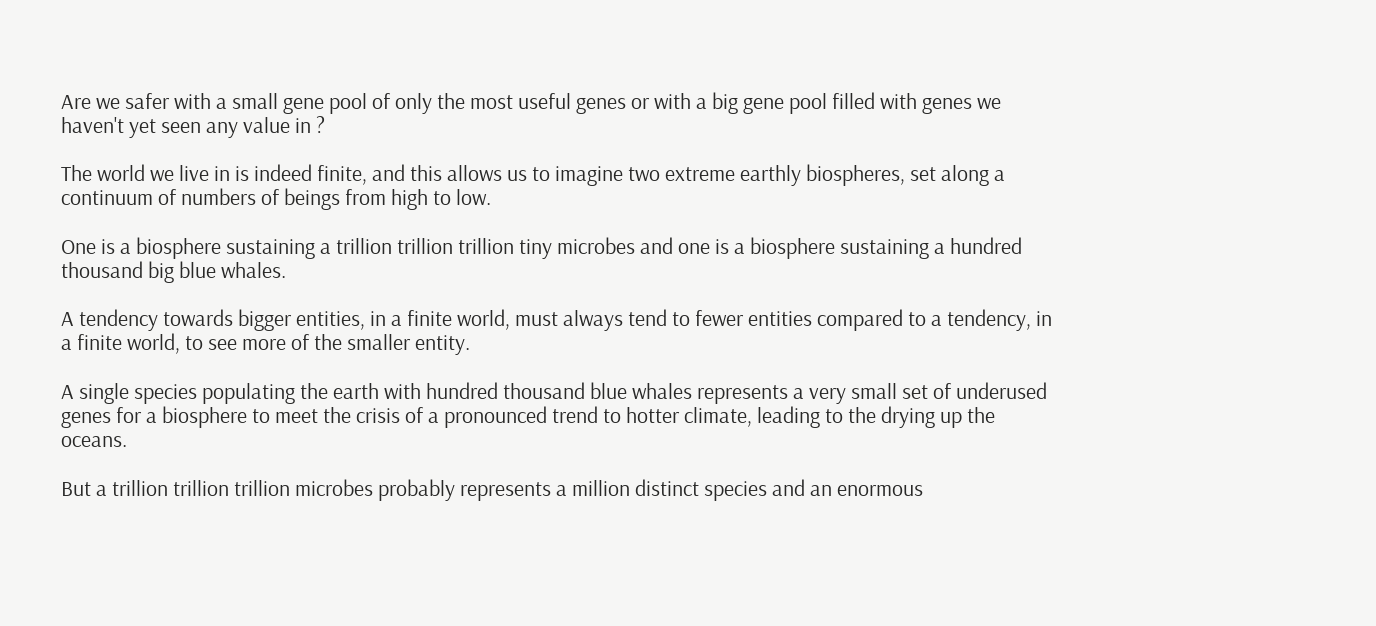Are we safer with a small gene pool of only the most useful genes or with a big gene pool filled with genes we haven't yet seen any value in ?

The world we live in is indeed finite, and this allows us to imagine two extreme earthly biospheres, set along a continuum of numbers of beings from high to low.

One is a biosphere sustaining a trillion trillion trillion tiny microbes and one is a biosphere sustaining a hundred thousand big blue whales.

A tendency towards bigger entities, in a finite world, must always tend to fewer entities compared to a tendency, in a finite world, to see more of the smaller entity.

A single species populating the earth with hundred thousand blue whales represents a very small set of underused genes for a biosphere to meet the crisis of a pronounced trend to hotter climate, leading to the drying up the oceans.

But a trillion trillion trillion microbes probably represents a million distinct species and an enormous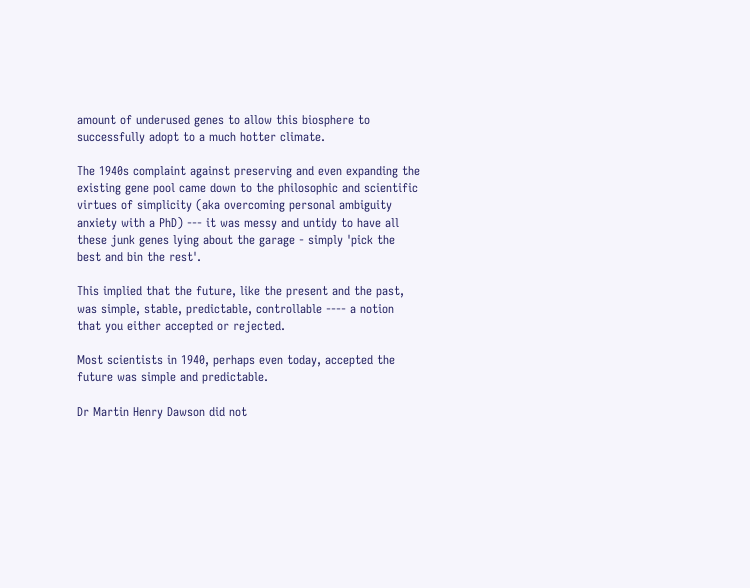amount of underused genes to allow this biosphere to successfully adopt to a much hotter climate.

The 1940s complaint against preserving and even expanding the existing gene pool came down to the philosophic and scientific virtues of simplicity (aka overcoming personal ambiguity anxiety with a PhD) --- it was messy and untidy to have all these junk genes lying about the garage - simply 'pick the best and bin the rest'.

This implied that the future, like the present and the past, was simple, stable, predictable, controllable ---- a notion that you either accepted or rejected.

Most scientists in 1940, perhaps even today, accepted the future was simple and predictable.

Dr Martin Henry Dawson did not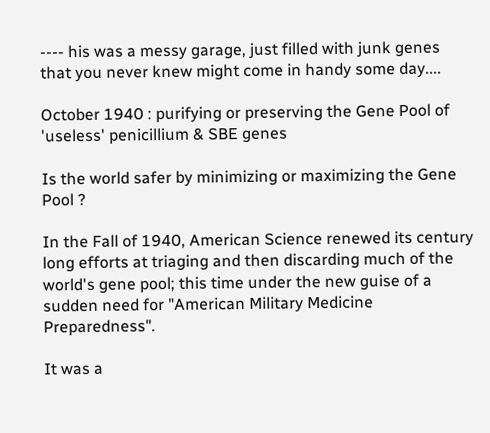---- his was a messy garage, just filled with junk genes that you never knew might come in handy some day....

October 1940 : purifying or preserving the Gene Pool of 'useless' penicillium & SBE genes

Is the world safer by minimizing or maximizing the Gene Pool ?

In the Fall of 1940, American Science renewed its century long efforts at triaging and then discarding much of the world's gene pool; this time under the new guise of a sudden need for "American Military Medicine Preparedness".

It was a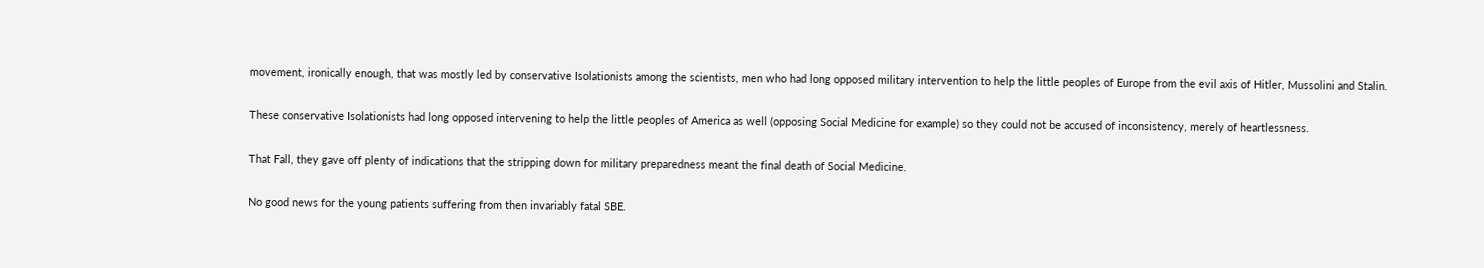movement, ironically enough, that was mostly led by conservative Isolationists among the scientists, men who had long opposed military intervention to help the little peoples of Europe from the evil axis of Hitler, Mussolini and Stalin.

These conservative Isolationists had long opposed intervening to help the little peoples of America as well (opposing Social Medicine for example) so they could not be accused of inconsistency, merely of heartlessness.

That Fall, they gave off plenty of indications that the stripping down for military preparedness meant the final death of Social Medicine.

No good news for the young patients suffering from then invariably fatal SBE.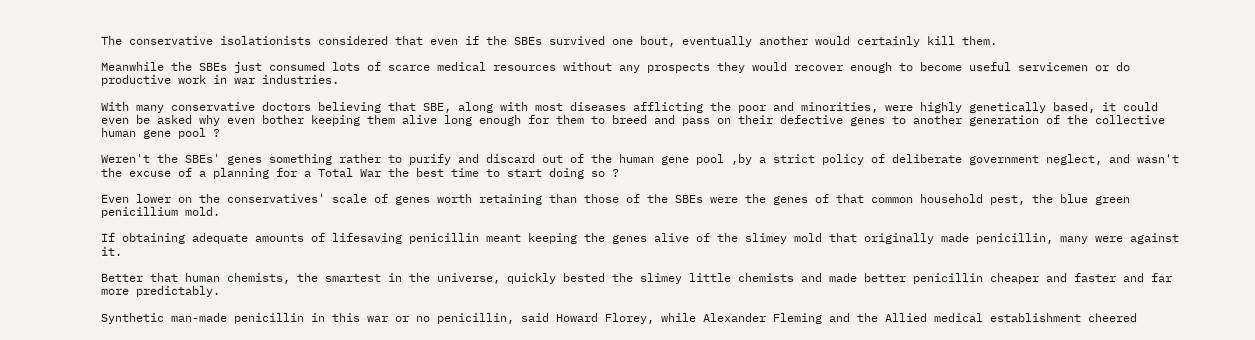The conservative isolationists considered that even if the SBEs survived one bout, eventually another would certainly kill them.

Meanwhile the SBEs just consumed lots of scarce medical resources without any prospects they would recover enough to become useful servicemen or do productive work in war industries.

With many conservative doctors believing that SBE, along with most diseases afflicting the poor and minorities, were highly genetically based, it could even be asked why even bother keeping them alive long enough for them to breed and pass on their defective genes to another generation of the collective human gene pool ?

Weren't the SBEs' genes something rather to purify and discard out of the human gene pool ,by a strict policy of deliberate government neglect, and wasn't the excuse of a planning for a Total War the best time to start doing so ?

Even lower on the conservatives' scale of genes worth retaining than those of the SBEs were the genes of that common household pest, the blue green penicillium mold.

If obtaining adequate amounts of lifesaving penicillin meant keeping the genes alive of the slimey mold that originally made penicillin, many were against it.

Better that human chemists, the smartest in the universe, quickly bested the slimey little chemists and made better penicillin cheaper and faster and far more predictably.

Synthetic man-made penicillin in this war or no penicillin, said Howard Florey, while Alexander Fleming and the Allied medical establishment cheered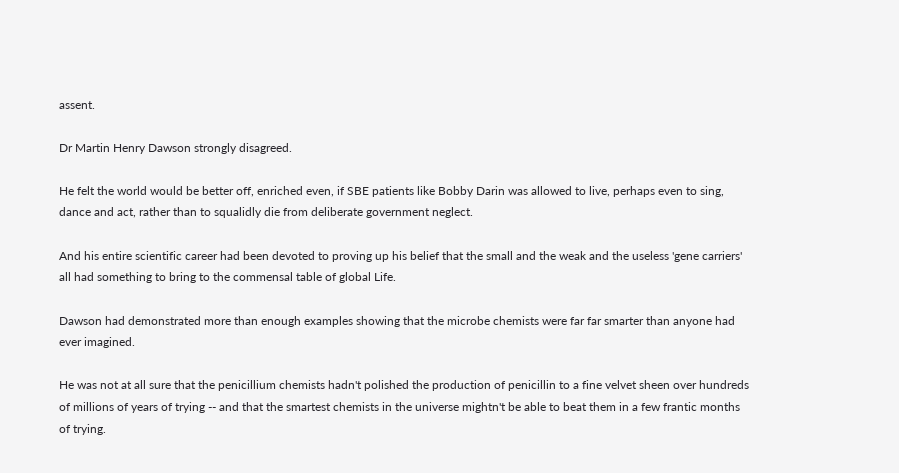assent.

Dr Martin Henry Dawson strongly disagreed.

He felt the world would be better off, enriched even, if SBE patients like Bobby Darin was allowed to live, perhaps even to sing, dance and act, rather than to squalidly die from deliberate government neglect.

And his entire scientific career had been devoted to proving up his belief that the small and the weak and the useless 'gene carriers' all had something to bring to the commensal table of global Life.

Dawson had demonstrated more than enough examples showing that the microbe chemists were far far smarter than anyone had ever imagined.

He was not at all sure that the penicillium chemists hadn't polished the production of penicillin to a fine velvet sheen over hundreds of millions of years of trying -- and that the smartest chemists in the universe mightn't be able to beat them in a few frantic months of trying.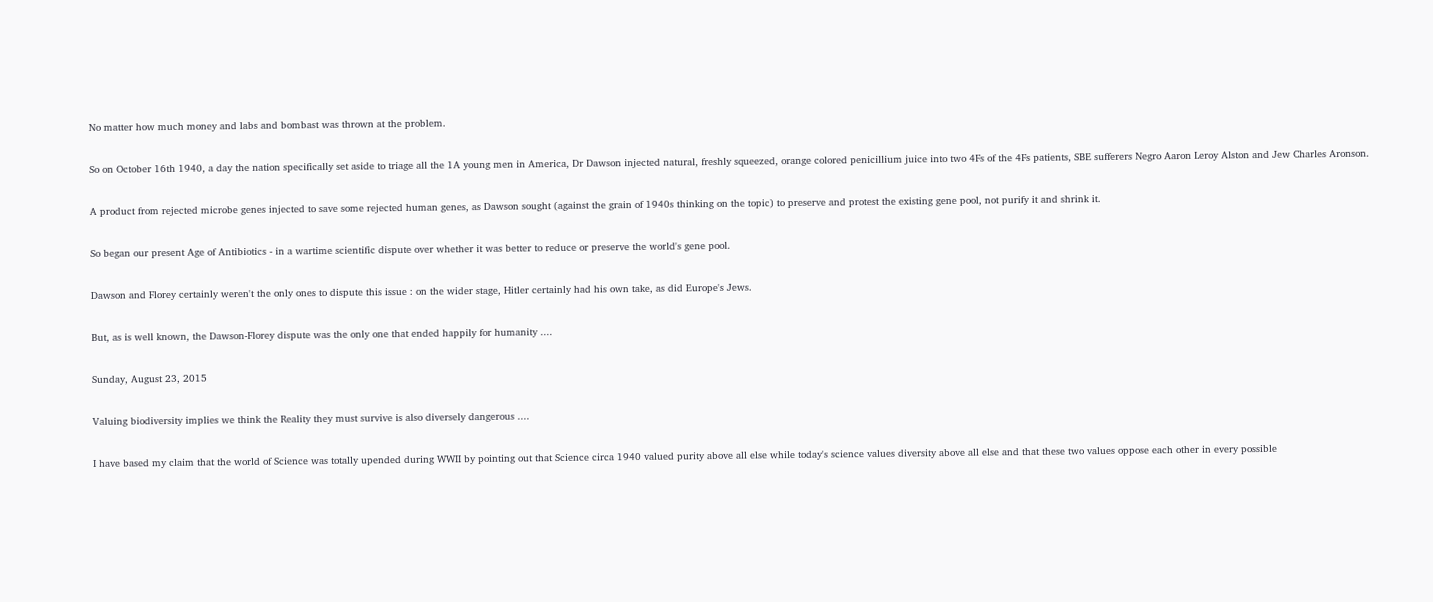No matter how much money and labs and bombast was thrown at the problem.

So on October 16th 1940, a day the nation specifically set aside to triage all the 1A young men in America, Dr Dawson injected natural, freshly squeezed, orange colored penicillium juice into two 4Fs of the 4Fs patients, SBE sufferers Negro Aaron Leroy Alston and Jew Charles Aronson.

A product from rejected microbe genes injected to save some rejected human genes, as Dawson sought (against the grain of 1940s thinking on the topic) to preserve and protest the existing gene pool, not purify it and shrink it.

So began our present Age of Antibiotics - in a wartime scientific dispute over whether it was better to reduce or preserve the world's gene pool.

Dawson and Florey certainly weren't the only ones to dispute this issue : on the wider stage, Hitler certainly had his own take, as did Europe's Jews.

But, as is well known, the Dawson-Florey dispute was the only one that ended happily for humanity ....

Sunday, August 23, 2015

Valuing biodiversity implies we think the Reality they must survive is also diversely dangerous ....

I have based my claim that the world of Science was totally upended during WWII by pointing out that Science circa 1940 valued purity above all else while today's science values diversity above all else and that these two values oppose each other in every possible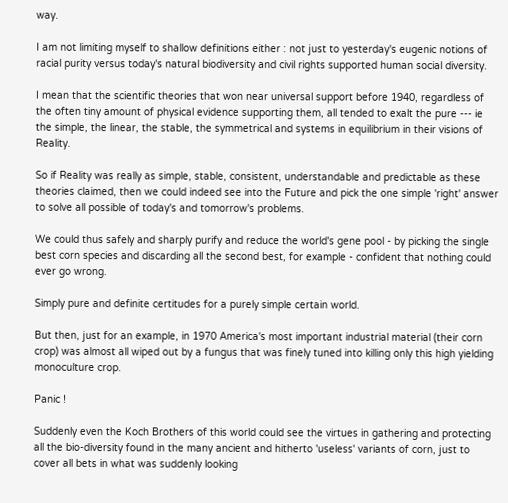way.

I am not limiting myself to shallow definitions either : not just to yesterday's eugenic notions of racial purity versus today's natural biodiversity and civil rights supported human social diversity.

I mean that the scientific theories that won near universal support before 1940, regardless of the often tiny amount of physical evidence supporting them, all tended to exalt the pure --- ie the simple, the linear, the stable, the symmetrical and systems in equilibrium in their visions of Reality.

So if Reality was really as simple, stable, consistent, understandable and predictable as these theories claimed, then we could indeed see into the Future and pick the one simple 'right' answer to solve all possible of today's and tomorrow's problems.

We could thus safely and sharply purify and reduce the world's gene pool - by picking the single best corn species and discarding all the second best, for example - confident that nothing could ever go wrong.

Simply pure and definite certitudes for a purely simple certain world.

But then, just for an example, in 1970 America's most important industrial material (their corn crop) was almost all wiped out by a fungus that was finely tuned into killing only this high yielding monoculture crop.

Panic !

Suddenly even the Koch Brothers of this world could see the virtues in gathering and protecting all the bio-diversity found in the many ancient and hitherto 'useless' variants of corn, just to cover all bets in what was suddenly looking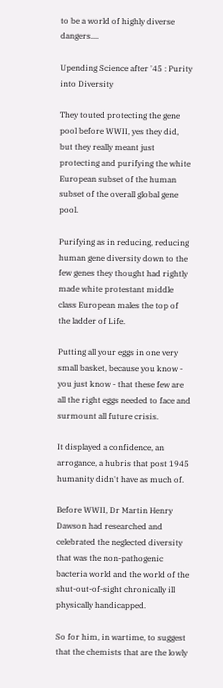to be a world of highly diverse dangers....

Upending Science after '45 : Purity into Diversity

They touted protecting the gene pool before WWII, yes they did, but they really meant just protecting and purifying the white European subset of the human subset of the overall global gene pool.

Purifying as in reducing, reducing human gene diversity down to the few genes they thought had rightly made white protestant middle class European males the top of the ladder of Life.

Putting all your eggs in one very small basket, because you know - you just know - that these few are all the right eggs needed to face and surmount all future crisis.

It displayed a confidence, an arrogance, a hubris that post 1945 humanity didn't have as much of.

Before WWII, Dr Martin Henry Dawson had researched and celebrated the neglected diversity that was the non-pathogenic bacteria world and the world of the shut-out-of-sight chronically ill physically handicapped.

So for him, in wartime, to suggest that the chemists that are the lowly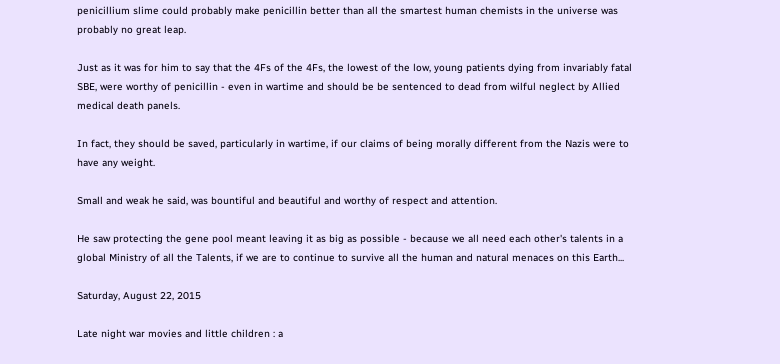penicillium slime could probably make penicillin better than all the smartest human chemists in the universe was probably no great leap.

Just as it was for him to say that the 4Fs of the 4Fs, the lowest of the low, young patients dying from invariably fatal SBE, were worthy of penicillin - even in wartime and should be be sentenced to dead from wilful neglect by Allied medical death panels.

In fact, they should be saved, particularly in wartime, if our claims of being morally different from the Nazis were to have any weight.

Small and weak he said, was bountiful and beautiful and worthy of respect and attention.

He saw protecting the gene pool meant leaving it as big as possible - because we all need each other's talents in a global Ministry of all the Talents, if we are to continue to survive all the human and natural menaces on this Earth...

Saturday, August 22, 2015

Late night war movies and little children : a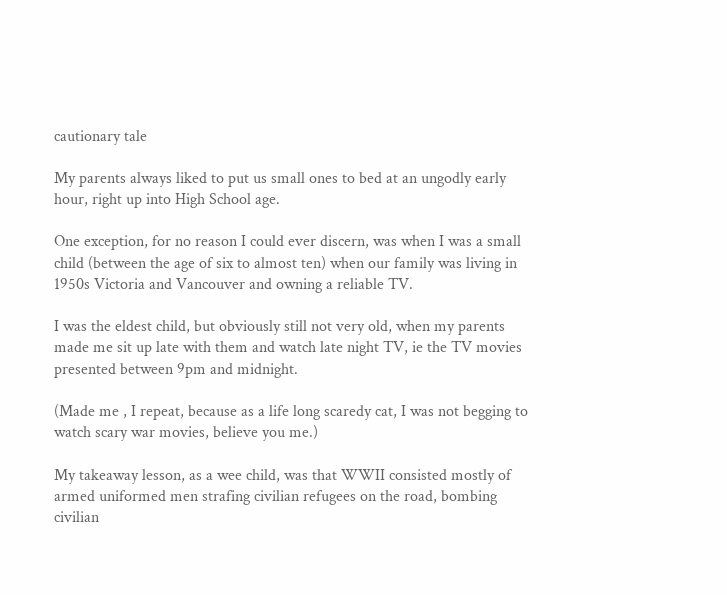cautionary tale

My parents always liked to put us small ones to bed at an ungodly early hour, right up into High School age.

One exception, for no reason I could ever discern, was when I was a small child (between the age of six to almost ten) when our family was living in 1950s Victoria and Vancouver and owning a reliable TV.

I was the eldest child, but obviously still not very old, when my parents made me sit up late with them and watch late night TV, ie the TV movies presented between 9pm and midnight.

(Made me , I repeat, because as a life long scaredy cat, I was not begging to watch scary war movies, believe you me.)

My takeaway lesson, as a wee child, was that WWII consisted mostly of armed uniformed men strafing civilian refugees on the road, bombing civilian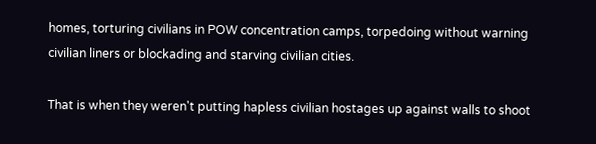homes, torturing civilians in POW concentration camps, torpedoing without warning civilian liners or blockading and starving civilian cities.

That is when they weren't putting hapless civilian hostages up against walls to shoot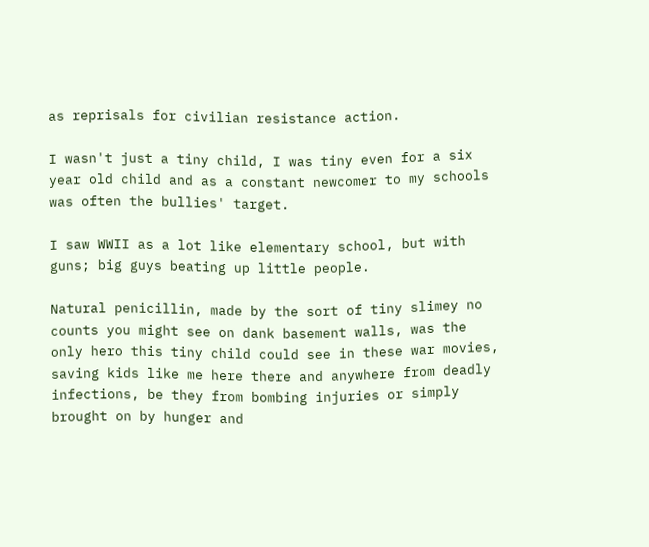as reprisals for civilian resistance action.

I wasn't just a tiny child, I was tiny even for a six year old child and as a constant newcomer to my schools was often the bullies' target.

I saw WWII as a lot like elementary school, but with guns; big guys beating up little people.

Natural penicillin, made by the sort of tiny slimey no counts you might see on dank basement walls, was the only hero this tiny child could see in these war movies, saving kids like me here there and anywhere from deadly infections, be they from bombing injuries or simply brought on by hunger and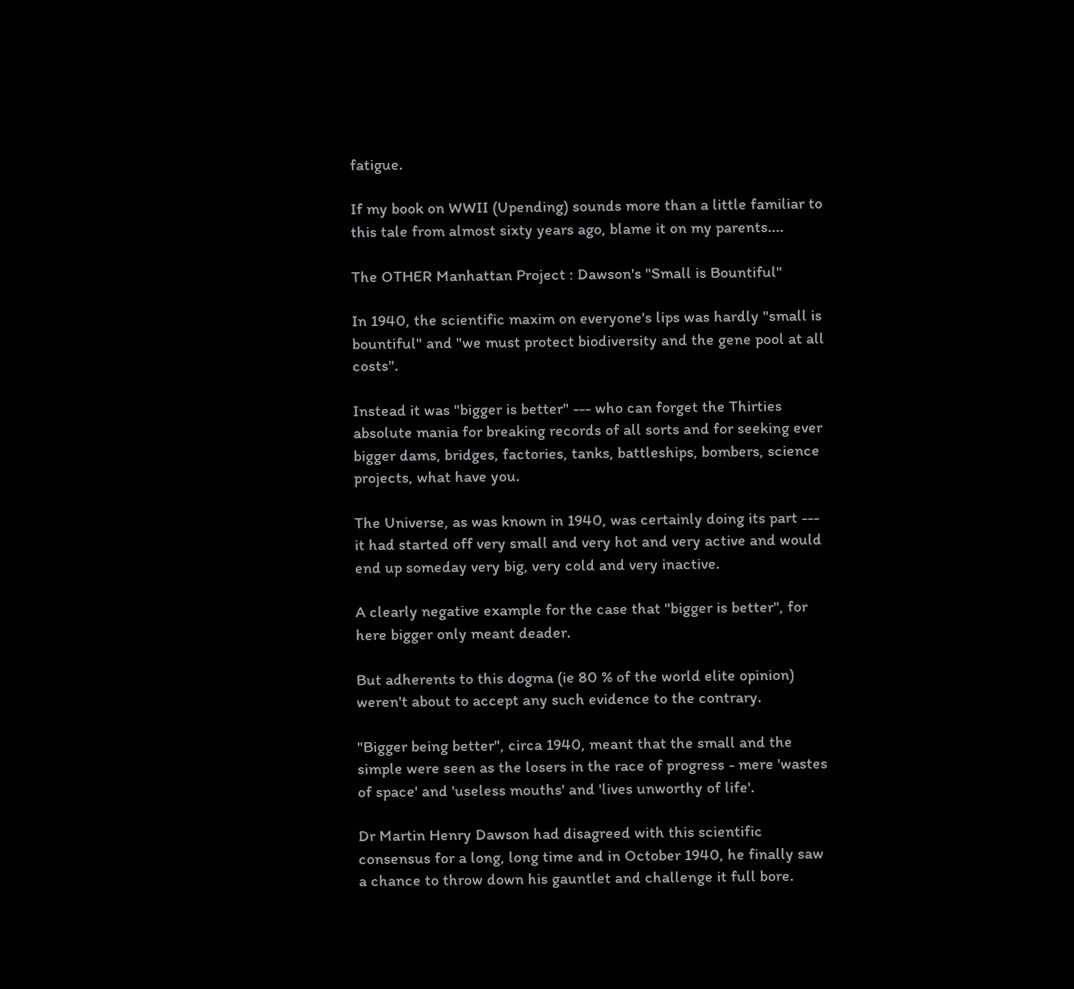fatigue.

If my book on WWII (Upending) sounds more than a little familiar to this tale from almost sixty years ago, blame it on my parents....

The OTHER Manhattan Project : Dawson's "Small is Bountiful"

In 1940, the scientific maxim on everyone's lips was hardly "small is bountiful" and "we must protect biodiversity and the gene pool at all costs".

Instead it was "bigger is better" --- who can forget the Thirties absolute mania for breaking records of all sorts and for seeking ever bigger dams, bridges, factories, tanks, battleships, bombers, science projects, what have you.

The Universe, as was known in 1940, was certainly doing its part --- it had started off very small and very hot and very active and would end up someday very big, very cold and very inactive.

A clearly negative example for the case that "bigger is better", for here bigger only meant deader.

But adherents to this dogma (ie 80 % of the world elite opinion) weren't about to accept any such evidence to the contrary.

"Bigger being better", circa 1940, meant that the small and the simple were seen as the losers in the race of progress - mere 'wastes of space' and 'useless mouths' and 'lives unworthy of life'.

Dr Martin Henry Dawson had disagreed with this scientific consensus for a long, long time and in October 1940, he finally saw a chance to throw down his gauntlet and challenge it full bore.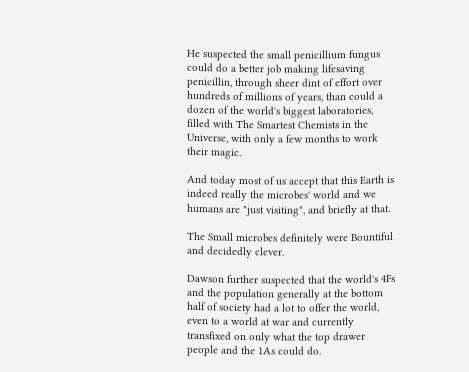He suspected the small penicillium fungus could do a better job making lifesaving penicillin, through sheer dint of effort over hundreds of millions of years, than could a dozen of the world's biggest laboratories, filled with The Smartest Chemists in the Universe, with only a few months to work their magic.

And today most of us accept that this Earth is indeed really the microbes' world and we humans are "just visiting", and briefly at that.

The Small microbes definitely were Bountiful and decidedly clever.

Dawson further suspected that the world's 4Fs and the population generally at the bottom half of society had a lot to offer the world, even to a world at war and currently transfixed on only what the top drawer people and the 1As could do.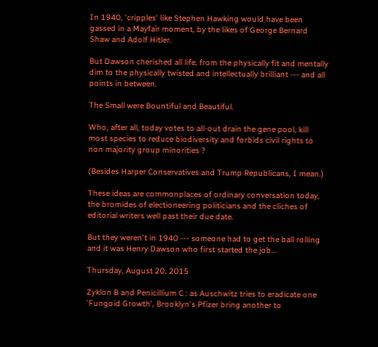In 1940, 'cripples' like Stephen Hawking would have been gassed in a Mayfair moment, by the likes of George Bernard Shaw and Adolf Hitler.

But Dawson cherished all life, from the physically fit and mentally dim to the physically twisted and intellectually brilliant --- and all points in between.

The Small were Bountiful and Beautiful.

Who, after all, today votes to all-out drain the gene pool, kill most species to reduce biodiversity and forbids civil rights to non majority group minorities ?

(Besides Harper Conservatives and Trump Republicans, I mean.)

These ideas are commonplaces of ordinary conversation today, the bromides of electioneering politicians and the cliches of editorial writers well past their due date.

But they weren't in 1940 --- someone had to get the ball rolling and it was Henry Dawson who first started the job...

Thursday, August 20, 2015

Zyklon B and Penicillium C : as Auschwitz tries to eradicate one 'Fungoid Growth', Brooklyn's Pfizer bring another to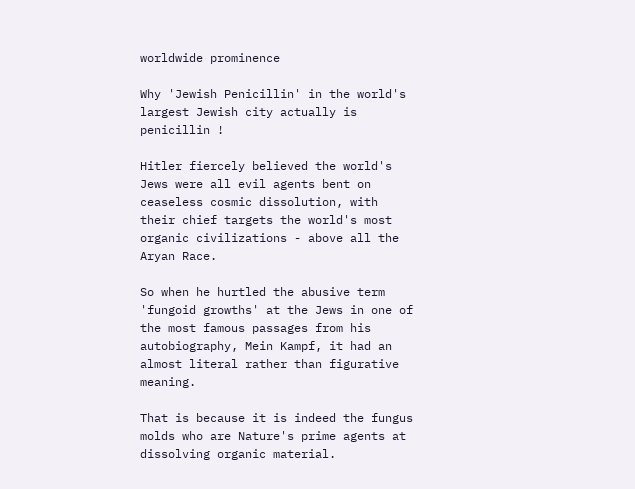worldwide prominence

Why 'Jewish Penicillin' in the world's largest Jewish city actually is penicillin !

Hitler fiercely believed the world's Jews were all evil agents bent on ceaseless cosmic dissolution, with their chief targets the world's most organic civilizations - above all the Aryan Race.

So when he hurtled the abusive term 'fungoid growths' at the Jews in one of the most famous passages from his autobiography, Mein Kampf, it had an almost literal rather than figurative meaning.

That is because it is indeed the fungus molds who are Nature's prime agents at dissolving organic material.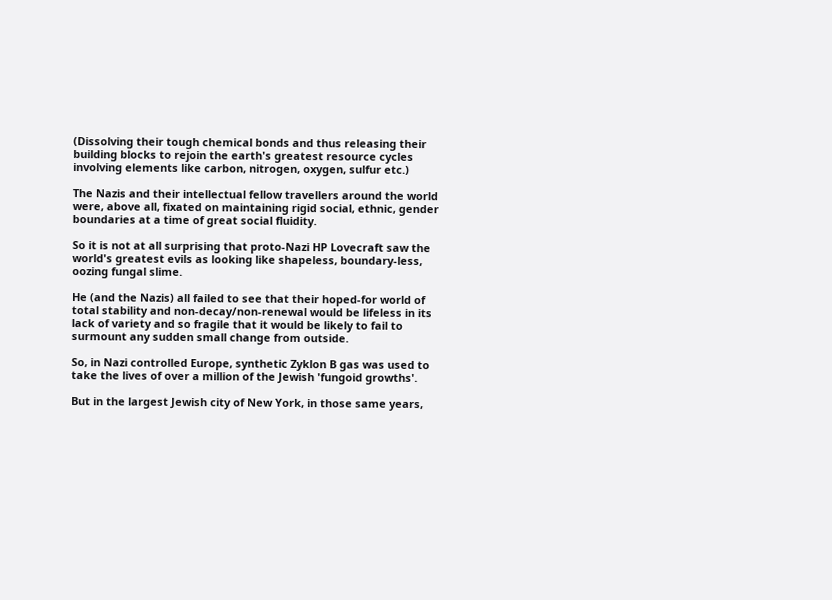(Dissolving their tough chemical bonds and thus releasing their building blocks to rejoin the earth's greatest resource cycles involving elements like carbon, nitrogen, oxygen, sulfur etc.)

The Nazis and their intellectual fellow travellers around the world were, above all, fixated on maintaining rigid social, ethnic, gender boundaries at a time of great social fluidity.

So it is not at all surprising that proto-Nazi HP Lovecraft saw the world's greatest evils as looking like shapeless, boundary-less, oozing fungal slime.

He (and the Nazis) all failed to see that their hoped-for world of total stability and non-decay/non-renewal would be lifeless in its lack of variety and so fragile that it would be likely to fail to surmount any sudden small change from outside.

So, in Nazi controlled Europe, synthetic Zyklon B gas was used to take the lives of over a million of the Jewish 'fungoid growths'.

But in the largest Jewish city of New York, in those same years,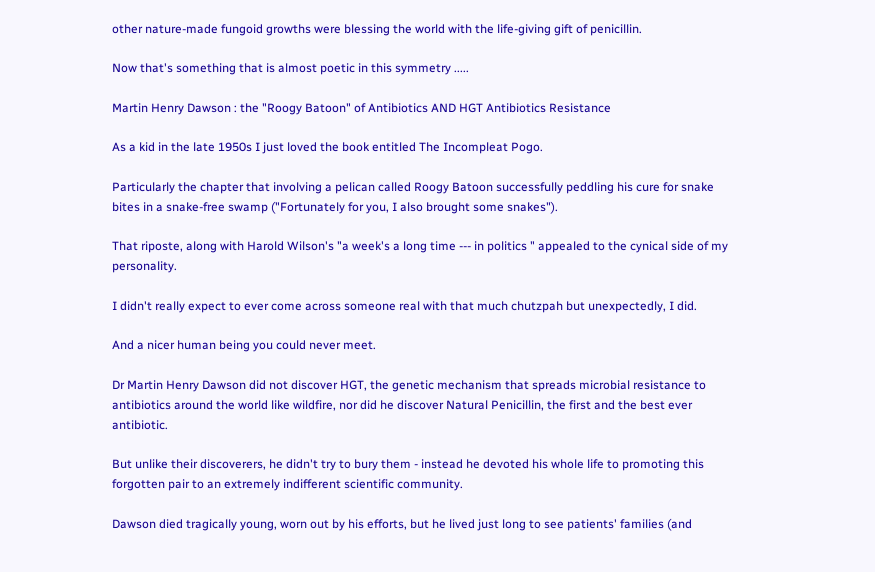other nature-made fungoid growths were blessing the world with the life-giving gift of penicillin.

Now that's something that is almost poetic in this symmetry .....

Martin Henry Dawson : the "Roogy Batoon" of Antibiotics AND HGT Antibiotics Resistance

As a kid in the late 1950s I just loved the book entitled The Incompleat Pogo.

Particularly the chapter that involving a pelican called Roogy Batoon successfully peddling his cure for snake bites in a snake-free swamp ("Fortunately for you, I also brought some snakes").

That riposte, along with Harold Wilson's "a week's a long time --- in politics " appealed to the cynical side of my personality.

I didn't really expect to ever come across someone real with that much chutzpah but unexpectedly, I did.

And a nicer human being you could never meet.

Dr Martin Henry Dawson did not discover HGT, the genetic mechanism that spreads microbial resistance to antibiotics around the world like wildfire, nor did he discover Natural Penicillin, the first and the best ever antibiotic.

But unlike their discoverers, he didn't try to bury them - instead he devoted his whole life to promoting this forgotten pair to an extremely indifferent scientific community.

Dawson died tragically young, worn out by his efforts, but he lived just long to see patients' families (and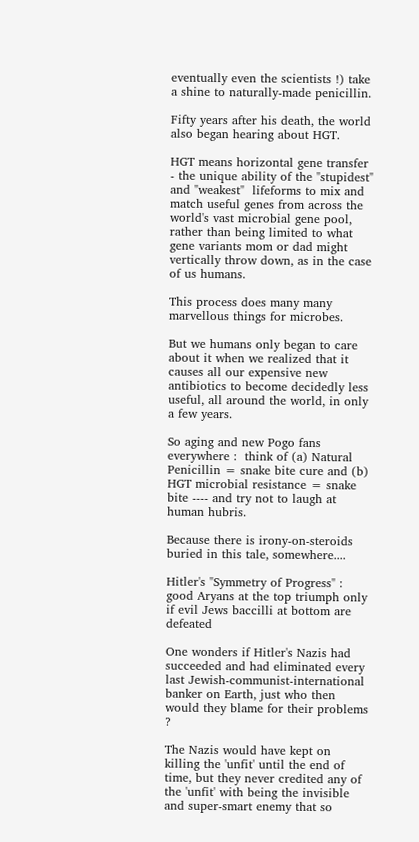eventually even the scientists !) take a shine to naturally-made penicillin.

Fifty years after his death, the world also began hearing about HGT.

HGT means horizontal gene transfer - the unique ability of the "stupidest" and "weakest"  lifeforms to mix and match useful genes from across the world's vast microbial gene pool, rather than being limited to what gene variants mom or dad might vertically throw down, as in the case of us humans.

This process does many many marvellous things for microbes.

But we humans only began to care about it when we realized that it causes all our expensive new antibiotics to become decidedly less useful, all around the world, in only a few years.

So aging and new Pogo fans everywhere :  think of (a) Natural Penicillin = snake bite cure and (b) HGT microbial resistance = snake bite ---- and try not to laugh at human hubris.

Because there is irony-on-steroids buried in this tale, somewhere....

Hitler's "Symmetry of Progress" : good Aryans at the top triumph only if evil Jews baccilli at bottom are defeated

One wonders if Hitler's Nazis had succeeded and had eliminated every last Jewish-communist-international banker on Earth, just who then would they blame for their problems ?

The Nazis would have kept on killing the 'unfit' until the end of time, but they never credited any of the 'unfit' with being the invisible and super-smart enemy that so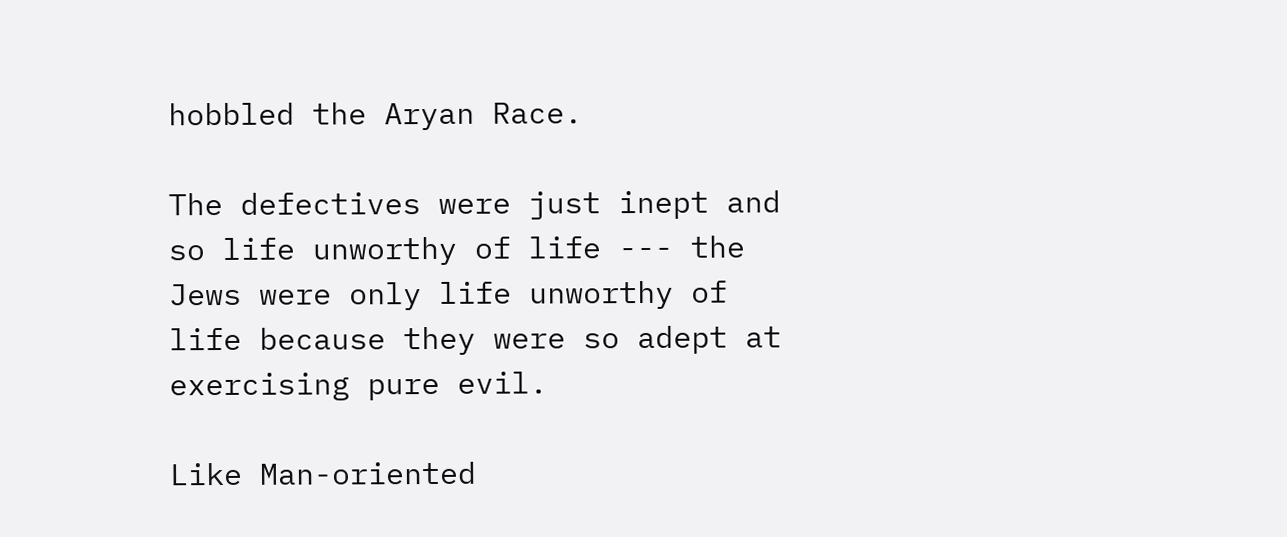hobbled the Aryan Race.

The defectives were just inept and so life unworthy of life --- the Jews were only life unworthy of life because they were so adept at exercising pure evil.

Like Man-oriented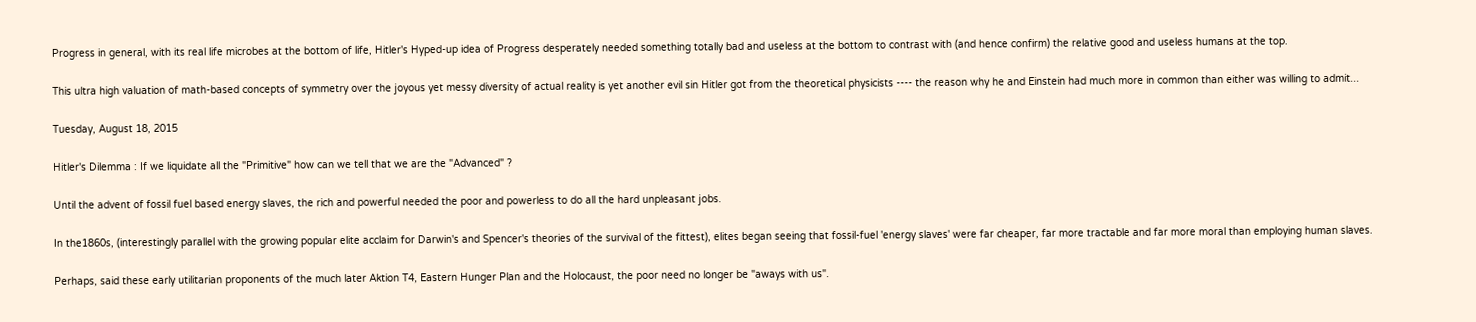Progress in general, with its real life microbes at the bottom of life, Hitler's Hyped-up idea of Progress desperately needed something totally bad and useless at the bottom to contrast with (and hence confirm) the relative good and useless humans at the top.

This ultra high valuation of math-based concepts of symmetry over the joyous yet messy diversity of actual reality is yet another evil sin Hitler got from the theoretical physicists ---- the reason why he and Einstein had much more in common than either was willing to admit...

Tuesday, August 18, 2015

Hitler's Dilemma : If we liquidate all the "Primitive" how can we tell that we are the "Advanced" ?

Until the advent of fossil fuel based energy slaves, the rich and powerful needed the poor and powerless to do all the hard unpleasant jobs.

In the1860s, (interestingly parallel with the growing popular elite acclaim for Darwin's and Spencer's theories of the survival of the fittest), elites began seeing that fossil-fuel 'energy slaves' were far cheaper, far more tractable and far more moral than employing human slaves.

Perhaps, said these early utilitarian proponents of the much later Aktion T4, Eastern Hunger Plan and the Holocaust, the poor need no longer be "aways with us".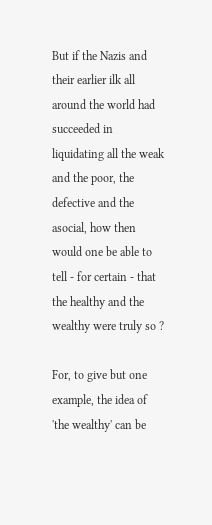But if the Nazis and their earlier ilk all around the world had succeeded in liquidating all the weak and the poor, the defective and the asocial, how then would one be able to tell - for certain - that the healthy and the wealthy were truly so ?

For, to give but one example, the idea of 'the wealthy' can be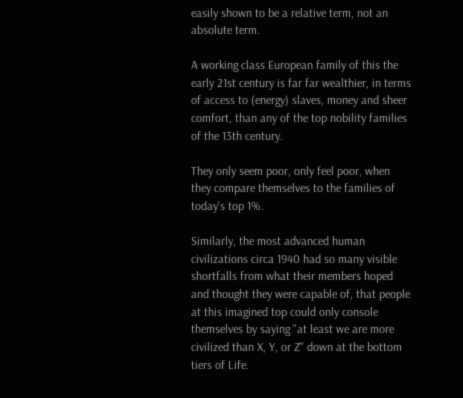easily shown to be a relative term, not an absolute term.

A working class European family of this the early 21st century is far far wealthier, in terms of access to (energy) slaves, money and sheer comfort, than any of the top nobility families of the 13th century.

They only seem poor, only feel poor, when they compare themselves to the families of today's top 1%.

Similarly, the most advanced human civilizations circa 1940 had so many visible shortfalls from what their members hoped and thought they were capable of, that people at this imagined top could only console themselves by saying "at least we are more civilized than X, Y, or Z" down at the bottom tiers of Life.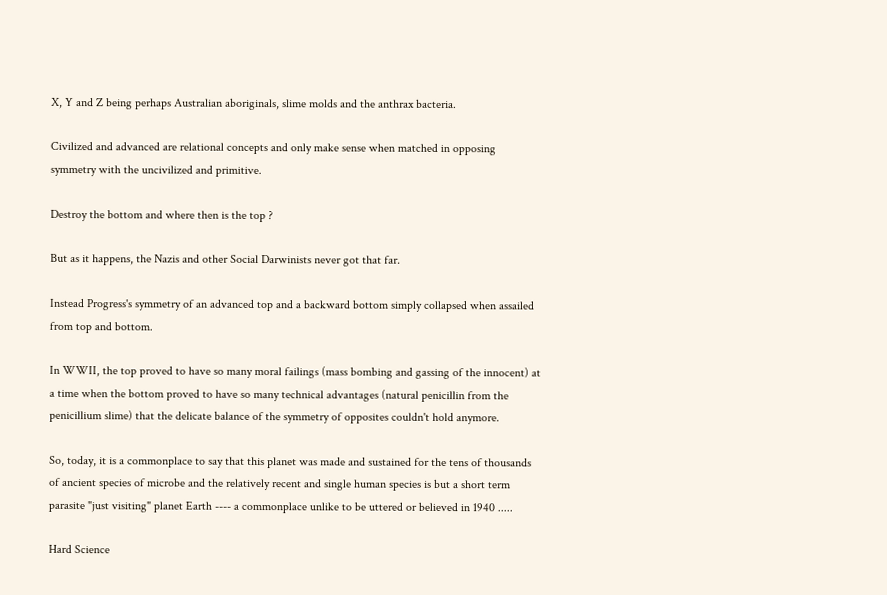X, Y and Z being perhaps Australian aboriginals, slime molds and the anthrax bacteria.

Civilized and advanced are relational concepts and only make sense when matched in opposing symmetry with the uncivilized and primitive.

Destroy the bottom and where then is the top ?

But as it happens, the Nazis and other Social Darwinists never got that far.

Instead Progress's symmetry of an advanced top and a backward bottom simply collapsed when assailed from top and bottom.

In WWII, the top proved to have so many moral failings (mass bombing and gassing of the innocent) at a time when the bottom proved to have so many technical advantages (natural penicillin from the penicillium slime) that the delicate balance of the symmetry of opposites couldn't hold anymore.

So, today, it is a commonplace to say that this planet was made and sustained for the tens of thousands of ancient species of microbe and the relatively recent and single human species is but a short term parasite "just visiting" planet Earth ---- a commonplace unlike to be uttered or believed in 1940 .....

Hard Science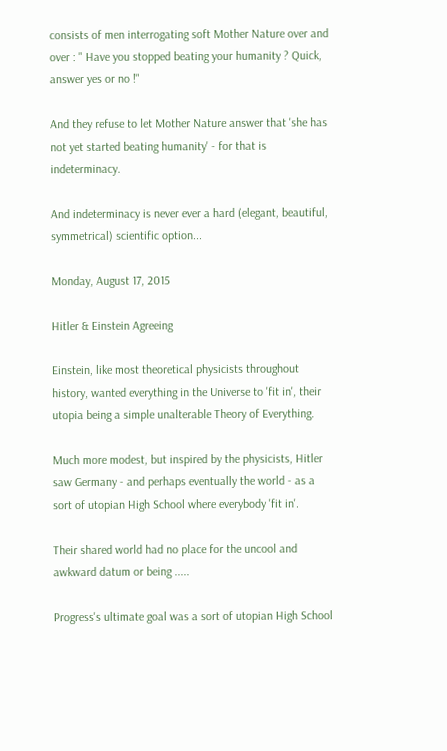consists of men interrogating soft Mother Nature over and over : " Have you stopped beating your humanity ? Quick, answer yes or no !"

And they refuse to let Mother Nature answer that 'she has not yet started beating humanity' - for that is indeterminacy.

And indeterminacy is never ever a hard (elegant, beautiful, symmetrical) scientific option...

Monday, August 17, 2015

Hitler & Einstein Agreeing

Einstein, like most theoretical physicists throughout history, wanted everything in the Universe to 'fit in', their utopia being a simple unalterable Theory of Everything.

Much more modest, but inspired by the physicists, Hitler saw Germany - and perhaps eventually the world - as a sort of utopian High School where everybody 'fit in'.

Their shared world had no place for the uncool and awkward datum or being .....

Progress's ultimate goal was a sort of utopian High School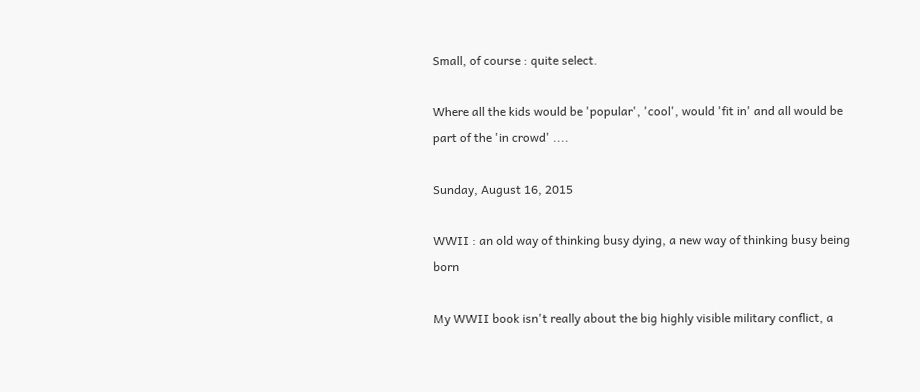Small, of course : quite select.

Where all the kids would be 'popular', 'cool', would 'fit in' and all would be part of the 'in crowd' ....

Sunday, August 16, 2015

WWII : an old way of thinking busy dying, a new way of thinking busy being born

My WWII book isn't really about the big highly visible military conflict, a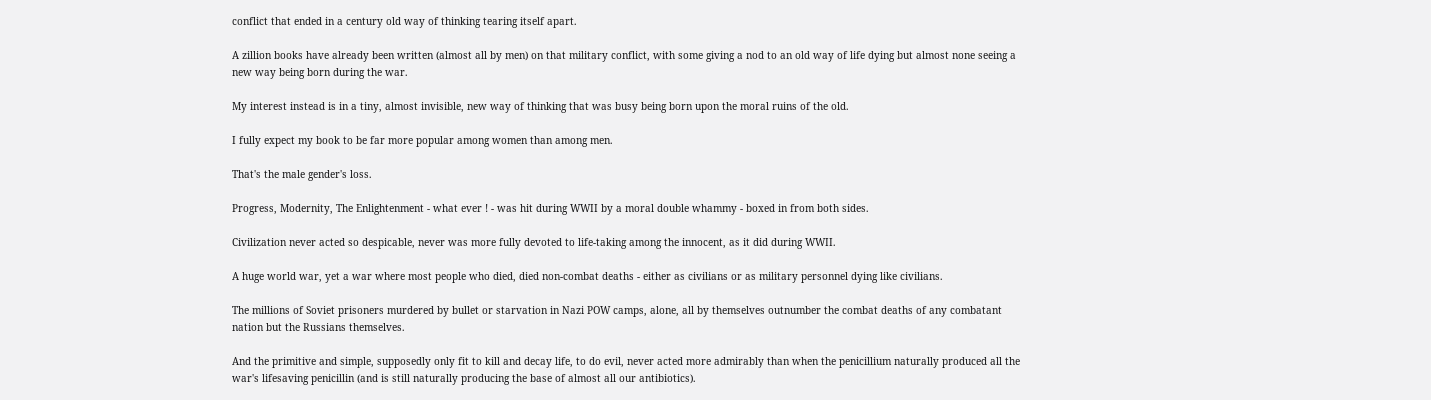conflict that ended in a century old way of thinking tearing itself apart.

A zillion books have already been written (almost all by men) on that military conflict, with some giving a nod to an old way of life dying but almost none seeing a new way being born during the war.

My interest instead is in a tiny, almost invisible, new way of thinking that was busy being born upon the moral ruins of the old.

I fully expect my book to be far more popular among women than among men.

That's the male gender's loss.

Progress, Modernity, The Enlightenment - what ever ! - was hit during WWII by a moral double whammy - boxed in from both sides.

Civilization never acted so despicable, never was more fully devoted to life-taking among the innocent, as it did during WWII.

A huge world war, yet a war where most people who died, died non-combat deaths - either as civilians or as military personnel dying like civilians.

The millions of Soviet prisoners murdered by bullet or starvation in Nazi POW camps, alone, all by themselves outnumber the combat deaths of any combatant nation but the Russians themselves.

And the primitive and simple, supposedly only fit to kill and decay life, to do evil, never acted more admirably than when the penicillium naturally produced all the war's lifesaving penicillin (and is still naturally producing the base of almost all our antibiotics).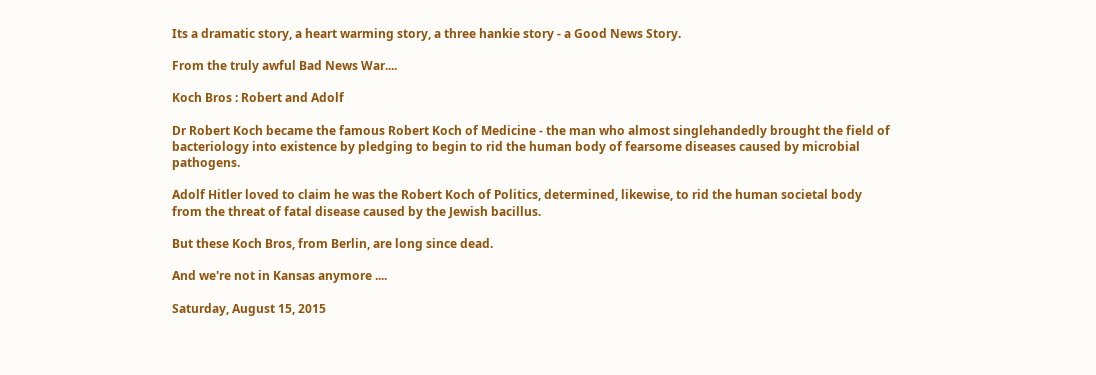Its a dramatic story, a heart warming story, a three hankie story - a Good News Story.

From the truly awful Bad News War....

Koch Bros : Robert and Adolf

Dr Robert Koch became the famous Robert Koch of Medicine - the man who almost singlehandedly brought the field of bacteriology into existence by pledging to begin to rid the human body of fearsome diseases caused by microbial pathogens.

Adolf Hitler loved to claim he was the Robert Koch of Politics, determined, likewise, to rid the human societal body from the threat of fatal disease caused by the Jewish bacillus.

But these Koch Bros, from Berlin, are long since dead.

And we're not in Kansas anymore ....

Saturday, August 15, 2015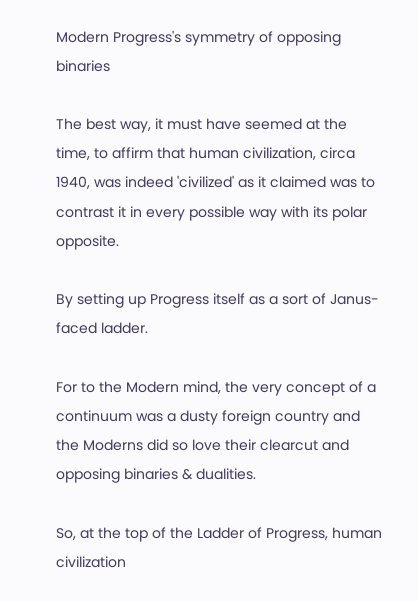Modern Progress's symmetry of opposing binaries

The best way, it must have seemed at the time, to affirm that human civilization, circa 1940, was indeed 'civilized' as it claimed was to contrast it in every possible way with its polar opposite.

By setting up Progress itself as a sort of Janus-faced ladder.

For to the Modern mind, the very concept of a continuum was a dusty foreign country and the Moderns did so love their clearcut and opposing binaries & dualities.

So, at the top of the Ladder of Progress, human civilization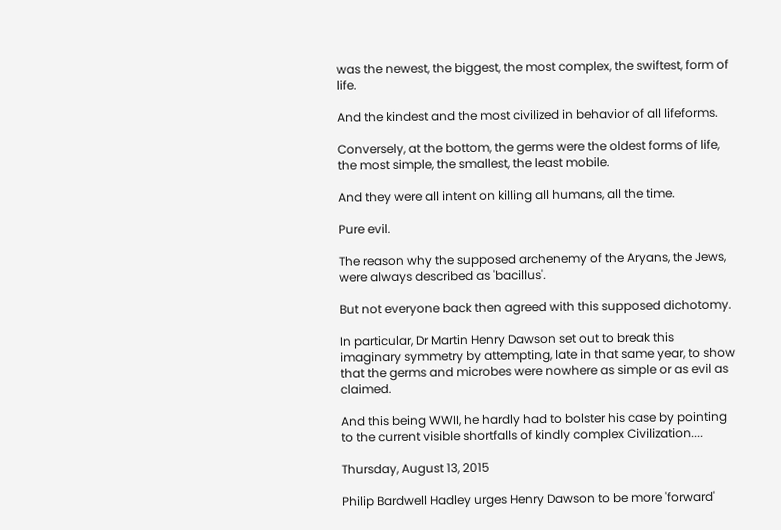was the newest, the biggest, the most complex, the swiftest, form of life.

And the kindest and the most civilized in behavior of all lifeforms.

Conversely, at the bottom, the germs were the oldest forms of life, the most simple, the smallest, the least mobile.

And they were all intent on killing all humans, all the time.

Pure evil.

The reason why the supposed archenemy of the Aryans, the Jews, were always described as 'bacillus'.

But not everyone back then agreed with this supposed dichotomy.

In particular, Dr Martin Henry Dawson set out to break this imaginary symmetry by attempting, late in that same year, to show that the germs and microbes were nowhere as simple or as evil as claimed.

And this being WWII, he hardly had to bolster his case by pointing to the current visible shortfalls of kindly complex Civilization....

Thursday, August 13, 2015

Philip Bardwell Hadley urges Henry Dawson to be more 'forward'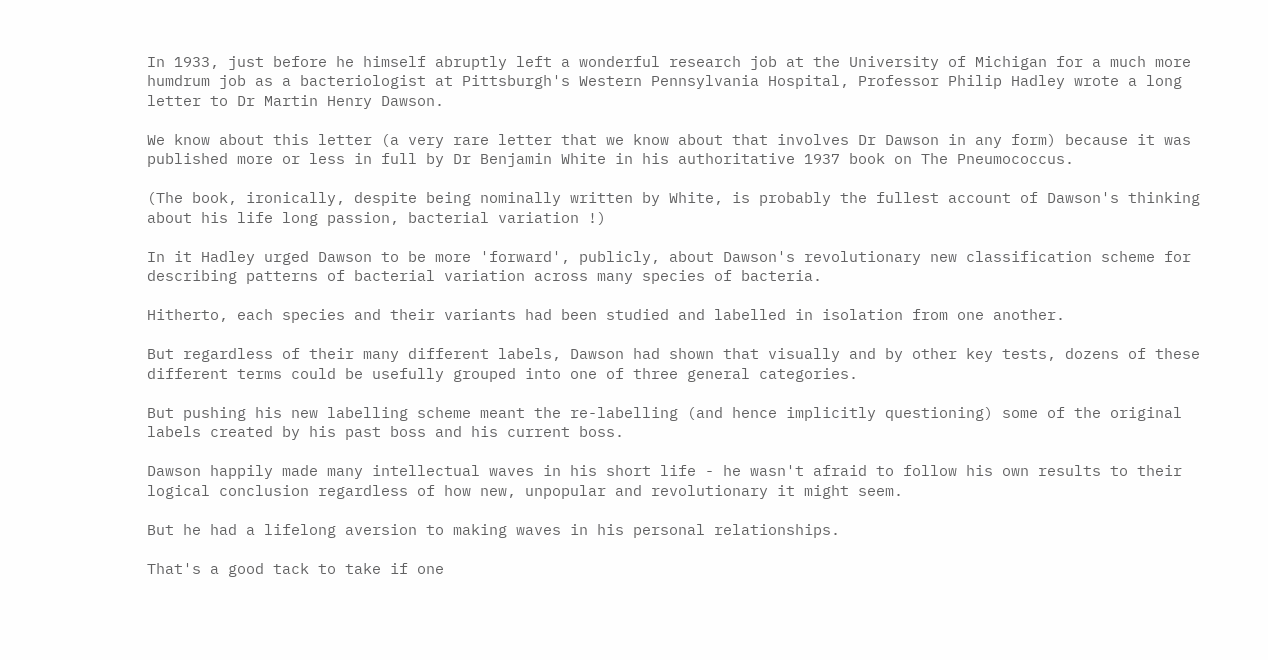In 1933, just before he himself abruptly left a wonderful research job at the University of Michigan for a much more humdrum job as a bacteriologist at Pittsburgh's Western Pennsylvania Hospital, Professor Philip Hadley wrote a long letter to Dr Martin Henry Dawson.

We know about this letter (a very rare letter that we know about that involves Dr Dawson in any form) because it was published more or less in full by Dr Benjamin White in his authoritative 1937 book on The Pneumococcus.

(The book, ironically, despite being nominally written by White, is probably the fullest account of Dawson's thinking about his life long passion, bacterial variation !)

In it Hadley urged Dawson to be more 'forward', publicly, about Dawson's revolutionary new classification scheme for describing patterns of bacterial variation across many species of bacteria.

Hitherto, each species and their variants had been studied and labelled in isolation from one another.

But regardless of their many different labels, Dawson had shown that visually and by other key tests, dozens of these different terms could be usefully grouped into one of three general categories.

But pushing his new labelling scheme meant the re-labelling (and hence implicitly questioning) some of the original labels created by his past boss and his current boss.

Dawson happily made many intellectual waves in his short life - he wasn't afraid to follow his own results to their logical conclusion regardless of how new, unpopular and revolutionary it might seem.

But he had a lifelong aversion to making waves in his personal relationships.

That's a good tack to take if one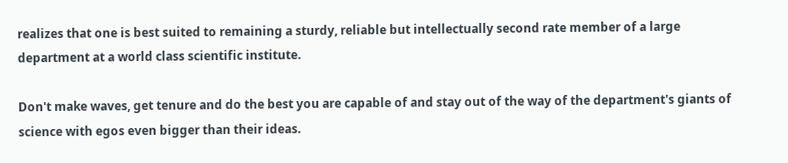realizes that one is best suited to remaining a sturdy, reliable but intellectually second rate member of a large department at a world class scientific institute.

Don't make waves, get tenure and do the best you are capable of and stay out of the way of the department's giants of science with egos even bigger than their ideas.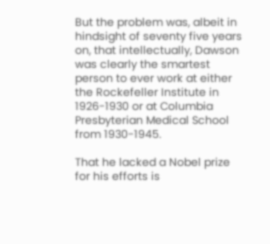But the problem was, albeit in hindsight of seventy five years on, that intellectually, Dawson was clearly the smartest person to ever work at either the Rockefeller Institute in 1926-1930 or at Columbia Presbyterian Medical School from 1930-1945.

That he lacked a Nobel prize for his efforts is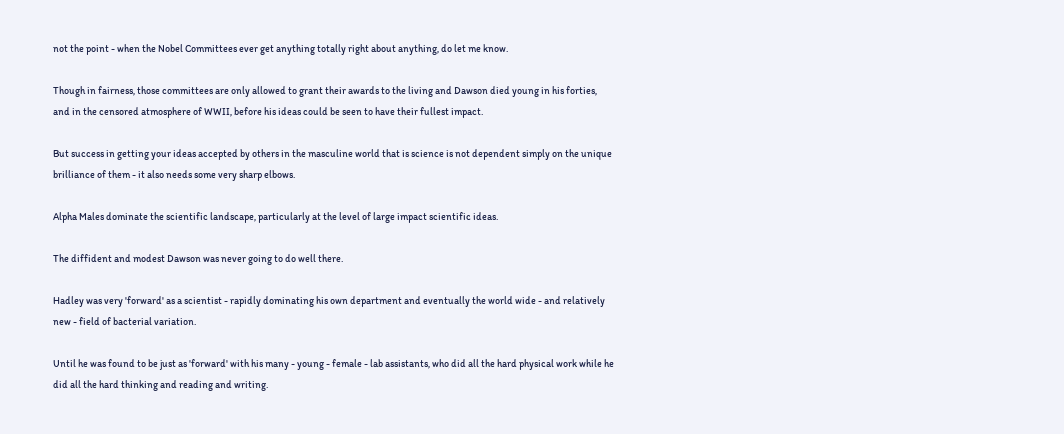not the point - when the Nobel Committees ever get anything totally right about anything, do let me know.

Though in fairness, those committees are only allowed to grant their awards to the living and Dawson died young in his forties, and in the censored atmosphere of WWII, before his ideas could be seen to have their fullest impact.

But success in getting your ideas accepted by others in the masculine world that is science is not dependent simply on the unique brilliance of them - it also needs some very sharp elbows.

Alpha Males dominate the scientific landscape, particularly at the level of large impact scientific ideas.

The diffident and modest Dawson was never going to do well there.

Hadley was very 'forward' as a scientist - rapidly dominating his own department and eventually the world wide - and relatively new - field of bacterial variation.

Until he was found to be just as 'forward' with his many - young - female - lab assistants, who did all the hard physical work while he did all the hard thinking and reading and writing.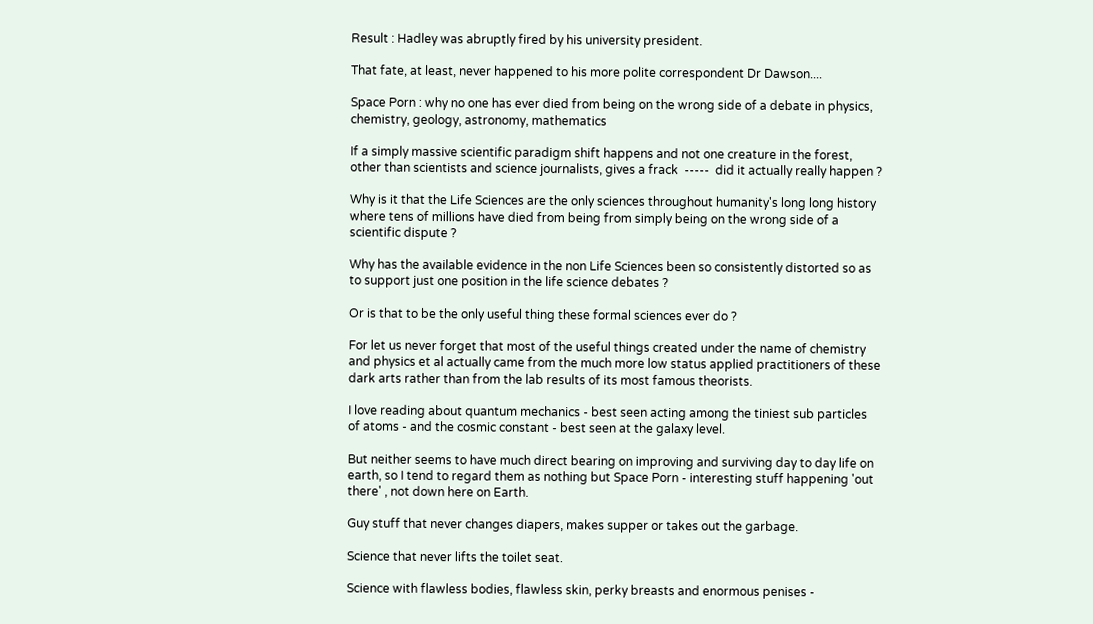Result : Hadley was abruptly fired by his university president.

That fate, at least, never happened to his more polite correspondent Dr Dawson....

Space Porn : why no one has ever died from being on the wrong side of a debate in physics, chemistry, geology, astronomy, mathematics

If a simply massive scientific paradigm shift happens and not one creature in the forest, other than scientists and science journalists, gives a frack  -----  did it actually really happen ?

Why is it that the Life Sciences are the only sciences throughout humanity's long long history where tens of millions have died from being from simply being on the wrong side of a scientific dispute ?

Why has the available evidence in the non Life Sciences been so consistently distorted so as to support just one position in the life science debates ?

Or is that to be the only useful thing these formal sciences ever do ?

For let us never forget that most of the useful things created under the name of chemistry and physics et al actually came from the much more low status applied practitioners of these dark arts rather than from the lab results of its most famous theorists.

I love reading about quantum mechanics - best seen acting among the tiniest sub particles of atoms - and the cosmic constant - best seen at the galaxy level.

But neither seems to have much direct bearing on improving and surviving day to day life on earth, so I tend to regard them as nothing but Space Porn - interesting stuff happening 'out there' , not down here on Earth.

Guy stuff that never changes diapers, makes supper or takes out the garbage.

Science that never lifts the toilet seat.

Science with flawless bodies, flawless skin, perky breasts and enormous penises -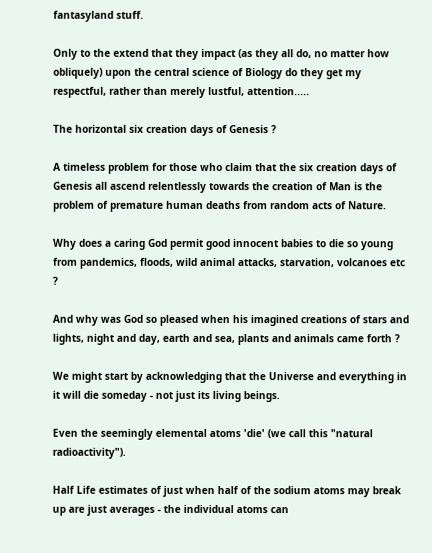fantasyland stuff.

Only to the extend that they impact (as they all do, no matter how obliquely) upon the central science of Biology do they get my respectful, rather than merely lustful, attention.....

The horizontal six creation days of Genesis ?

A timeless problem for those who claim that the six creation days of Genesis all ascend relentlessly towards the creation of Man is the problem of premature human deaths from random acts of Nature.

Why does a caring God permit good innocent babies to die so young from pandemics, floods, wild animal attacks, starvation, volcanoes etc ?

And why was God so pleased when his imagined creations of stars and lights, night and day, earth and sea, plants and animals came forth ?

We might start by acknowledging that the Universe and everything in it will die someday - not just its living beings.

Even the seemingly elemental atoms 'die' (we call this "natural radioactivity").

Half Life estimates of just when half of the sodium atoms may break up are just averages - the individual atoms can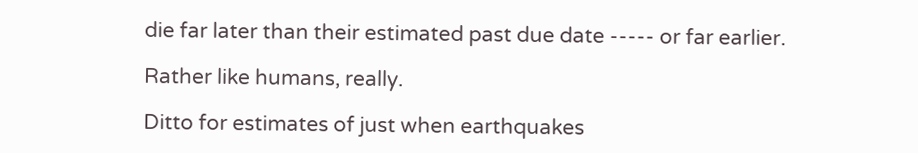die far later than their estimated past due date ----- or far earlier.

Rather like humans, really.

Ditto for estimates of just when earthquakes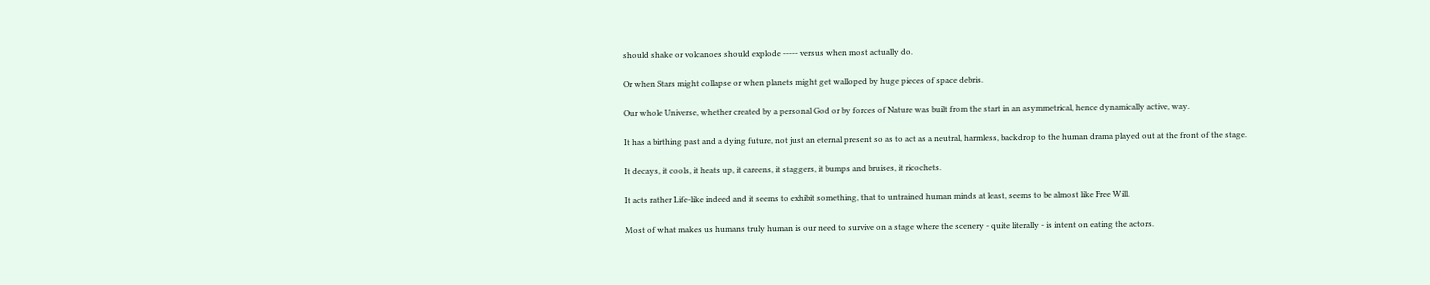should shake or volcanoes should explode ----- versus when most actually do.

Or when Stars might collapse or when planets might get walloped by huge pieces of space debris.

Our whole Universe, whether created by a personal God or by forces of Nature was built from the start in an asymmetrical, hence dynamically active, way.

It has a birthing past and a dying future, not just an eternal present so as to act as a neutral, harmless, backdrop to the human drama played out at the front of the stage.

It decays, it cools, it heats up, it careens, it staggers, it bumps and bruises, it ricochets.

It acts rather Life-like indeed and it seems to exhibit something, that to untrained human minds at least, seems to be almost like Free Will.

Most of what makes us humans truly human is our need to survive on a stage where the scenery - quite literally - is intent on eating the actors.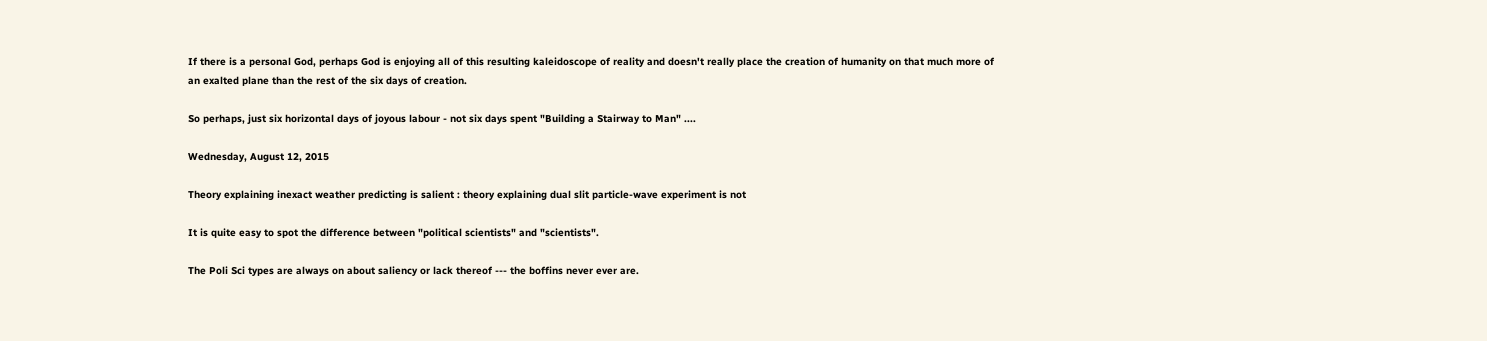If there is a personal God, perhaps God is enjoying all of this resulting kaleidoscope of reality and doesn't really place the creation of humanity on that much more of an exalted plane than the rest of the six days of creation.

So perhaps, just six horizontal days of joyous labour - not six days spent "Building a Stairway to Man" ....

Wednesday, August 12, 2015

Theory explaining inexact weather predicting is salient : theory explaining dual slit particle-wave experiment is not

It is quite easy to spot the difference between "political scientists" and "scientists".

The Poli Sci types are always on about saliency or lack thereof --- the boffins never ever are.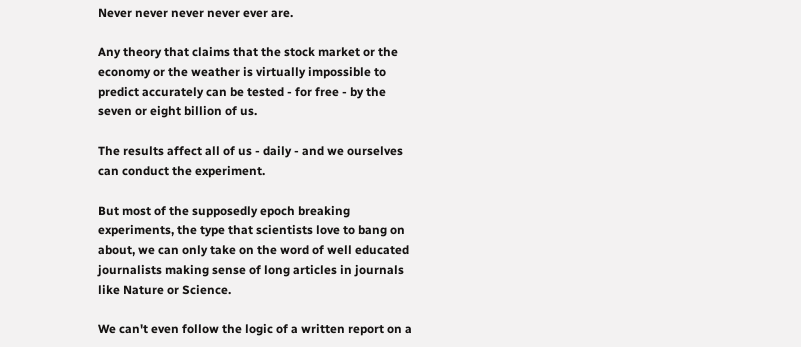Never never never never ever are.

Any theory that claims that the stock market or the economy or the weather is virtually impossible to predict accurately can be tested - for free - by the seven or eight billion of us.

The results affect all of us - daily - and we ourselves can conduct the experiment.

But most of the supposedly epoch breaking experiments, the type that scientists love to bang on about, we can only take on the word of well educated journalists making sense of long articles in journals like Nature or Science.

We can't even follow the logic of a written report on a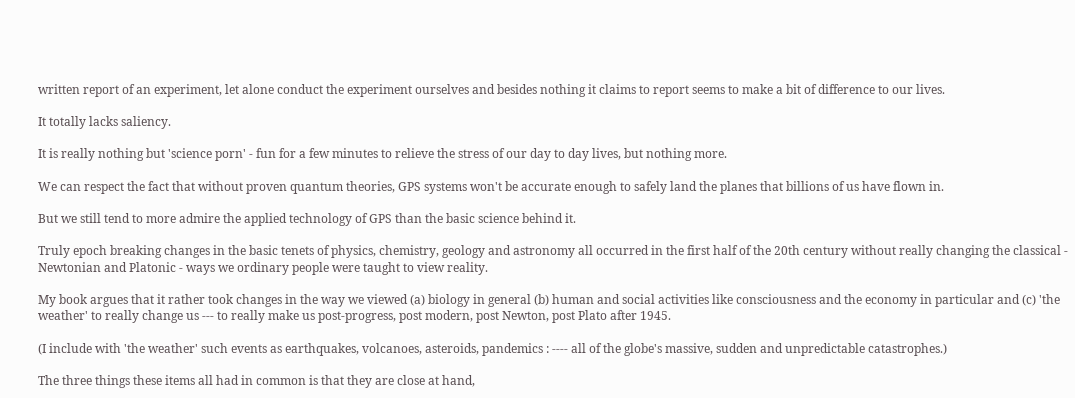written report of an experiment, let alone conduct the experiment ourselves and besides nothing it claims to report seems to make a bit of difference to our lives.

It totally lacks saliency.

It is really nothing but 'science porn' - fun for a few minutes to relieve the stress of our day to day lives, but nothing more.

We can respect the fact that without proven quantum theories, GPS systems won't be accurate enough to safely land the planes that billions of us have flown in.

But we still tend to more admire the applied technology of GPS than the basic science behind it.

Truly epoch breaking changes in the basic tenets of physics, chemistry, geology and astronomy all occurred in the first half of the 20th century without really changing the classical - Newtonian and Platonic - ways we ordinary people were taught to view reality.

My book argues that it rather took changes in the way we viewed (a) biology in general (b) human and social activities like consciousness and the economy in particular and (c) 'the weather' to really change us --- to really make us post-progress, post modern, post Newton, post Plato after 1945.

(I include with 'the weather' such events as earthquakes, volcanoes, asteroids, pandemics : ---- all of the globe's massive, sudden and unpredictable catastrophes.)

The three things these items all had in common is that they are close at hand,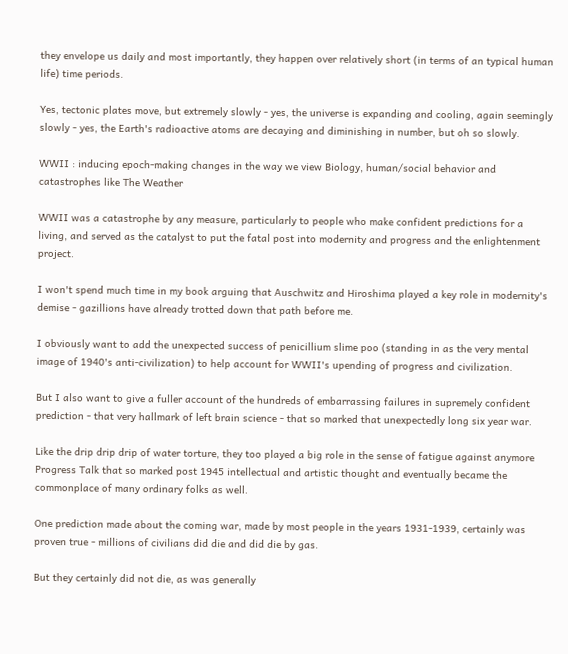they envelope us daily and most importantly, they happen over relatively short (in terms of an typical human life) time periods.

Yes, tectonic plates move, but extremely slowly - yes, the universe is expanding and cooling, again seemingly slowly - yes, the Earth's radioactive atoms are decaying and diminishing in number, but oh so slowly.

WWII : inducing epoch-making changes in the way we view Biology, human/social behavior and catastrophes like The Weather

WWII was a catastrophe by any measure, particularly to people who make confident predictions for a living, and served as the catalyst to put the fatal post into modernity and progress and the enlightenment project.

I won't spend much time in my book arguing that Auschwitz and Hiroshima played a key role in modernity's demise - gazillions have already trotted down that path before me.

I obviously want to add the unexpected success of penicillium slime poo (standing in as the very mental image of 1940's anti-civilization) to help account for WWII's upending of progress and civilization.

But I also want to give a fuller account of the hundreds of embarrassing failures in supremely confident prediction - that very hallmark of left brain science - that so marked that unexpectedly long six year war.

Like the drip drip drip of water torture, they too played a big role in the sense of fatigue against anymore Progress Talk that so marked post 1945 intellectual and artistic thought and eventually became the commonplace of many ordinary folks as well.

One prediction made about the coming war, made by most people in the years 1931-1939, certainly was proven true - millions of civilians did die and did die by gas.

But they certainly did not die, as was generally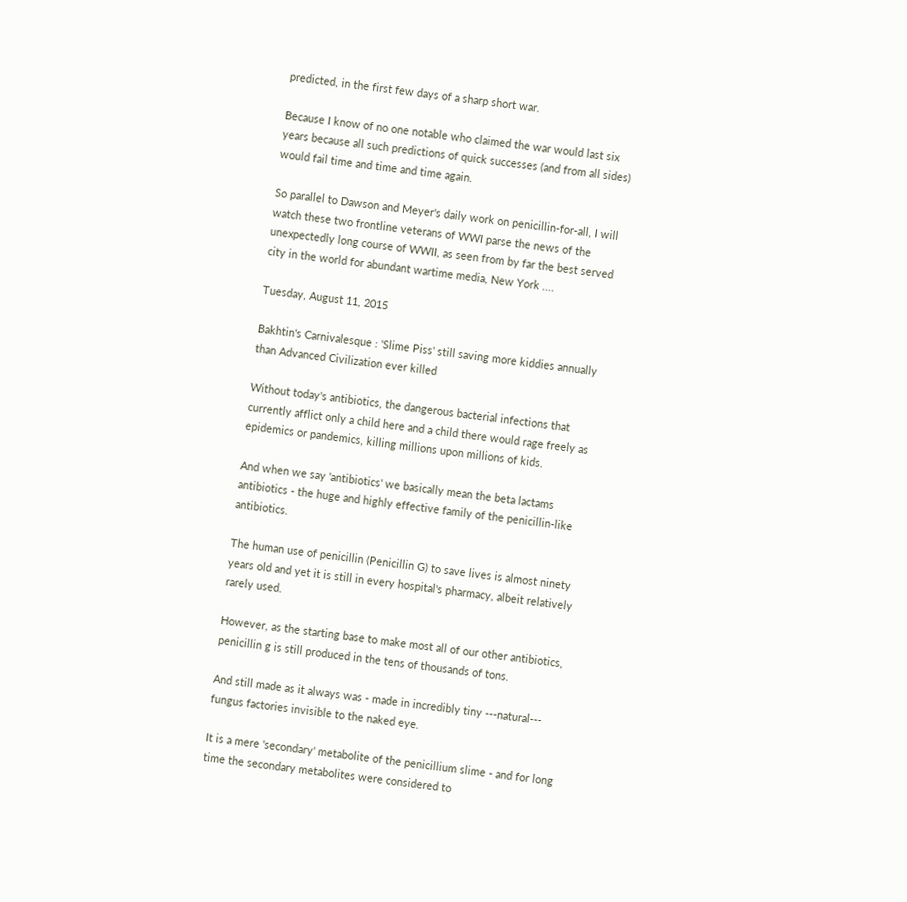predicted, in the first few days of a sharp short war.

Because I know of no one notable who claimed the war would last six years because all such predictions of quick successes (and from all sides) would fail time and time and time again.

So parallel to Dawson and Meyer's daily work on penicillin-for-all, I will watch these two frontline veterans of WWI parse the news of the unexpectedly long course of WWII, as seen from by far the best served city in the world for abundant wartime media, New York ....

Tuesday, August 11, 2015

Bakhtin's Carnivalesque : 'Slime Piss' still saving more kiddies annually than Advanced Civilization ever killed

Without today's antibiotics, the dangerous bacterial infections that currently afflict only a child here and a child there would rage freely as epidemics or pandemics, killing millions upon millions of kids.

And when we say 'antibiotics' we basically mean the beta lactams antibiotics - the huge and highly effective family of the penicillin-like antibiotics.

The human use of penicillin (Penicillin G) to save lives is almost ninety years old and yet it is still in every hospital's pharmacy, albeit relatively rarely used.

However, as the starting base to make most all of our other antibiotics, penicillin g is still produced in the tens of thousands of tons.

And still made as it always was - made in incredibly tiny ---natural--- fungus factories invisible to the naked eye.

It is a mere 'secondary' metabolite of the penicillium slime - and for long time the secondary metabolites were considered to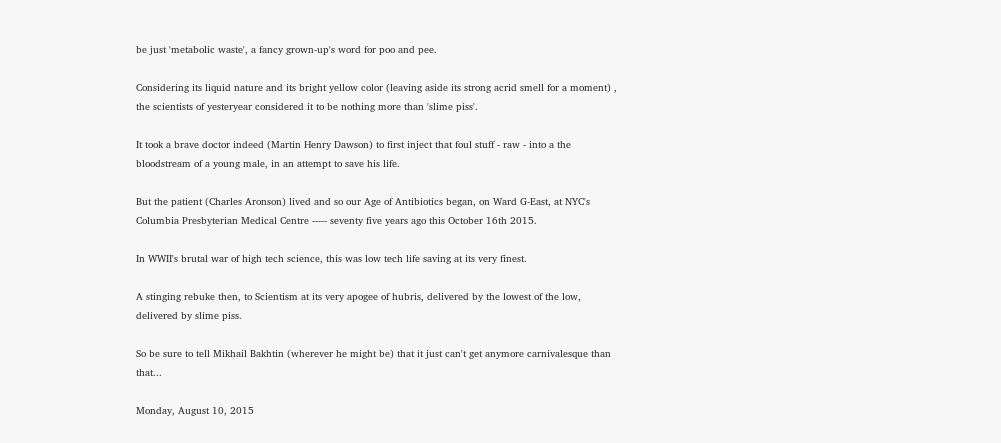be just 'metabolic waste', a fancy grown-up's word for poo and pee.

Considering its liquid nature and its bright yellow color (leaving aside its strong acrid smell for a moment) , the scientists of yesteryear considered it to be nothing more than 'slime piss'.

It took a brave doctor indeed (Martin Henry Dawson) to first inject that foul stuff - raw - into a the bloodstream of a young male, in an attempt to save his life.

But the patient (Charles Aronson) lived and so our Age of Antibiotics began, on Ward G-East, at NYC's Columbia Presbyterian Medical Centre ----- seventy five years ago this October 16th 2015.

In WWII's brutal war of high tech science, this was low tech life saving at its very finest.

A stinging rebuke then, to Scientism at its very apogee of hubris, delivered by the lowest of the low, delivered by slime piss.

So be sure to tell Mikhail Bakhtin (wherever he might be) that it just can't get anymore carnivalesque than that...

Monday, August 10, 2015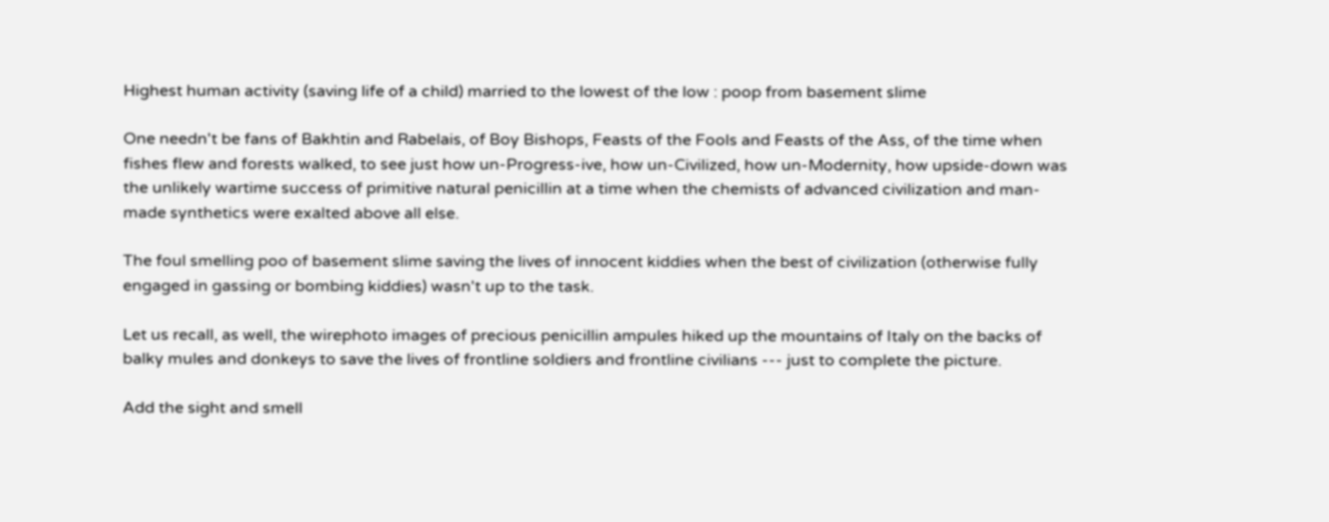Highest human activity (saving life of a child) married to the lowest of the low : poop from basement slime

One needn't be fans of Bakhtin and Rabelais, of Boy Bishops, Feasts of the Fools and Feasts of the Ass, of the time when fishes flew and forests walked, to see just how un-Progress-ive, how un-Civilized, how un-Modernity, how upside-down was the unlikely wartime success of primitive natural penicillin at a time when the chemists of advanced civilization and man-made synthetics were exalted above all else.

The foul smelling poo of basement slime saving the lives of innocent kiddies when the best of civilization (otherwise fully engaged in gassing or bombing kiddies) wasn't up to the task.

Let us recall, as well, the wirephoto images of precious penicillin ampules hiked up the mountains of Italy on the backs of balky mules and donkeys to save the lives of frontline soldiers and frontline civilians --- just to complete the picture.

Add the sight and smell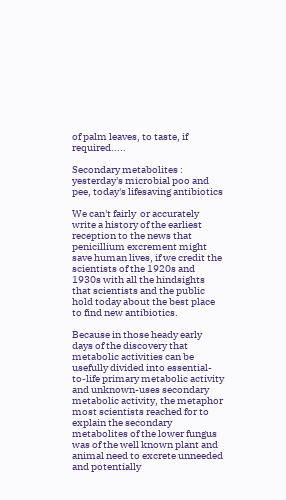of palm leaves, to taste, if required.....

Secondary metabolites : yesterday's microbial poo and pee, today's lifesaving antibiotics

We can't fairly  or accurately write a history of the earliest reception to the news that penicillium excrement might save human lives, if we credit the scientists of the 1920s and 1930s with all the hindsights that scientists and the public hold today about the best place to find new antibiotics.

Because in those heady early days of the discovery that metabolic activities can be usefully divided into essential-to-life primary metabolic activity and unknown-uses secondary metabolic activity, the metaphor most scientists reached for to explain the secondary metabolites of the lower fungus was of the well known plant and animal need to excrete unneeded and potentially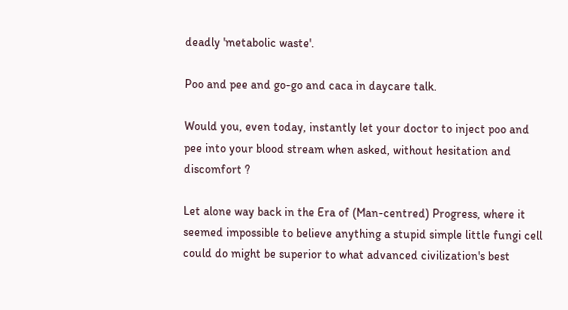deadly 'metabolic waste'.

Poo and pee and go-go and caca in daycare talk.

Would you, even today, instantly let your doctor to inject poo and pee into your blood stream when asked, without hesitation and discomfort ?

Let alone way back in the Era of (Man-centred) Progress, where it seemed impossible to believe anything a stupid simple little fungi cell could do might be superior to what advanced civilization's best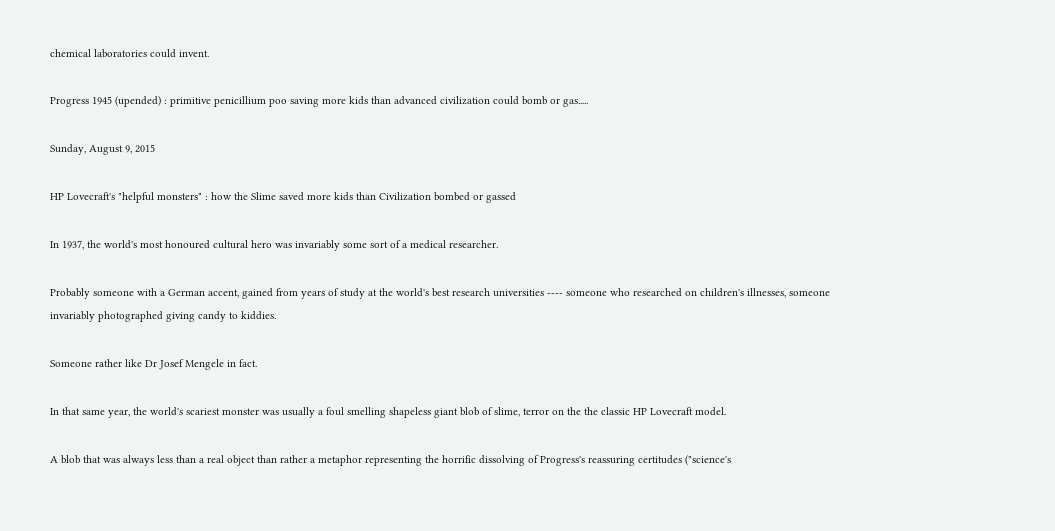chemical laboratories could invent.

Progress 1945 (upended) : primitive penicillium poo saving more kids than advanced civilization could bomb or gas.....

Sunday, August 9, 2015

HP Lovecraft's "helpful monsters" : how the Slime saved more kids than Civilization bombed or gassed

In 1937, the world's most honoured cultural hero was invariably some sort of a medical researcher.

Probably someone with a German accent, gained from years of study at the world's best research universities ---- someone who researched on children's illnesses, someone invariably photographed giving candy to kiddies.

Someone rather like Dr Josef Mengele in fact.

In that same year, the world's scariest monster was usually a foul smelling shapeless giant blob of slime, terror on the the classic HP Lovecraft model.

A blob that was always less than a real object than rather a metaphor representing the horrific dissolving of Progress's reassuring certitudes ("science's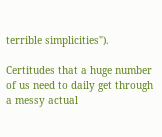terrible simplicities").

Certitudes that a huge number of us need to daily get through a messy actual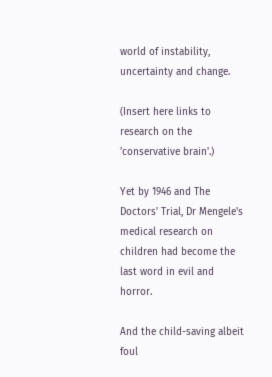world of instability, uncertainty and change.

(Insert here links to research on the 'conservative brain'.)

Yet by 1946 and The Doctors' Trial, Dr Mengele's medical research on children had become the last word in evil and horror.

And the child-saving albeit foul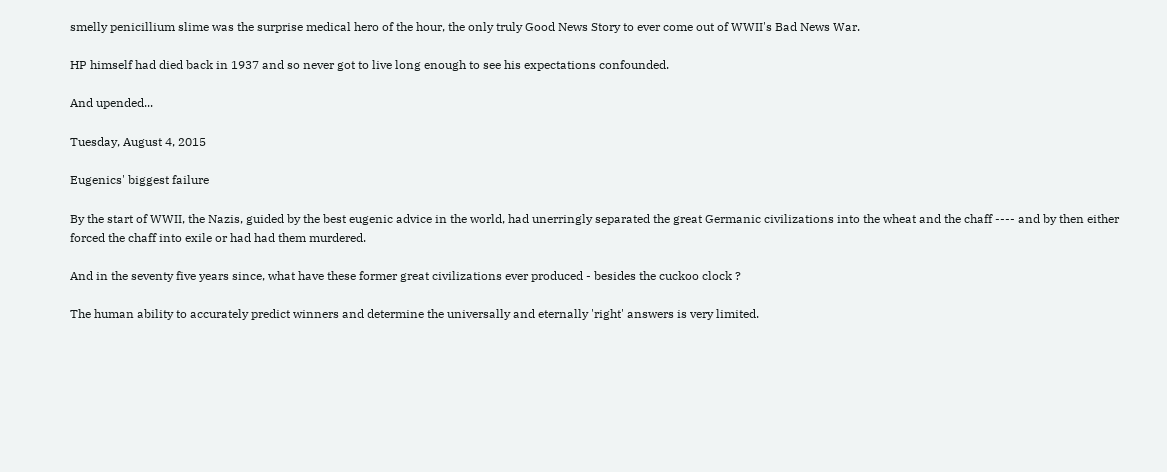smelly penicillium slime was the surprise medical hero of the hour, the only truly Good News Story to ever come out of WWII's Bad News War.

HP himself had died back in 1937 and so never got to live long enough to see his expectations confounded.

And upended...

Tuesday, August 4, 2015

Eugenics' biggest failure

By the start of WWII, the Nazis, guided by the best eugenic advice in the world, had unerringly separated the great Germanic civilizations into the wheat and the chaff ---- and by then either forced the chaff into exile or had had them murdered.

And in the seventy five years since, what have these former great civilizations ever produced - besides the cuckoo clock ?

The human ability to accurately predict winners and determine the universally and eternally 'right' answers is very limited.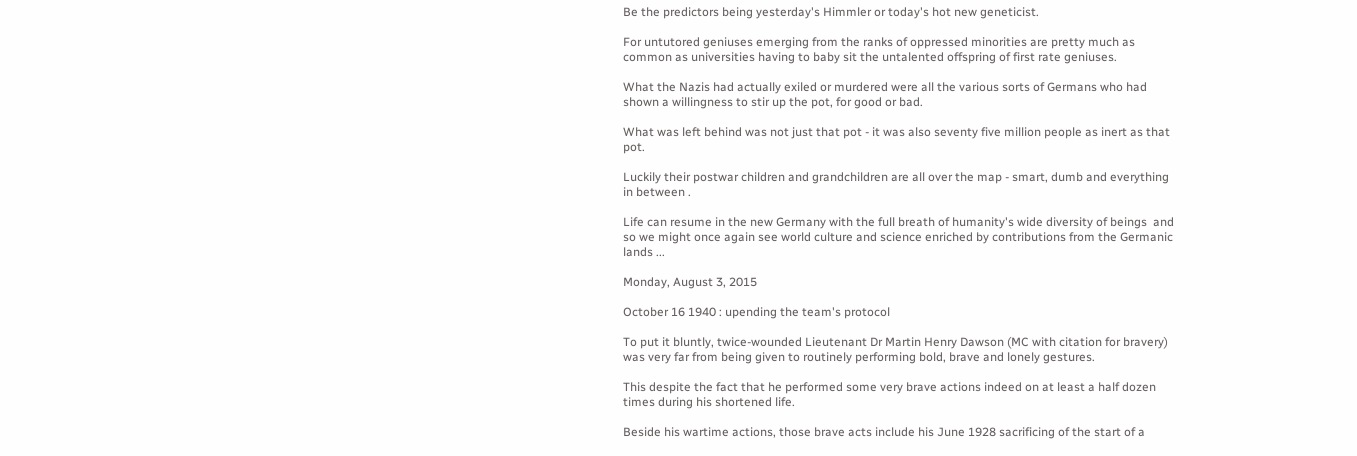Be the predictors being yesterday's Himmler or today's hot new geneticist.

For untutored geniuses emerging from the ranks of oppressed minorities are pretty much as common as universities having to baby sit the untalented offspring of first rate geniuses.

What the Nazis had actually exiled or murdered were all the various sorts of Germans who had shown a willingness to stir up the pot, for good or bad.

What was left behind was not just that pot - it was also seventy five million people as inert as that pot.

Luckily their postwar children and grandchildren are all over the map - smart, dumb and everything in between .

Life can resume in the new Germany with the full breath of humanity's wide diversity of beings  and so we might once again see world culture and science enriched by contributions from the Germanic lands ...

Monday, August 3, 2015

October 16 1940 : upending the team's protocol

To put it bluntly, twice-wounded Lieutenant Dr Martin Henry Dawson (MC with citation for bravery) was very far from being given to routinely performing bold, brave and lonely gestures.

This despite the fact that he performed some very brave actions indeed on at least a half dozen times during his shortened life.

Beside his wartime actions, those brave acts include his June 1928 sacrificing of the start of a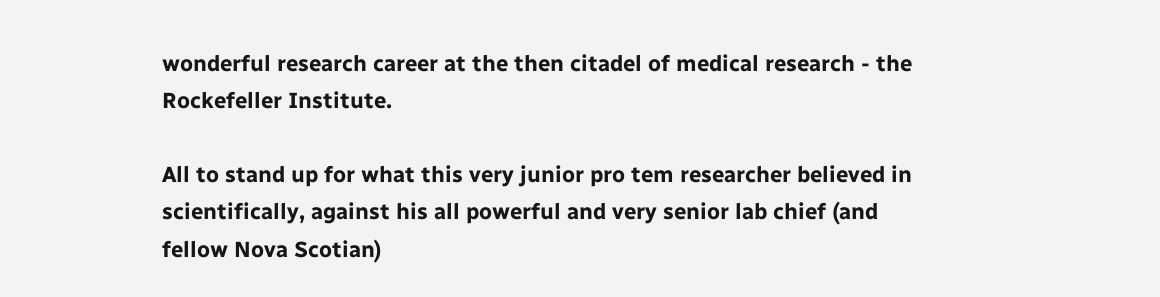wonderful research career at the then citadel of medical research - the Rockefeller Institute.

All to stand up for what this very junior pro tem researcher believed in scientifically, against his all powerful and very senior lab chief (and fellow Nova Scotian)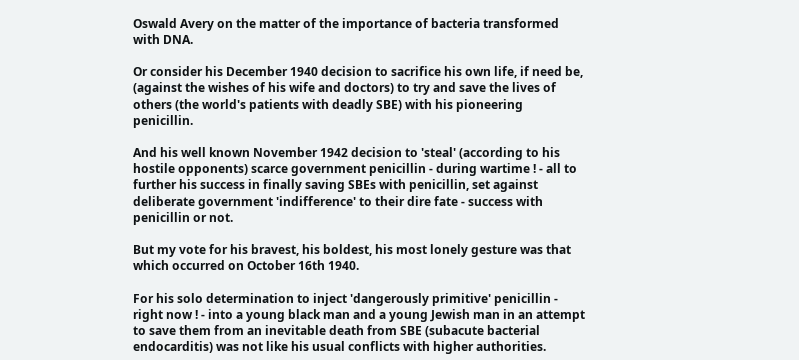Oswald Avery on the matter of the importance of bacteria transformed with DNA.

Or consider his December 1940 decision to sacrifice his own life, if need be, (against the wishes of his wife and doctors) to try and save the lives of others (the world's patients with deadly SBE) with his pioneering penicillin.

And his well known November 1942 decision to 'steal' (according to his hostile opponents) scarce government penicillin - during wartime ! - all to further his success in finally saving SBEs with penicillin, set against deliberate government 'indifference' to their dire fate - success with penicillin or not.

But my vote for his bravest, his boldest, his most lonely gesture was that which occurred on October 16th 1940.

For his solo determination to inject 'dangerously primitive' penicillin - right now ! - into a young black man and a young Jewish man in an attempt to save them from an inevitable death from SBE (subacute bacterial endocarditis) was not like his usual conflicts with higher authorities.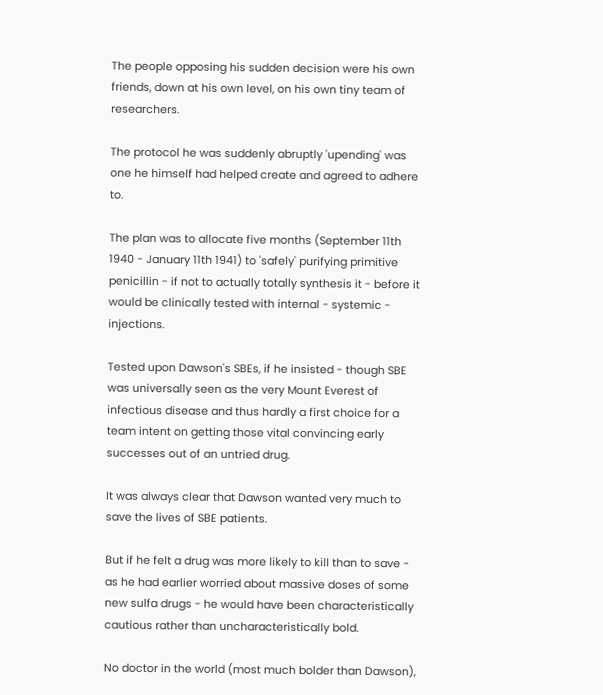The people opposing his sudden decision were his own friends, down at his own level, on his own tiny team of researchers.

The protocol he was suddenly abruptly 'upending' was one he himself had helped create and agreed to adhere to.

The plan was to allocate five months (September 11th 1940 - January 11th 1941) to 'safely' purifying primitive penicillin - if not to actually totally synthesis it - before it would be clinically tested with internal - systemic - injections.

Tested upon Dawson's SBEs, if he insisted - though SBE was universally seen as the very Mount Everest of infectious disease and thus hardly a first choice for a team intent on getting those vital convincing early successes out of an untried drug.

It was always clear that Dawson wanted very much to save the lives of SBE patients.

But if he felt a drug was more likely to kill than to save - as he had earlier worried about massive doses of some new sulfa drugs - he would have been characteristically cautious rather than uncharacteristically bold.

No doctor in the world (most much bolder than Dawson),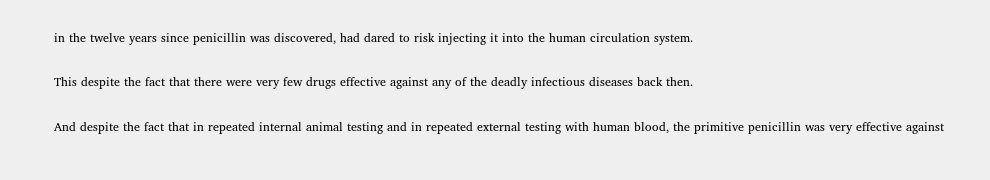in the twelve years since penicillin was discovered, had dared to risk injecting it into the human circulation system.

This despite the fact that there were very few drugs effective against any of the deadly infectious diseases back then.

And despite the fact that in repeated internal animal testing and in repeated external testing with human blood, the primitive penicillin was very effective against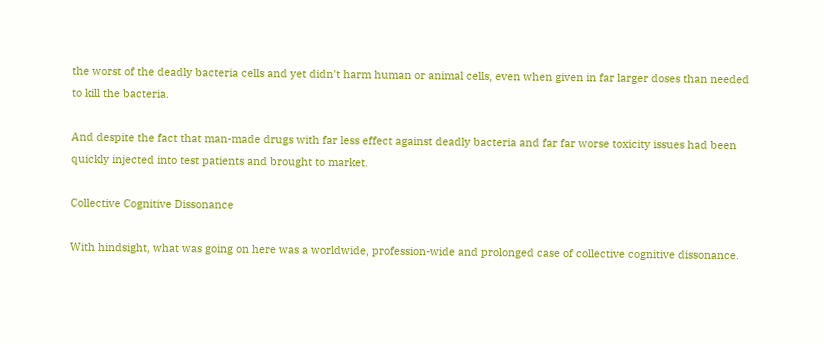the worst of the deadly bacteria cells and yet didn't harm human or animal cells, even when given in far larger doses than needed to kill the bacteria.

And despite the fact that man-made drugs with far less effect against deadly bacteria and far far worse toxicity issues had been quickly injected into test patients and brought to market.

Collective Cognitive Dissonance

With hindsight, what was going on here was a worldwide, profession-wide and prolonged case of collective cognitive dissonance.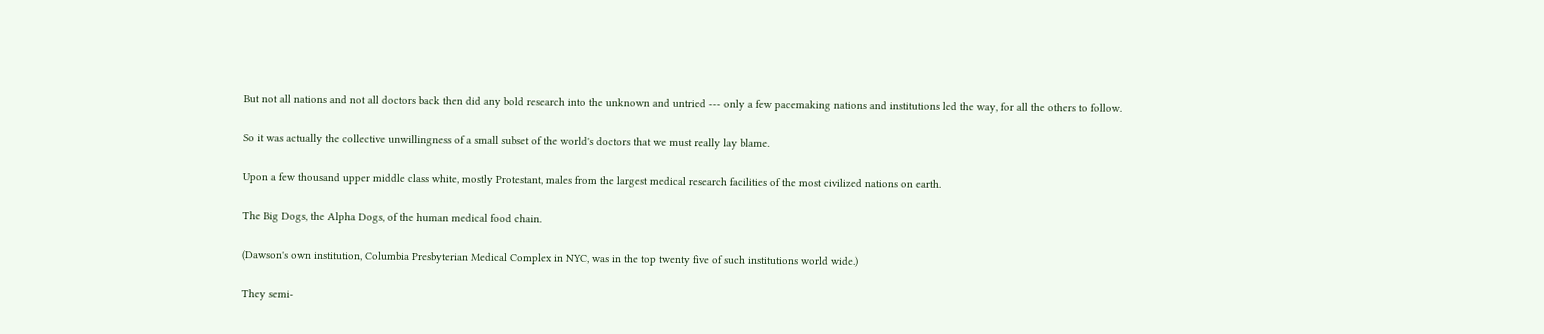But not all nations and not all doctors back then did any bold research into the unknown and untried --- only a few pacemaking nations and institutions led the way, for all the others to follow.

So it was actually the collective unwillingness of a small subset of the world's doctors that we must really lay blame.

Upon a few thousand upper middle class white, mostly Protestant, males from the largest medical research facilities of the most civilized nations on earth.

The Big Dogs, the Alpha Dogs, of the human medical food chain.

(Dawson's own institution, Columbia Presbyterian Medical Complex in NYC, was in the top twenty five of such institutions world wide.)

They semi-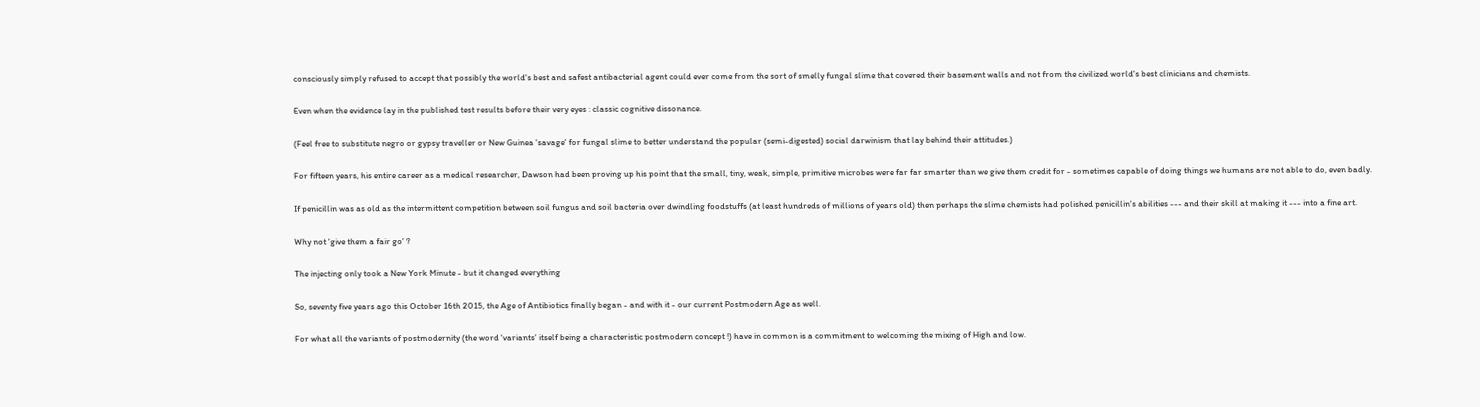consciously simply refused to accept that possibly the world's best and safest antibacterial agent could ever come from the sort of smelly fungal slime that covered their basement walls and not from the civilized world's best clinicians and chemists.

Even when the evidence lay in the published test results before their very eyes : classic cognitive dissonance.

(Feel free to substitute negro or gypsy traveller or New Guinea 'savage' for fungal slime to better understand the popular (semi-digested) social darwinism that lay behind their attitudes.)

For fifteen years, his entire career as a medical researcher, Dawson had been proving up his point that the small, tiny, weak, simple, primitive microbes were far far smarter than we give them credit for - sometimes capable of doing things we humans are not able to do, even badly.

If penicillin was as old as the intermittent competition between soil fungus and soil bacteria over dwindling foodstuffs (at least hundreds of millions of years old) then perhaps the slime chemists had polished penicillin's abilities --- and their skill at making it --- into a fine art.

Why not 'give them a fair go' ?

The injecting only took a New York Minute - but it changed everything

So, seventy five years ago this October 16th 2015, the Age of Antibiotics finally began - and with it - our current Postmodern Age as well.

For what all the variants of postmodernity (the word 'variants' itself being a characteristic postmodern concept !) have in common is a commitment to welcoming the mixing of High and low.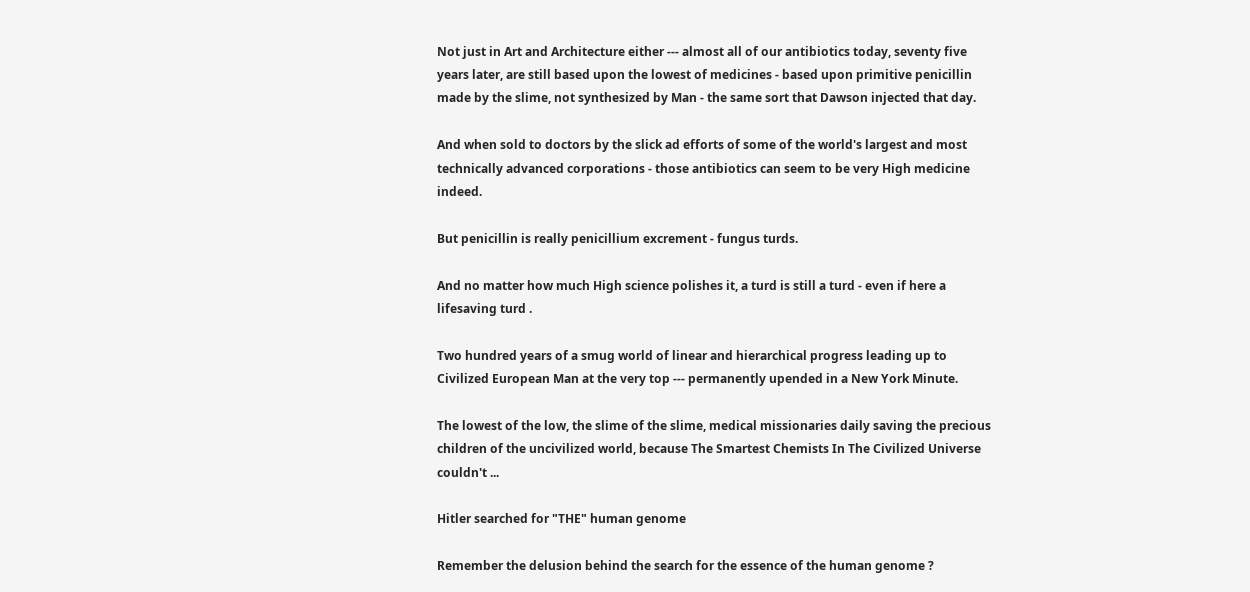Not just in Art and Architecture either --- almost all of our antibiotics today, seventy five years later, are still based upon the lowest of medicines - based upon primitive penicillin made by the slime, not synthesized by Man - the same sort that Dawson injected that day.

And when sold to doctors by the slick ad efforts of some of the world's largest and most technically advanced corporations - those antibiotics can seem to be very High medicine indeed.

But penicillin is really penicillium excrement - fungus turds.

And no matter how much High science polishes it, a turd is still a turd - even if here a lifesaving turd .

Two hundred years of a smug world of linear and hierarchical progress leading up to Civilized European Man at the very top --- permanently upended in a New York Minute.

The lowest of the low, the slime of the slime, medical missionaries daily saving the precious children of the uncivilized world, because The Smartest Chemists In The Civilized Universe couldn't ...

Hitler searched for "THE" human genome

Remember the delusion behind the search for the essence of the human genome ?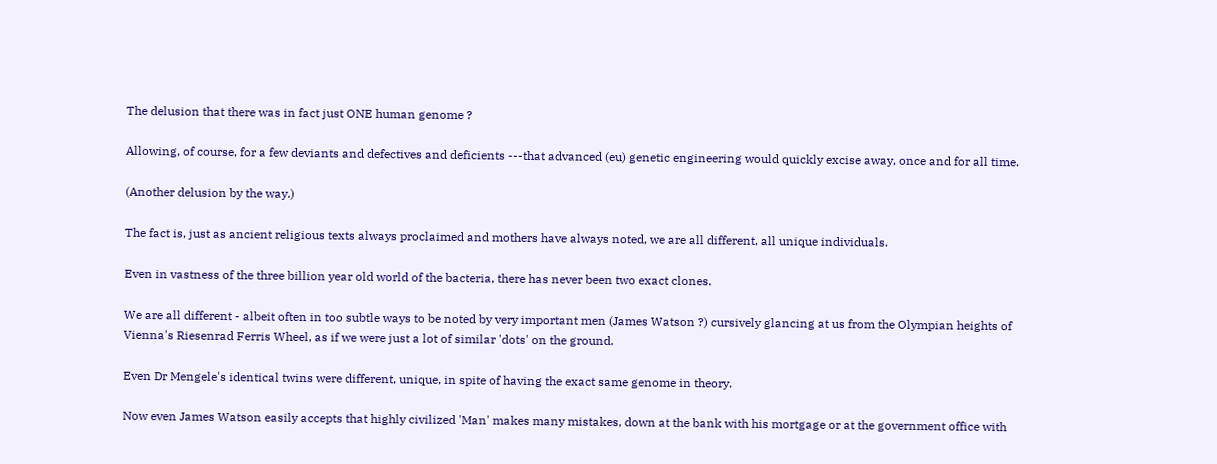The delusion that there was in fact just ONE human genome ?

Allowing, of course, for a few deviants and defectives and deficients ---that advanced (eu) genetic engineering would quickly excise away, once and for all time.

(Another delusion by the way.)

The fact is, just as ancient religious texts always proclaimed and mothers have always noted, we are all different, all unique individuals.

Even in vastness of the three billion year old world of the bacteria, there has never been two exact clones.

We are all different - albeit often in too subtle ways to be noted by very important men (James Watson ?) cursively glancing at us from the Olympian heights of Vienna's Riesenrad Ferris Wheel, as if we were just a lot of similar 'dots' on the ground.

Even Dr Mengele's identical twins were different, unique, in spite of having the exact same genome in theory.

Now even James Watson easily accepts that highly civilized 'Man' makes many mistakes, down at the bank with his mortgage or at the government office with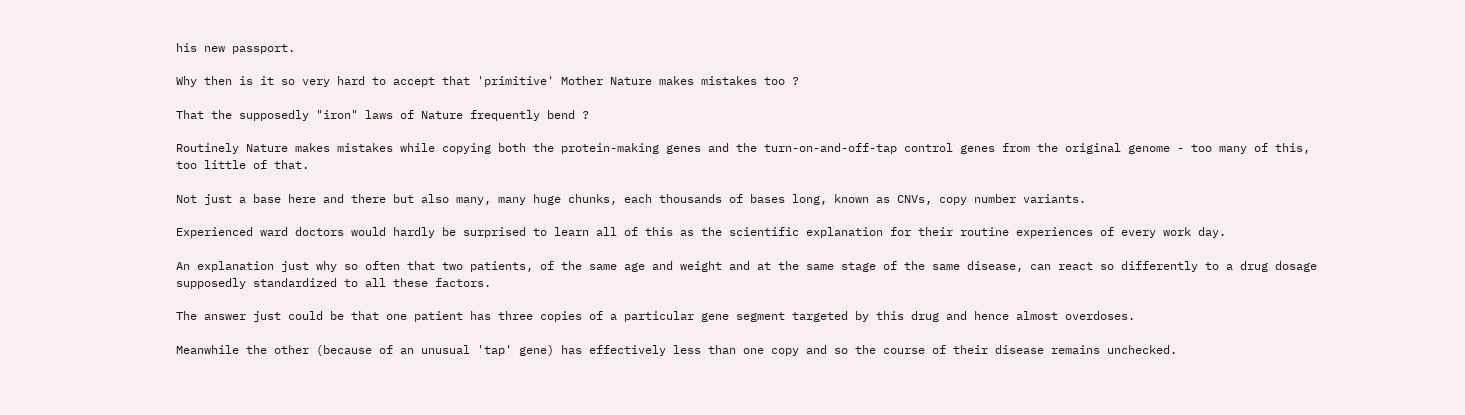his new passport.

Why then is it so very hard to accept that 'primitive' Mother Nature makes mistakes too ?

That the supposedly "iron" laws of Nature frequently bend ?

Routinely Nature makes mistakes while copying both the protein-making genes and the turn-on-and-off-tap control genes from the original genome - too many of this, too little of that.

Not just a base here and there but also many, many huge chunks, each thousands of bases long, known as CNVs, copy number variants.

Experienced ward doctors would hardly be surprised to learn all of this as the scientific explanation for their routine experiences of every work day.

An explanation just why so often that two patients, of the same age and weight and at the same stage of the same disease, can react so differently to a drug dosage supposedly standardized to all these factors.

The answer just could be that one patient has three copies of a particular gene segment targeted by this drug and hence almost overdoses.

Meanwhile the other (because of an unusual 'tap' gene) has effectively less than one copy and so the course of their disease remains unchecked.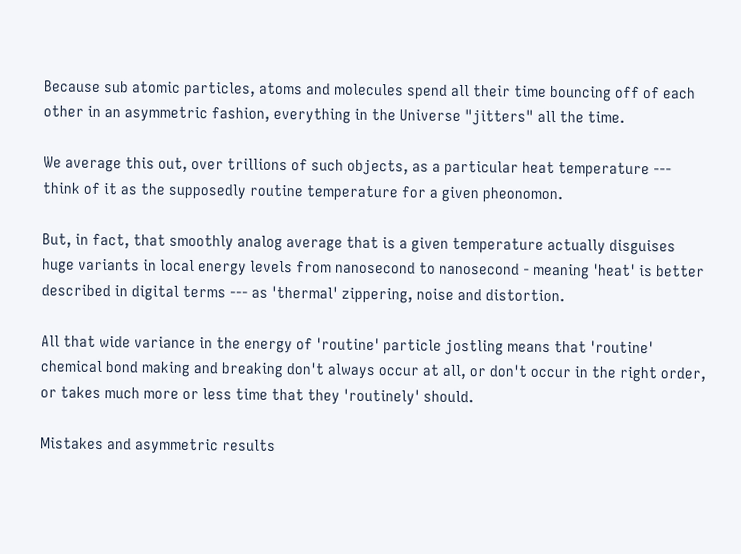Because sub atomic particles, atoms and molecules spend all their time bouncing off of each other in an asymmetric fashion, everything in the Universe "jitters" all the time.

We average this out, over trillions of such objects, as a particular heat temperature --- think of it as the supposedly routine temperature for a given pheonomon.

But, in fact, that smoothly analog average that is a given temperature actually disguises huge variants in local energy levels from nanosecond to nanosecond - meaning 'heat' is better described in digital terms --- as 'thermal' zippering, noise and distortion.

All that wide variance in the energy of 'routine' particle jostling means that 'routine' chemical bond making and breaking don't always occur at all, or don't occur in the right order, or takes much more or less time that they 'routinely' should.

Mistakes and asymmetric results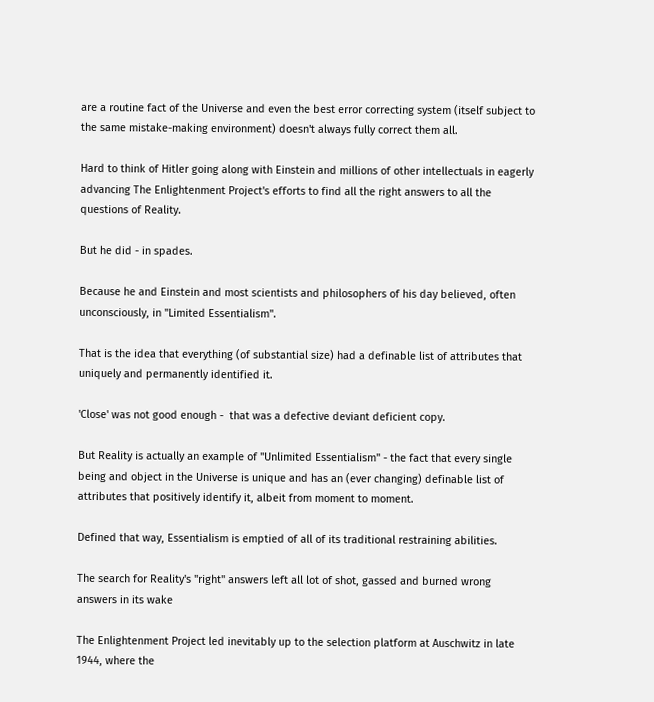are a routine fact of the Universe and even the best error correcting system (itself subject to the same mistake-making environment) doesn't always fully correct them all.

Hard to think of Hitler going along with Einstein and millions of other intellectuals in eagerly advancing The Enlightenment Project's efforts to find all the right answers to all the questions of Reality.

But he did - in spades.

Because he and Einstein and most scientists and philosophers of his day believed, often unconsciously, in "Limited Essentialism".

That is the idea that everything (of substantial size) had a definable list of attributes that uniquely and permanently identified it.

'Close' was not good enough -  that was a defective deviant deficient copy.

But Reality is actually an example of "Unlimited Essentialism" - the fact that every single being and object in the Universe is unique and has an (ever changing) definable list of attributes that positively identify it, albeit from moment to moment.

Defined that way, Essentialism is emptied of all of its traditional restraining abilities.

The search for Reality's "right" answers left all lot of shot, gassed and burned wrong answers in its wake

The Enlightenment Project led inevitably up to the selection platform at Auschwitz in late 1944, where the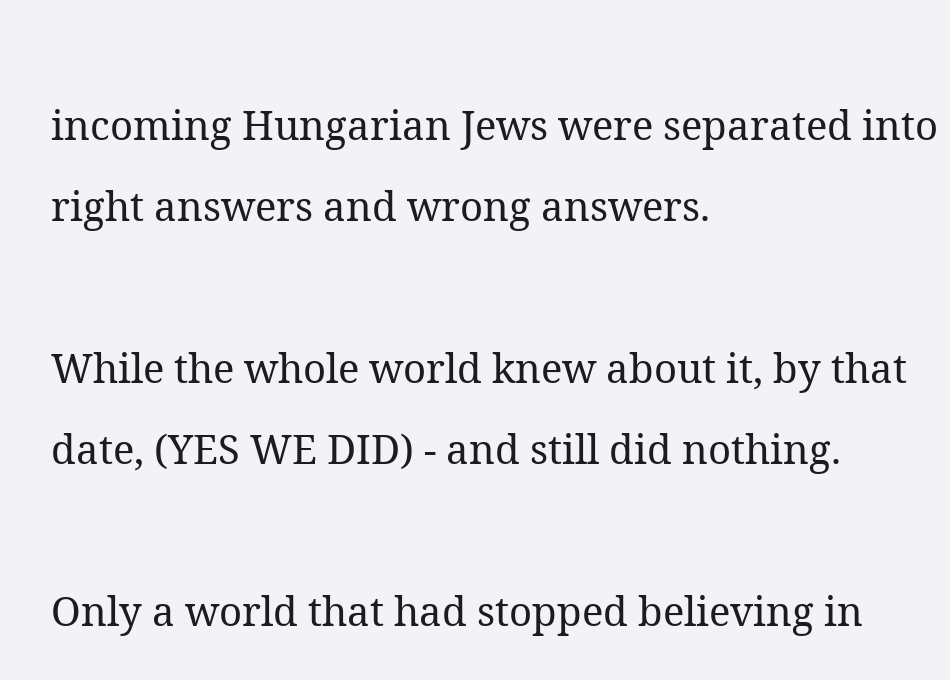incoming Hungarian Jews were separated into right answers and wrong answers.

While the whole world knew about it, by that date, (YES WE DID) - and still did nothing.

Only a world that had stopped believing in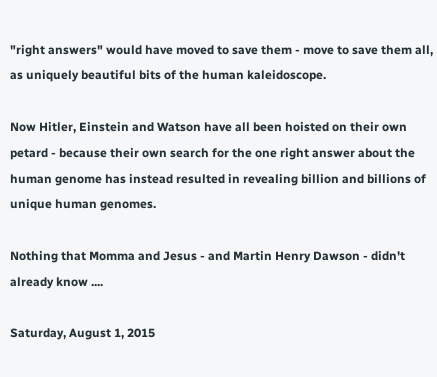"right answers" would have moved to save them - move to save them all, as uniquely beautiful bits of the human kaleidoscope.

Now Hitler, Einstein and Watson have all been hoisted on their own petard - because their own search for the one right answer about the human genome has instead resulted in revealing billion and billions of unique human genomes.

Nothing that Momma and Jesus - and Martin Henry Dawson - didn't already know ....

Saturday, August 1, 2015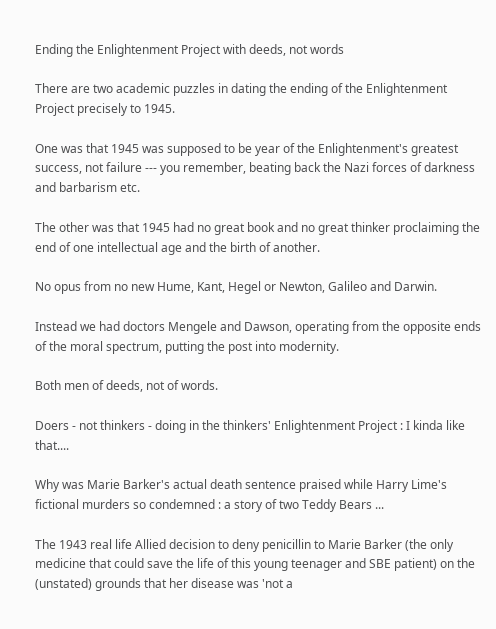Ending the Enlightenment Project with deeds, not words

There are two academic puzzles in dating the ending of the Enlightenment Project precisely to 1945.

One was that 1945 was supposed to be year of the Enlightenment's greatest success, not failure --- you remember, beating back the Nazi forces of darkness and barbarism etc.

The other was that 1945 had no great book and no great thinker proclaiming the end of one intellectual age and the birth of another.

No opus from no new Hume, Kant, Hegel or Newton, Galileo and Darwin.

Instead we had doctors Mengele and Dawson, operating from the opposite ends of the moral spectrum, putting the post into modernity.

Both men of deeds, not of words.

Doers - not thinkers - doing in the thinkers' Enlightenment Project : I kinda like that....

Why was Marie Barker's actual death sentence praised while Harry Lime's fictional murders so condemned : a story of two Teddy Bears ...

The 1943 real life Allied decision to deny penicillin to Marie Barker (the only medicine that could save the life of this young teenager and SBE patient) on the (unstated) grounds that her disease was 'not a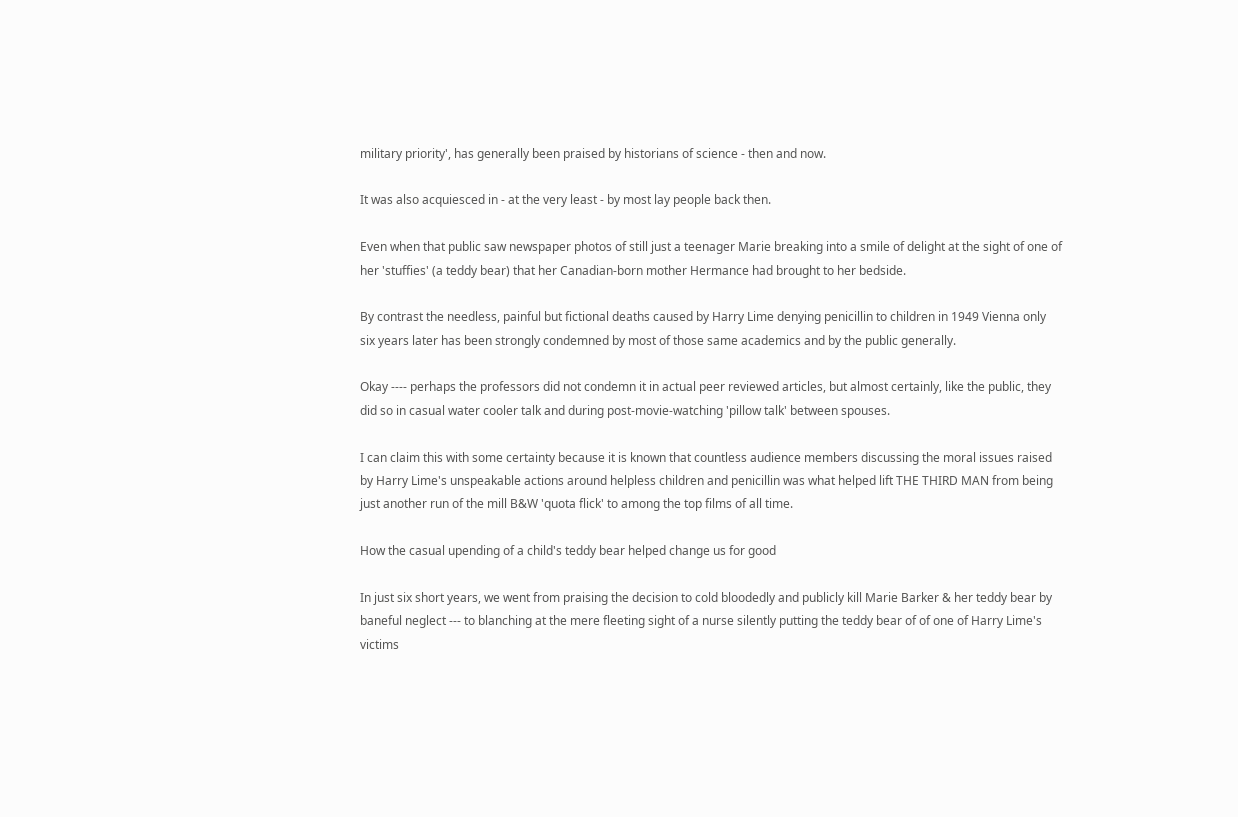military priority', has generally been praised by historians of science - then and now.

It was also acquiesced in - at the very least - by most lay people back then.

Even when that public saw newspaper photos of still just a teenager Marie breaking into a smile of delight at the sight of one of her 'stuffies' (a teddy bear) that her Canadian-born mother Hermance had brought to her bedside.

By contrast the needless, painful but fictional deaths caused by Harry Lime denying penicillin to children in 1949 Vienna only six years later has been strongly condemned by most of those same academics and by the public generally.

Okay ---- perhaps the professors did not condemn it in actual peer reviewed articles, but almost certainly, like the public, they did so in casual water cooler talk and during post-movie-watching 'pillow talk' between spouses.

I can claim this with some certainty because it is known that countless audience members discussing the moral issues raised by Harry Lime's unspeakable actions around helpless children and penicillin was what helped lift THE THIRD MAN from being just another run of the mill B&W 'quota flick' to among the top films of all time.

How the casual upending of a child's teddy bear helped change us for good

In just six short years, we went from praising the decision to cold bloodedly and publicly kill Marie Barker & her teddy bear by baneful neglect --- to blanching at the mere fleeting sight of a nurse silently putting the teddy bear of of one of Harry Lime's victims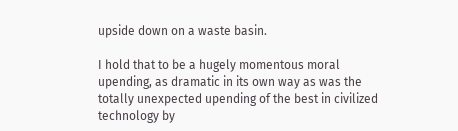upside down on a waste basin.

I hold that to be a hugely momentous moral upending, as dramatic in its own way as was the totally unexpected upending of the best in civilized technology by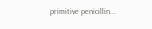primitive penicillin...